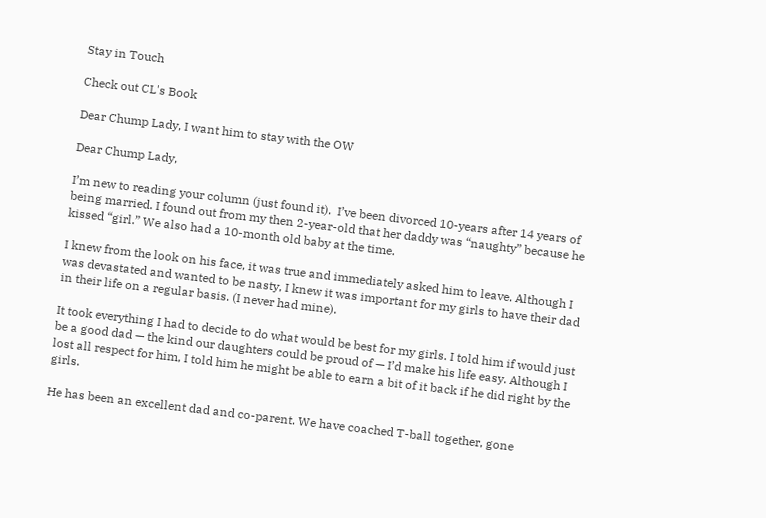Stay in Touch

Check out CL's Book

Dear Chump Lady, I want him to stay with the OW

Dear Chump Lady,

I’m new to reading your column (just found it).  I’ve been divorced 10-years after 14 years of being married. I found out from my then 2-year-old that her daddy was “naughty” because he kissed “girl.” We also had a 10-month old baby at the time.

I knew from the look on his face, it was true and immediately asked him to leave. Although I was devastated and wanted to be nasty, I knew it was important for my girls to have their dad in their life on a regular basis. (I never had mine).

It took everything I had to decide to do what would be best for my girls. I told him if would just be a good dad — the kind our daughters could be proud of — I’d make his life easy. Although I lost all respect for him, I told him he might be able to earn a bit of it back if he did right by the girls.

He has been an excellent dad and co-parent. We have coached T-ball together, gone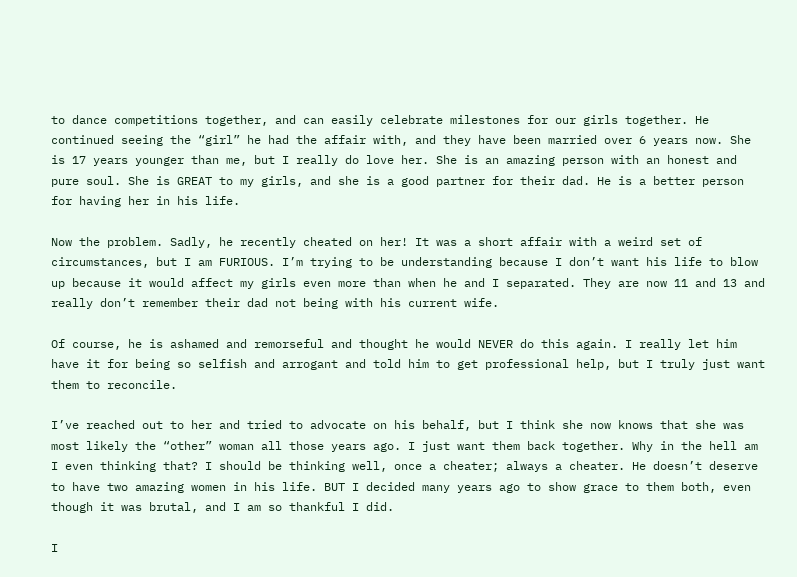to dance competitions together, and can easily celebrate milestones for our girls together. He continued seeing the “girl” he had the affair with, and they have been married over 6 years now. She is 17 years younger than me, but I really do love her. She is an amazing person with an honest and pure soul. She is GREAT to my girls, and she is a good partner for their dad. He is a better person for having her in his life.

Now the problem. Sadly, he recently cheated on her! It was a short affair with a weird set of circumstances, but I am FURIOUS. I’m trying to be understanding because I don’t want his life to blow up because it would affect my girls even more than when he and I separated. They are now 11 and 13 and really don’t remember their dad not being with his current wife.

Of course, he is ashamed and remorseful and thought he would NEVER do this again. I really let him have it for being so selfish and arrogant and told him to get professional help, but I truly just want them to reconcile.

I’ve reached out to her and tried to advocate on his behalf, but I think she now knows that she was most likely the “other” woman all those years ago. I just want them back together. Why in the hell am I even thinking that? I should be thinking well, once a cheater; always a cheater. He doesn’t deserve to have two amazing women in his life. BUT I decided many years ago to show grace to them both, even though it was brutal, and I am so thankful I did.

I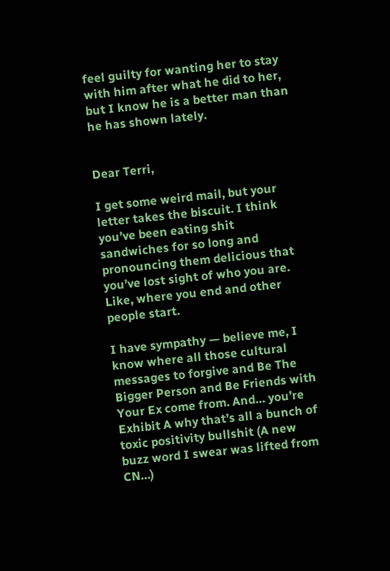feel guilty for wanting her to stay with him after what he did to her, but I know he is a better man than he has shown lately.


Dear Terri,

I get some weird mail, but your letter takes the biscuit. I think you’ve been eating shit sandwiches for so long and pronouncing them delicious that you’ve lost sight of who you are. Like, where you end and other people start.

I have sympathy — believe me, I know where all those cultural messages to forgive and Be The Bigger Person and Be Friends with Your Ex come from. And… you’re Exhibit A why that’s all a bunch of toxic positivity bullshit (A new buzz word I swear was lifted from CN…)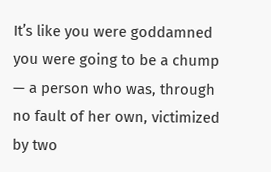It’s like you were goddamned you were going to be a chump — a person who was, through no fault of her own, victimized by two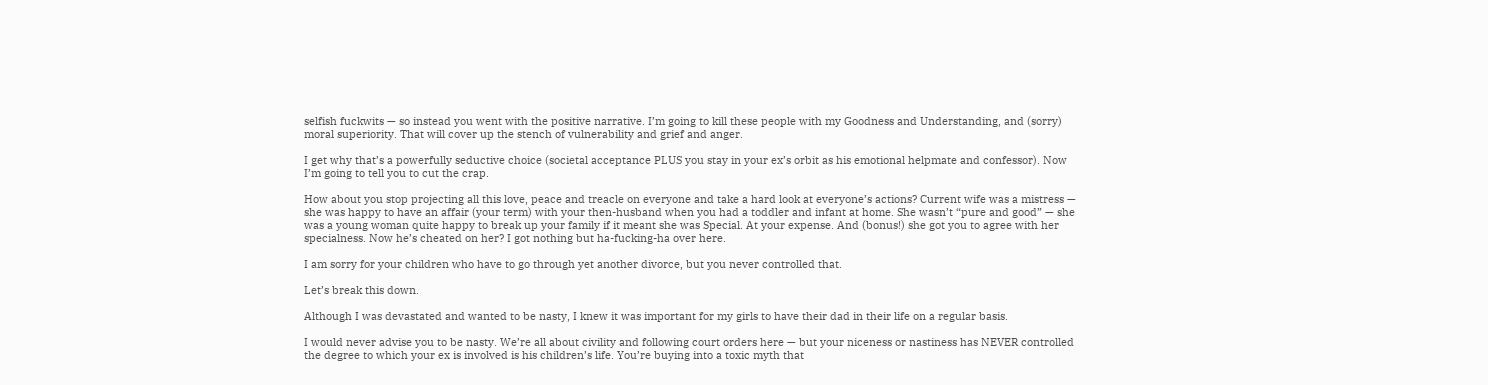selfish fuckwits — so instead you went with the positive narrative. I’m going to kill these people with my Goodness and Understanding, and (sorry) moral superiority. That will cover up the stench of vulnerability and grief and anger.

I get why that’s a powerfully seductive choice (societal acceptance PLUS you stay in your ex’s orbit as his emotional helpmate and confessor). Now I’m going to tell you to cut the crap.

How about you stop projecting all this love, peace and treacle on everyone and take a hard look at everyone’s actions? Current wife was a mistress — she was happy to have an affair (your term) with your then-husband when you had a toddler and infant at home. She wasn’t “pure and good” — she was a young woman quite happy to break up your family if it meant she was Special. At your expense. And (bonus!) she got you to agree with her specialness. Now he’s cheated on her? I got nothing but ha-fucking-ha over here.

I am sorry for your children who have to go through yet another divorce, but you never controlled that.

Let’s break this down.

Although I was devastated and wanted to be nasty, I knew it was important for my girls to have their dad in their life on a regular basis.

I would never advise you to be nasty. We’re all about civility and following court orders here — but your niceness or nastiness has NEVER controlled the degree to which your ex is involved is his children’s life. You’re buying into a toxic myth that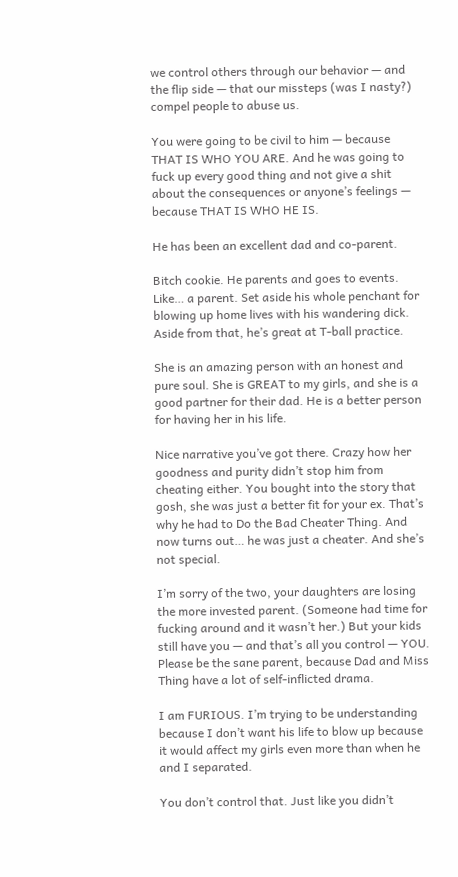we control others through our behavior — and the flip side — that our missteps (was I nasty?) compel people to abuse us.

You were going to be civil to him — because THAT IS WHO YOU ARE. And he was going to fuck up every good thing and not give a shit about the consequences or anyone’s feelings — because THAT IS WHO HE IS.

He has been an excellent dad and co-parent.

Bitch cookie. He parents and goes to events. Like… a parent. Set aside his whole penchant for blowing up home lives with his wandering dick. Aside from that, he’s great at T-ball practice.

She is an amazing person with an honest and pure soul. She is GREAT to my girls, and she is a good partner for their dad. He is a better person for having her in his life.

Nice narrative you’ve got there. Crazy how her goodness and purity didn’t stop him from cheating either. You bought into the story that gosh, she was just a better fit for your ex. That’s why he had to Do the Bad Cheater Thing. And now turns out… he was just a cheater. And she’s not special.

I’m sorry of the two, your daughters are losing the more invested parent. (Someone had time for fucking around and it wasn’t her.) But your kids still have you — and that’s all you control — YOU. Please be the sane parent, because Dad and Miss Thing have a lot of self-inflicted drama.

I am FURIOUS. I’m trying to be understanding because I don’t want his life to blow up because it would affect my girls even more than when he and I separated.

You don’t control that. Just like you didn’t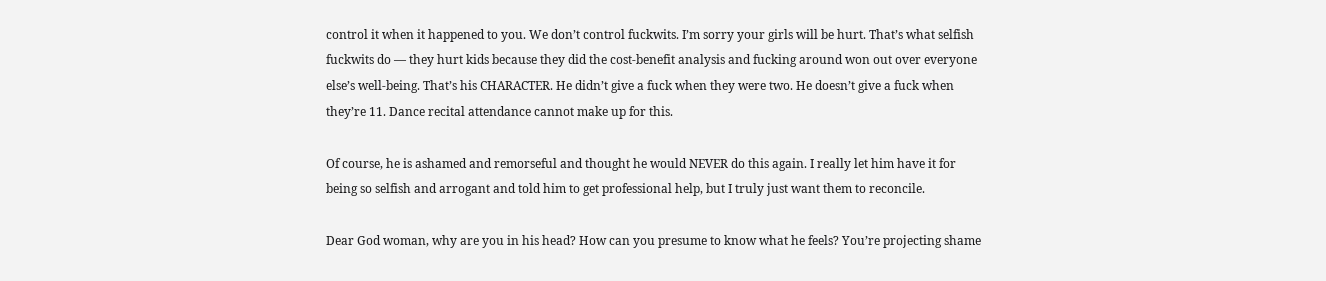control it when it happened to you. We don’t control fuckwits. I’m sorry your girls will be hurt. That’s what selfish fuckwits do — they hurt kids because they did the cost-benefit analysis and fucking around won out over everyone else’s well-being. That’s his CHARACTER. He didn’t give a fuck when they were two. He doesn’t give a fuck when they’re 11. Dance recital attendance cannot make up for this.

Of course, he is ashamed and remorseful and thought he would NEVER do this again. I really let him have it for being so selfish and arrogant and told him to get professional help, but I truly just want them to reconcile.

Dear God woman, why are you in his head? How can you presume to know what he feels? You’re projecting shame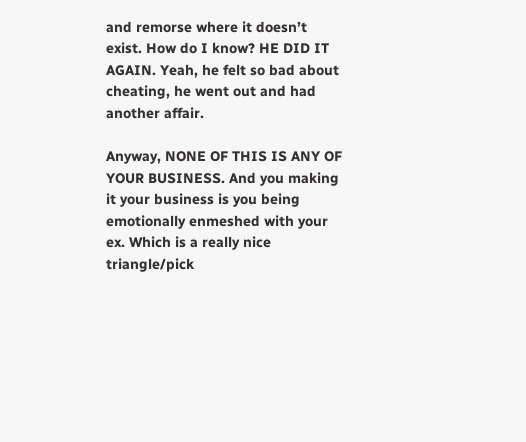and remorse where it doesn’t exist. How do I know? HE DID IT AGAIN. Yeah, he felt so bad about cheating, he went out and had another affair.

Anyway, NONE OF THIS IS ANY OF YOUR BUSINESS. And you making it your business is you being emotionally enmeshed with your ex. Which is a really nice triangle/pick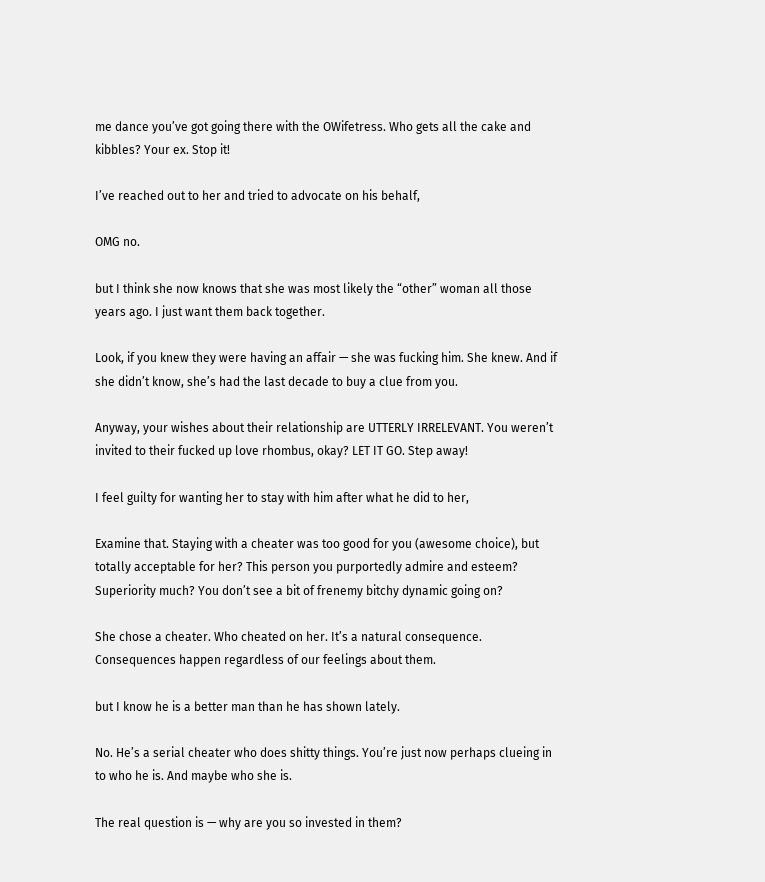me dance you’ve got going there with the OWifetress. Who gets all the cake and kibbles? Your ex. Stop it!

I’ve reached out to her and tried to advocate on his behalf,

OMG no.

but I think she now knows that she was most likely the “other” woman all those years ago. I just want them back together.

Look, if you knew they were having an affair — she was fucking him. She knew. And if she didn’t know, she’s had the last decade to buy a clue from you.

Anyway, your wishes about their relationship are UTTERLY IRRELEVANT. You weren’t invited to their fucked up love rhombus, okay? LET IT GO. Step away!

I feel guilty for wanting her to stay with him after what he did to her,

Examine that. Staying with a cheater was too good for you (awesome choice), but totally acceptable for her? This person you purportedly admire and esteem? Superiority much? You don’t see a bit of frenemy bitchy dynamic going on?

She chose a cheater. Who cheated on her. It’s a natural consequence. Consequences happen regardless of our feelings about them.

but I know he is a better man than he has shown lately.

No. He’s a serial cheater who does shitty things. You’re just now perhaps clueing in to who he is. And maybe who she is.

The real question is — why are you so invested in them?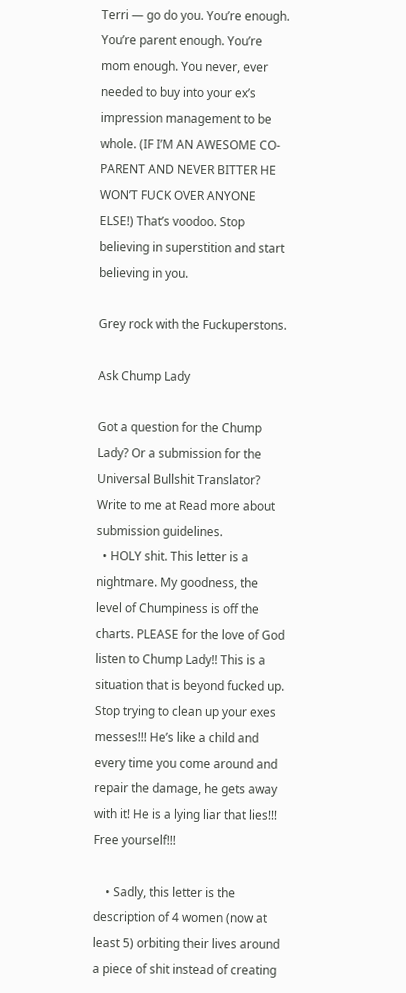Terri — go do you. You’re enough. You’re parent enough. You’re mom enough. You never, ever needed to buy into your ex’s impression management to be whole. (IF I’M AN AWESOME CO-PARENT AND NEVER BITTER HE WON’T FUCK OVER ANYONE ELSE!) That’s voodoo. Stop believing in superstition and start believing in you.

Grey rock with the Fuckuperstons.

Ask Chump Lady

Got a question for the Chump Lady? Or a submission for the Universal Bullshit Translator? Write to me at Read more about submission guidelines.
  • HOLY shit. This letter is a nightmare. My goodness, the level of Chumpiness is off the charts. PLEASE for the love of God listen to Chump Lady!! This is a situation that is beyond fucked up. Stop trying to clean up your exes messes!!! He’s like a child and every time you come around and repair the damage, he gets away with it! He is a lying liar that lies!!! Free yourself!!!

    • Sadly, this letter is the description of 4 women (now at least 5) orbiting their lives around a piece of shit instead of creating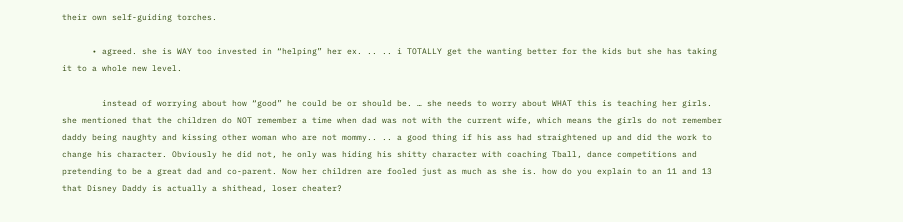their own self-guiding torches.

      • agreed. she is WAY too invested in “helping” her ex. .. .. i TOTALLY get the wanting better for the kids but she has taking it to a whole new level.

        instead of worrying about how “good” he could be or should be. … she needs to worry about WHAT this is teaching her girls. she mentioned that the children do NOT remember a time when dad was not with the current wife, which means the girls do not remember daddy being naughty and kissing other woman who are not mommy.. .. a good thing if his ass had straightened up and did the work to change his character. Obviously he did not, he only was hiding his shitty character with coaching Tball, dance competitions and pretending to be a great dad and co-parent. Now her children are fooled just as much as she is. how do you explain to an 11 and 13 that Disney Daddy is actually a shithead, loser cheater?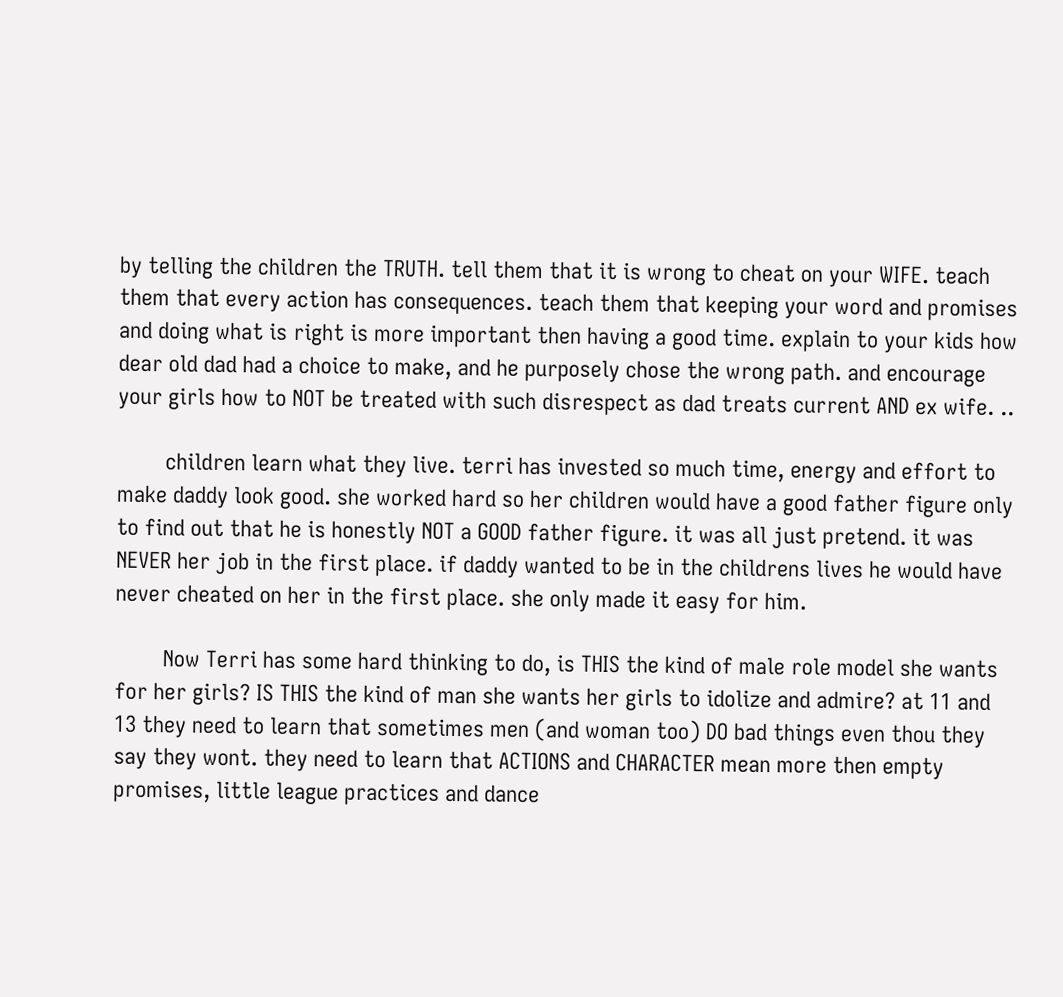by telling the children the TRUTH. tell them that it is wrong to cheat on your WIFE. teach them that every action has consequences. teach them that keeping your word and promises and doing what is right is more important then having a good time. explain to your kids how dear old dad had a choice to make, and he purposely chose the wrong path. and encourage your girls how to NOT be treated with such disrespect as dad treats current AND ex wife. ..

        children learn what they live. terri has invested so much time, energy and effort to make daddy look good. she worked hard so her children would have a good father figure only to find out that he is honestly NOT a GOOD father figure. it was all just pretend. it was NEVER her job in the first place. if daddy wanted to be in the childrens lives he would have never cheated on her in the first place. she only made it easy for him.

        Now Terri has some hard thinking to do, is THIS the kind of male role model she wants for her girls? IS THIS the kind of man she wants her girls to idolize and admire? at 11 and 13 they need to learn that sometimes men (and woman too) DO bad things even thou they say they wont. they need to learn that ACTIONS and CHARACTER mean more then empty promises, little league practices and dance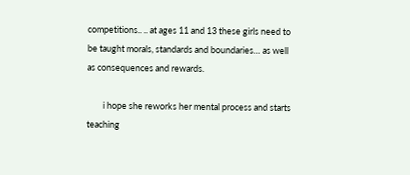competitions.. .. at ages 11 and 13 these girls need to be taught morals, standards and boundaries… as well as consequences and rewards.

        i hope she reworks her mental process and starts teaching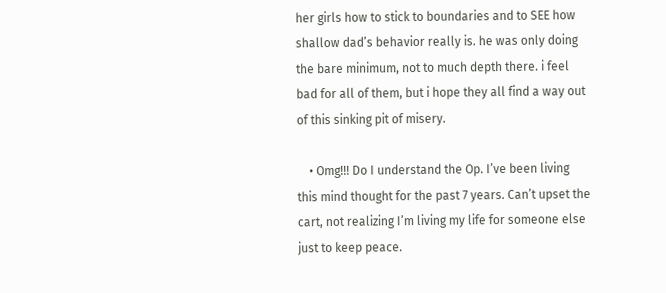her girls how to stick to boundaries and to SEE how shallow dad’s behavior really is. he was only doing the bare minimum, not to much depth there. i feel bad for all of them, but i hope they all find a way out of this sinking pit of misery.

    • Omg!!! Do I understand the Op. I’ve been living this mind thought for the past 7 years. Can’t upset the cart, not realizing I’m living my life for someone else just to keep peace.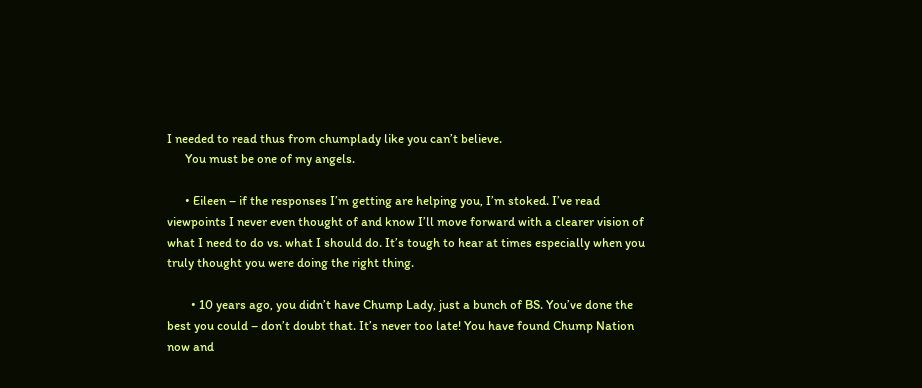I needed to read thus from chumplady like you can’t believe.
      You must be one of my angels.

      • Eileen – if the responses I’m getting are helping you, I’m stoked. I’ve read viewpoints I never even thought of and know I’ll move forward with a clearer vision of what I need to do vs. what I should do. It’s tough to hear at times especially when you truly thought you were doing the right thing.

        • 10 years ago, you didn’t have Chump Lady, just a bunch of BS. You’ve done the best you could – don’t doubt that. It’s never too late! You have found Chump Nation now and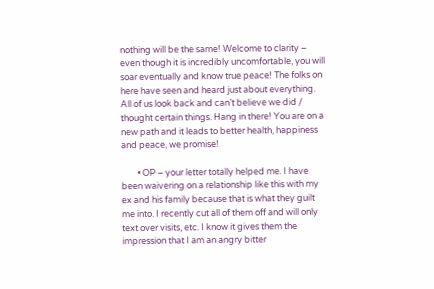nothing will be the same! Welcome to clarity – even though it is incredibly uncomfortable, you will soar eventually and know true peace! The folks on here have seen and heard just about everything. All of us look back and can’t believe we did / thought certain things. Hang in there! You are on a new path and it leads to better health, happiness and peace, we promise!

        • OP – your letter totally helped me. I have been waivering on a relationship like this with my ex and his family because that is what they guilt me into. I recently cut all of them off and will only text over visits, etc. I know it gives them the impression that I am an angry bitter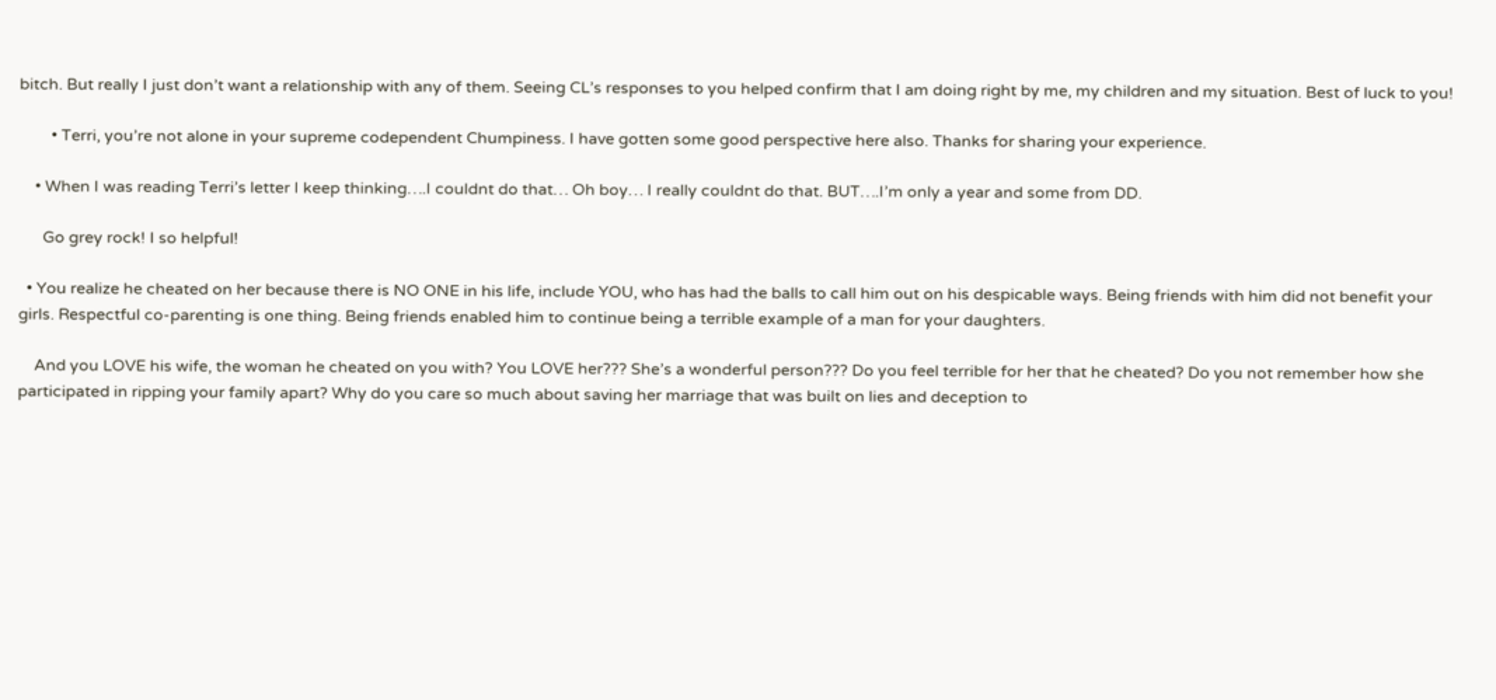bitch. But really I just don’t want a relationship with any of them. Seeing CL’s responses to you helped confirm that I am doing right by me, my children and my situation. Best of luck to you!

        • Terri, you’re not alone in your supreme codependent Chumpiness. I have gotten some good perspective here also. Thanks for sharing your experience.

    • When I was reading Terri’s letter I keep thinking….I couldnt do that… Oh boy… I really couldnt do that. BUT….I’m only a year and some from DD.

      Go grey rock! I so helpful!

  • You realize he cheated on her because there is NO ONE in his life, include YOU, who has had the balls to call him out on his despicable ways. Being friends with him did not benefit your girls. Respectful co-parenting is one thing. Being friends enabled him to continue being a terrible example of a man for your daughters.

    And you LOVE his wife, the woman he cheated on you with? You LOVE her??? She’s a wonderful person??? Do you feel terrible for her that he cheated? Do you not remember how she participated in ripping your family apart? Why do you care so much about saving her marriage that was built on lies and deception to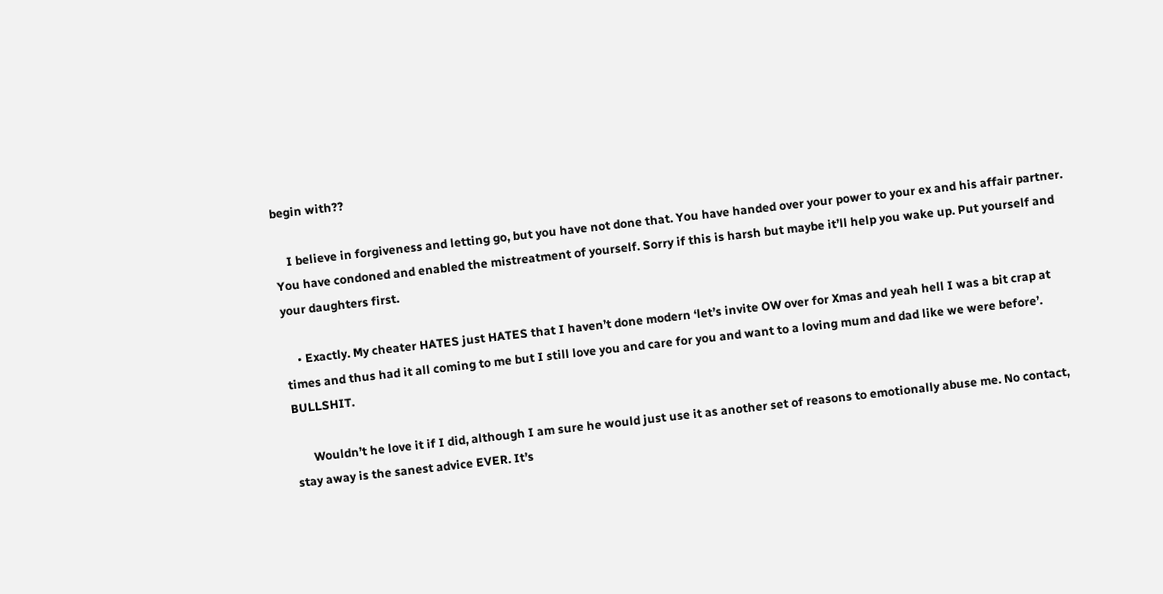begin with??

    I believe in forgiveness and letting go, but you have not done that. You have handed over your power to your ex and his affair partner. You have condoned and enabled the mistreatment of yourself. Sorry if this is harsh but maybe it’ll help you wake up. Put yourself and your daughters first.

    • Exactly. My cheater HATES just HATES that I haven’t done modern ‘let’s invite OW over for Xmas and yeah hell I was a bit crap at times and thus had it all coming to me but I still love you and care for you and want to a loving mum and dad like we were before’. BULLSHIT.

      Wouldn’t he love it if I did, although I am sure he would just use it as another set of reasons to emotionally abuse me. No contact, stay away is the sanest advice EVER. It’s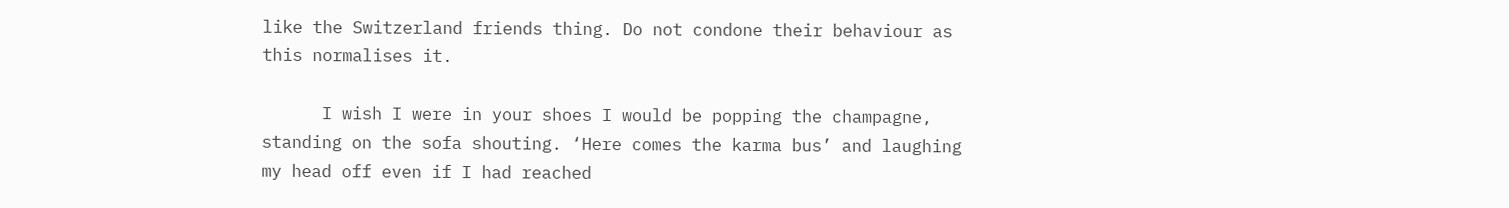like the Switzerland friends thing. Do not condone their behaviour as this normalises it.

      I wish I were in your shoes I would be popping the champagne, standing on the sofa shouting. ‘Here comes the karma bus’ and laughing my head off even if I had reached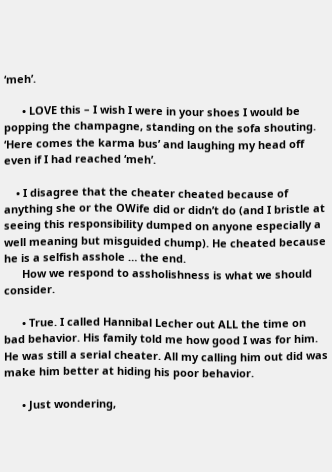‘meh’.

      • LOVE this – I wish I were in your shoes I would be popping the champagne, standing on the sofa shouting. ‘Here comes the karma bus’ and laughing my head off even if I had reached ‘meh’.

    • I disagree that the cheater cheated because of anything she or the OWife did or didn’t do (and I bristle at seeing this responsibility dumped on anyone especially a well meaning but misguided chump). He cheated because he is a selfish asshole … the end.
      How we respond to assholishness is what we should consider.

      • True. I called Hannibal Lecher out ALL the time on bad behavior. His family told me how good I was for him. He was still a serial cheater. All my calling him out did was make him better at hiding his poor behavior.

      • Just wondering,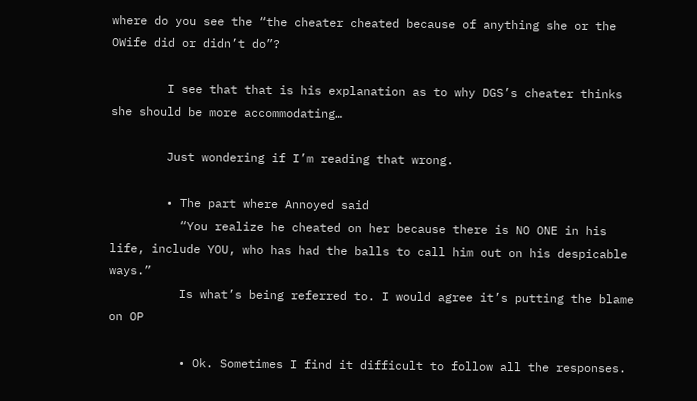where do you see the “the cheater cheated because of anything she or the OWife did or didn’t do”?

        I see that that is his explanation as to why DGS’s cheater thinks she should be more accommodating…

        Just wondering if I’m reading that wrong.

        • The part where Annoyed said
          “You realize he cheated on her because there is NO ONE in his life, include YOU, who has had the balls to call him out on his despicable ways.”
          Is what’s being referred to. I would agree it’s putting the blame on OP

          • Ok. Sometimes I find it difficult to follow all the responses.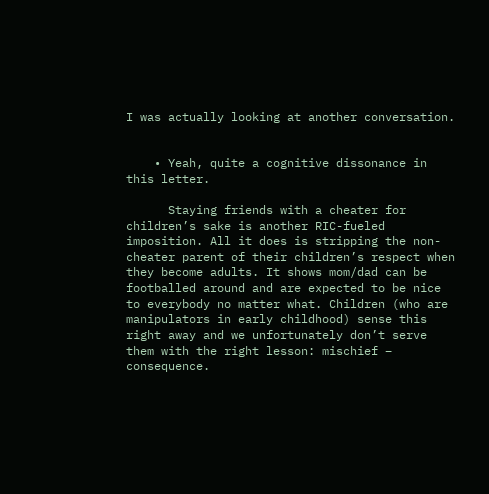I was actually looking at another conversation.


    • Yeah, quite a cognitive dissonance in this letter.

      Staying friends with a cheater for children’s sake is another RIC-fueled imposition. All it does is stripping the non-cheater parent of their children’s respect when they become adults. It shows mom/dad can be footballed around and are expected to be nice to everybody no matter what. Children (who are manipulators in early childhood) sense this right away and we unfortunately don’t serve them with the right lesson: mischief – consequence.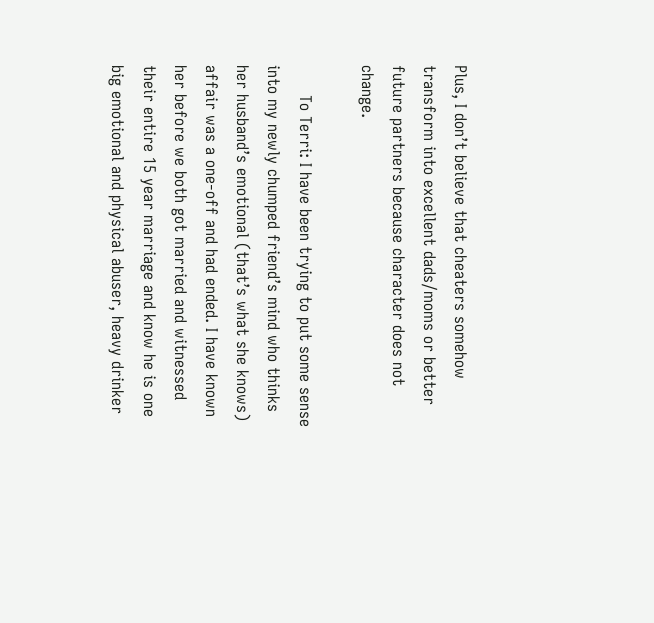Plus, I don’t believe that cheaters somehow transform into excellent dads/moms or better future partners because character does not change.

      To Terri: I have been trying to put some sense into my newly chumped friend’s mind who thinks her husband’s emotional (that’s what she knows) affair was a one-off and had ended. I have known her before we both got married and witnessed their entire 15 year marriage and know he is one big emotional and physical abuser, heavy drinker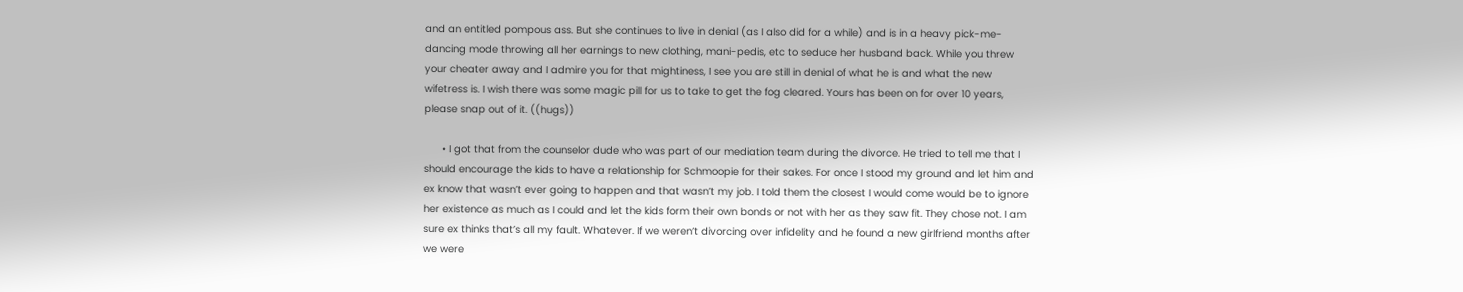and an entitled pompous ass. But she continues to live in denial (as I also did for a while) and is in a heavy pick-me-dancing mode throwing all her earnings to new clothing, mani-pedis, etc to seduce her husband back. While you threw your cheater away and I admire you for that mightiness, I see you are still in denial of what he is and what the new wifetress is. I wish there was some magic pill for us to take to get the fog cleared. Yours has been on for over 10 years, please snap out of it. ((hugs))

      • I got that from the counselor dude who was part of our mediation team during the divorce. He tried to tell me that I should encourage the kids to have a relationship for Schmoopie for their sakes. For once I stood my ground and let him and ex know that wasn’t ever going to happen and that wasn’t my job. I told them the closest I would come would be to ignore her existence as much as I could and let the kids form their own bonds or not with her as they saw fit. They chose not. I am sure ex thinks that’s all my fault. Whatever. If we weren’t divorcing over infidelity and he found a new girlfriend months after we were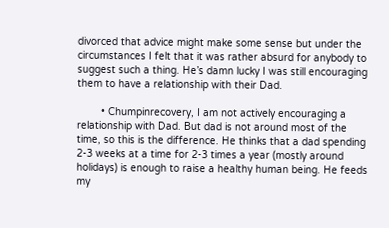divorced that advice might make some sense but under the circumstances I felt that it was rather absurd for anybody to suggest such a thing. He’s damn lucky I was still encouraging them to have a relationship with their Dad.

        • Chumpinrecovery, I am not actively encouraging a relationship with Dad. But dad is not around most of the time, so this is the difference. He thinks that a dad spending 2-3 weeks at a time for 2-3 times a year (mostly around holidays) is enough to raise a healthy human being. He feeds my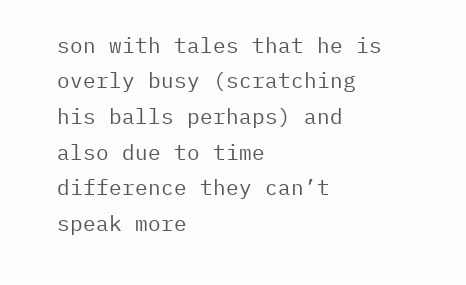son with tales that he is overly busy (scratching his balls perhaps) and also due to time difference they can’t speak more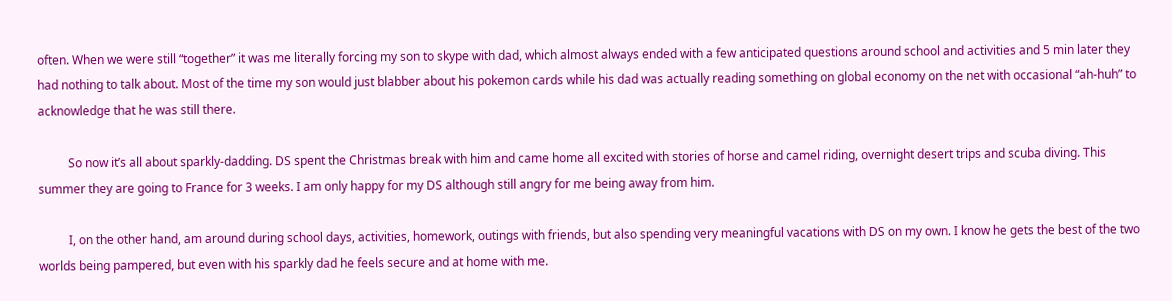often. When we were still “together” it was me literally forcing my son to skype with dad, which almost always ended with a few anticipated questions around school and activities and 5 min later they had nothing to talk about. Most of the time my son would just blabber about his pokemon cards while his dad was actually reading something on global economy on the net with occasional “ah-huh” to acknowledge that he was still there.

          So now it’s all about sparkly-dadding. DS spent the Christmas break with him and came home all excited with stories of horse and camel riding, overnight desert trips and scuba diving. This summer they are going to France for 3 weeks. I am only happy for my DS although still angry for me being away from him.

          I, on the other hand, am around during school days, activities, homework, outings with friends, but also spending very meaningful vacations with DS on my own. I know he gets the best of the two worlds being pampered, but even with his sparkly dad he feels secure and at home with me.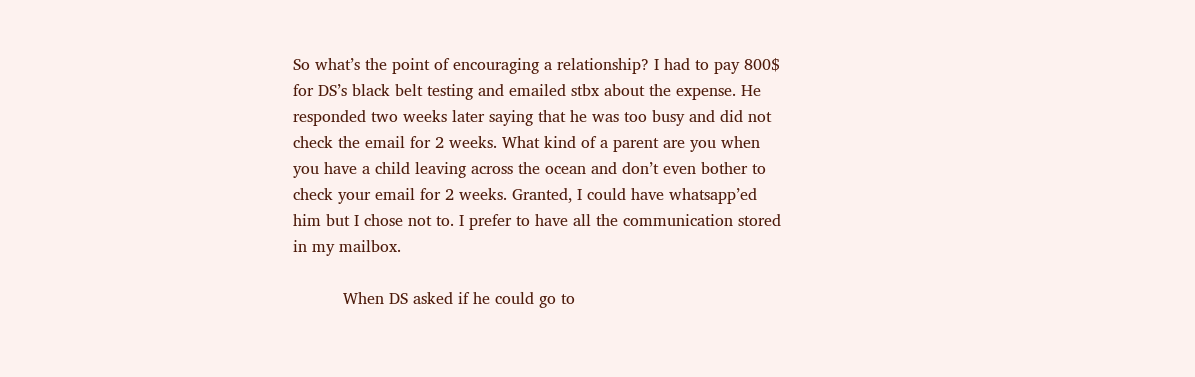So what’s the point of encouraging a relationship? I had to pay 800$ for DS’s black belt testing and emailed stbx about the expense. He responded two weeks later saying that he was too busy and did not check the email for 2 weeks. What kind of a parent are you when you have a child leaving across the ocean and don’t even bother to check your email for 2 weeks. Granted, I could have whatsapp’ed him but I chose not to. I prefer to have all the communication stored in my mailbox.

          When DS asked if he could go to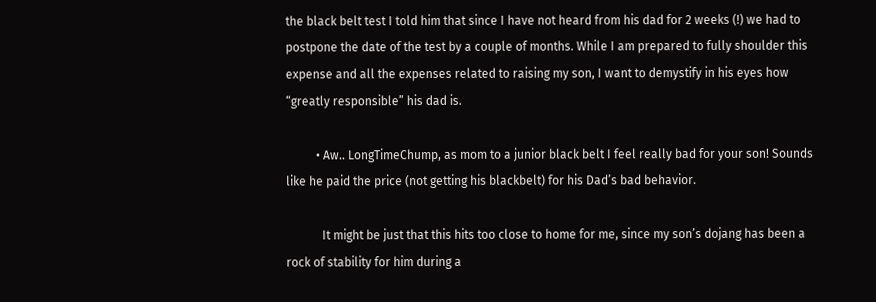the black belt test I told him that since I have not heard from his dad for 2 weeks (!) we had to postpone the date of the test by a couple of months. While I am prepared to fully shoulder this expense and all the expenses related to raising my son, I want to demystify in his eyes how “greatly responsible” his dad is.

          • Aw.. LongTimeChump, as mom to a junior black belt I feel really bad for your son! Sounds like he paid the price (not getting his blackbelt) for his Dad’s bad behavior.

            It might be just that this hits too close to home for me, since my son’s dojang has been a rock of stability for him during a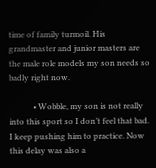time of family turmoil. His grandmaster and junior masters are the male role models my son needs so badly right now.

            • Wobble, my son is not really into this sport so I don’t feel that bad. I keep pushing him to practice. Now this delay was also a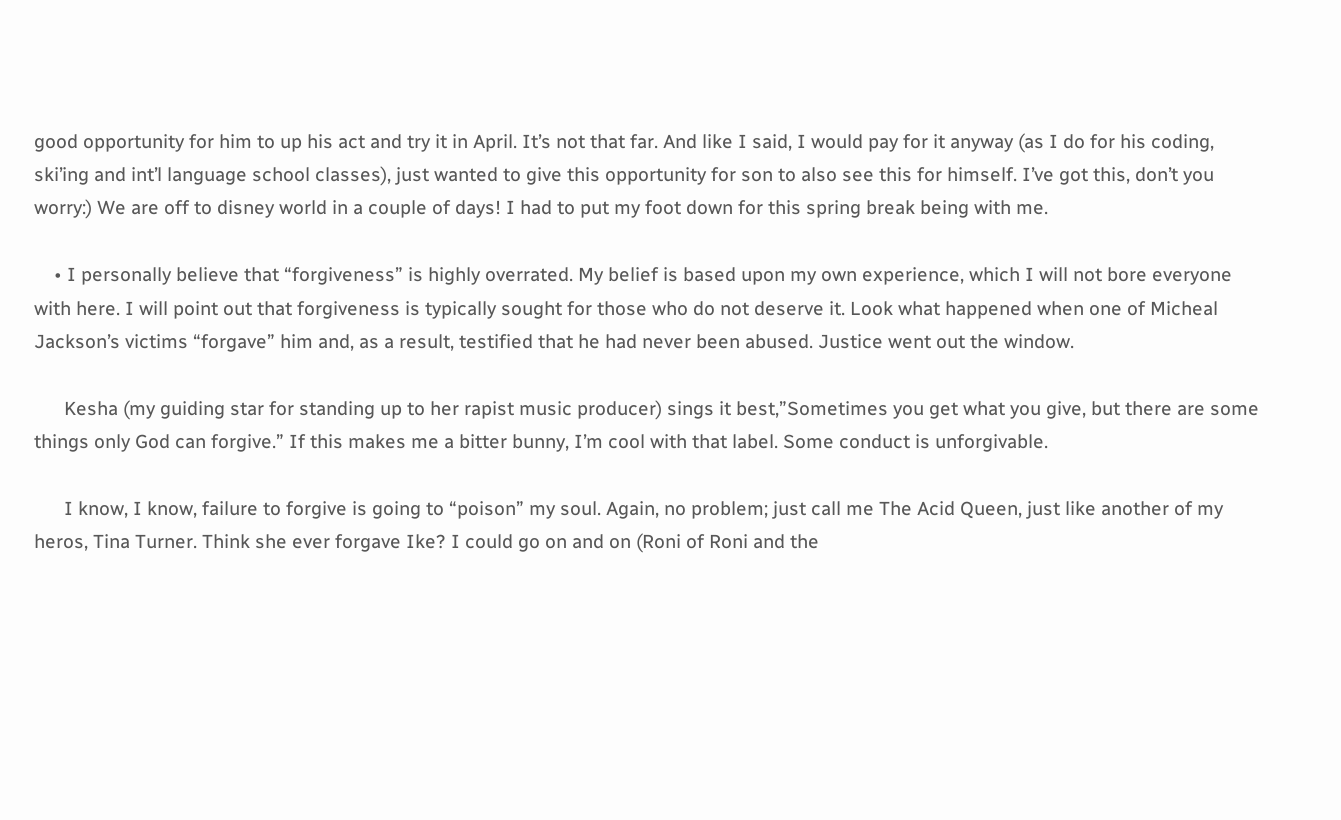good opportunity for him to up his act and try it in April. It’s not that far. And like I said, I would pay for it anyway (as I do for his coding, ski’ing and int’l language school classes), just wanted to give this opportunity for son to also see this for himself. I’ve got this, don’t you worry:) We are off to disney world in a couple of days! I had to put my foot down for this spring break being with me.

    • I personally believe that “forgiveness” is highly overrated. My belief is based upon my own experience, which I will not bore everyone with here. I will point out that forgiveness is typically sought for those who do not deserve it. Look what happened when one of Micheal Jackson’s victims “forgave” him and, as a result, testified that he had never been abused. Justice went out the window.

      Kesha (my guiding star for standing up to her rapist music producer) sings it best,”Sometimes you get what you give, but there are some things only God can forgive.” If this makes me a bitter bunny, I’m cool with that label. Some conduct is unforgivable.

      I know, I know, failure to forgive is going to “poison” my soul. Again, no problem; just call me The Acid Queen, just like another of my heros, Tina Turner. Think she ever forgave Ike? I could go on and on (Roni of Roni and the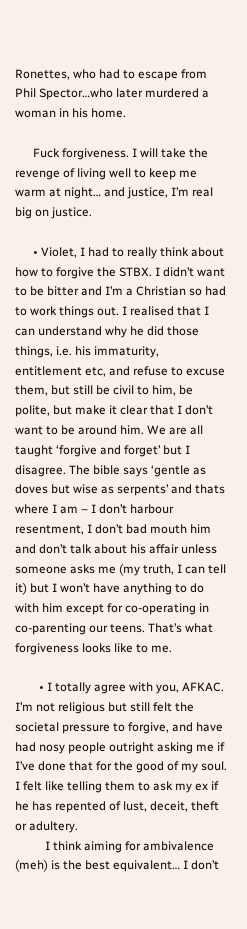Ronettes, who had to escape from Phil Spector…who later murdered a woman in his home.

      Fuck forgiveness. I will take the revenge of living well to keep me warm at night… and justice, I’m real big on justice.

      • Violet, I had to really think about how to forgive the STBX. I didn’t want to be bitter and I’m a Christian so had to work things out. I realised that I can understand why he did those things, i.e. his immaturity, entitlement etc, and refuse to excuse them, but still be civil to him, be polite, but make it clear that I don’t want to be around him. We are all taught ‘forgive and forget’ but I disagree. The bible says ‘gentle as doves but wise as serpents’ and thats where I am – I don’t harbour resentment, I don’t bad mouth him and don’t talk about his affair unless someone asks me (my truth, I can tell it) but I won’t have anything to do with him except for co-operating in co-parenting our teens. That’s what forgiveness looks like to me.

        • I totally agree with you, AFKAC. I’m not religious but still felt the societal pressure to forgive, and have had nosy people outright asking me if I’ve done that for the good of my soul. I felt like telling them to ask my ex if he has repented of lust, deceit, theft or adultery.
          I think aiming for ambivalence (meh) is the best equivalent… I don’t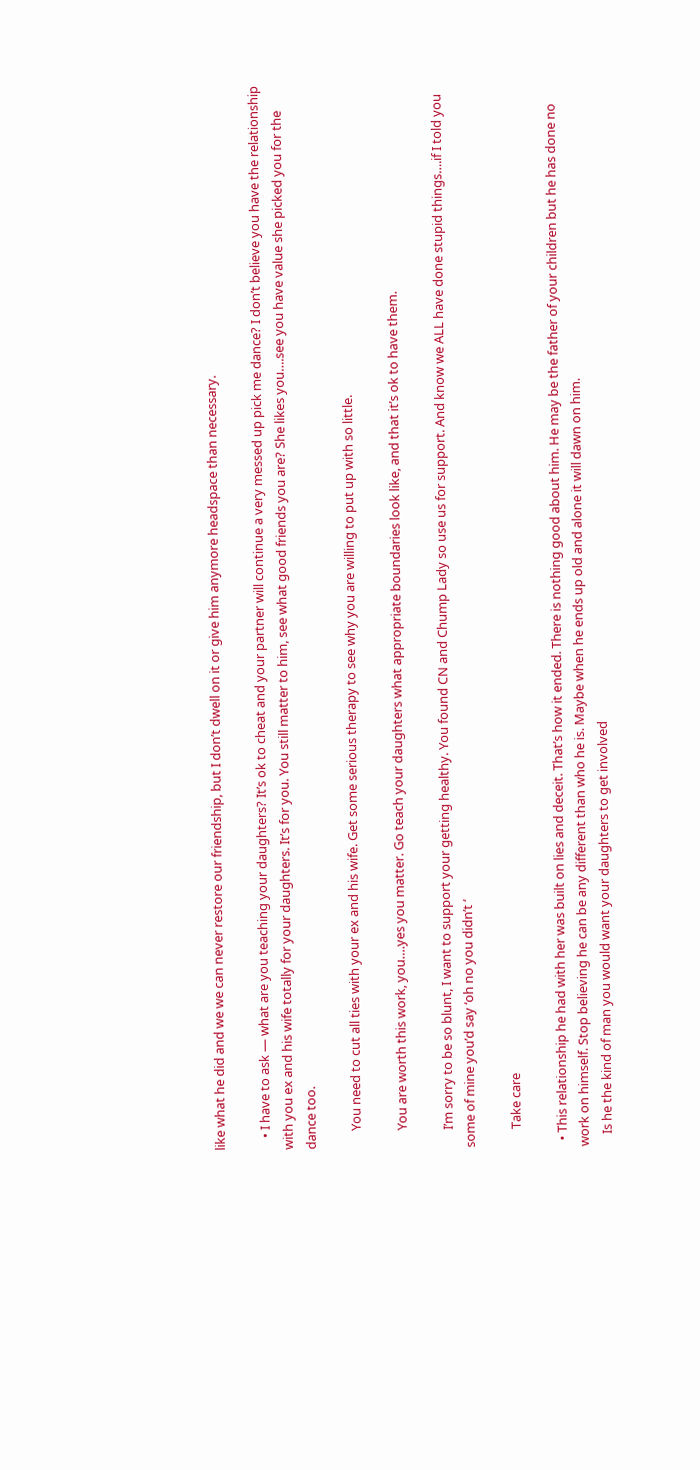like what he did and we we can never restore our friendship, but I don’t dwell on it or give him anymore headspace than necessary.

    • I have to ask — what are you teaching your daughters? It’s ok to cheat and your partner will continue a very messed up pick me dance? I don’t believe you have the relationship with you ex and his wife totally for your daughters. It’s for you. You still matter to him, see what good friends you are? She likes you….see you have value she picked you for the dance too.

      You need to cut all ties with your ex and his wife. Get some serious therapy to see why you are willing to put up with so little.

      You are worth this work, you….yes you matter. Go teach your daughters what appropriate boundaries look like, and that it’s ok to have them.

      I’m sorry to be so blunt, I want to support your getting healthy. You found CN and Chump Lady so use us for support. And know we ALL have done stupid things….if I told you some of mine you’d say ‘oh no you didn’t ‘

      Take care

  • This relationship he had with her was built on lies and deceit. That’s how it ended. There is nothing good about him. He may be the father of your children but he has done no work on himself. Stop believing he can be any different than who he is. Maybe when he ends up old and alone it will dawn on him.
    Is he the kind of man you would want your daughters to get involved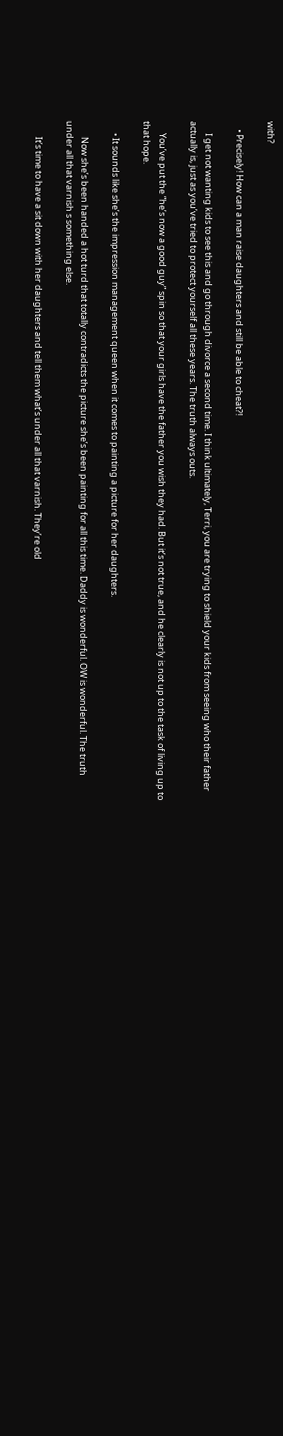with?

    • Precisely! How can a man raise daughters and still be able to cheat?!

      I get not wanting kids to see this and go through divorce a second time. I think ultimately, Terri, you are trying to shield your kids from seeing who their father actually is, just as you’ve tried to protect yourself all these years. The truth always outs.

      You’ve put the “he’s now a good guy” spin so that your girls have the father you wish they had. But it’s not true, and he clearly is not up to the task of living up to that hope.

      • It sounds like she’s the impression management queen when it comes to painting a picture for her daughters.

        Now she’s been handed a hot turd that totally contradicts the picture she’s been painting for all this time. Daddy is wonderful. OW is wonderful. The truth under all that varnish s something else.

        It’s time to have a sit down with her daughters and tell them what’s under all that varnish. They’re old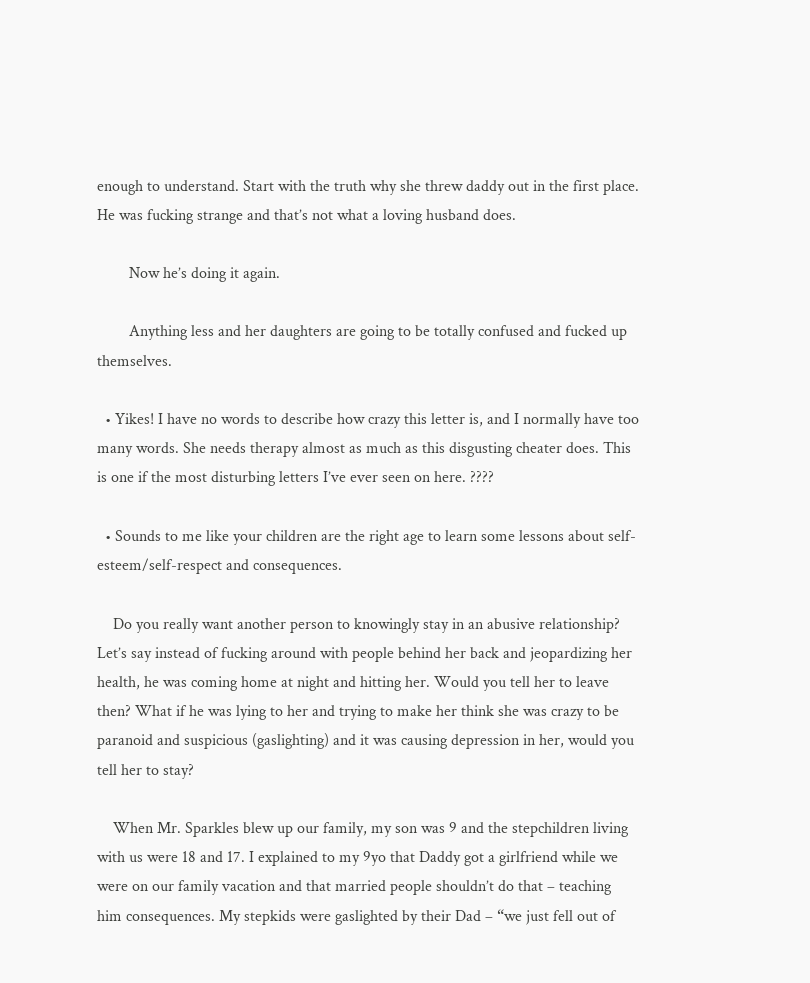enough to understand. Start with the truth why she threw daddy out in the first place. He was fucking strange and that’s not what a loving husband does.

        Now he’s doing it again.

        Anything less and her daughters are going to be totally confused and fucked up themselves.

  • Yikes! I have no words to describe how crazy this letter is, and I normally have too many words. She needs therapy almost as much as this disgusting cheater does. This is one if the most disturbing letters I’ve ever seen on here. ????

  • Sounds to me like your children are the right age to learn some lessons about self-esteem/self-respect and consequences.

    Do you really want another person to knowingly stay in an abusive relationship? Let’s say instead of fucking around with people behind her back and jeopardizing her health, he was coming home at night and hitting her. Would you tell her to leave then? What if he was lying to her and trying to make her think she was crazy to be paranoid and suspicious (gaslighting) and it was causing depression in her, would you tell her to stay?

    When Mr. Sparkles blew up our family, my son was 9 and the stepchildren living with us were 18 and 17. I explained to my 9yo that Daddy got a girlfriend while we were on our family vacation and that married people shouldn’t do that – teaching him consequences. My stepkids were gaslighted by their Dad – “we just fell out of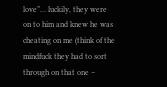love”… luckily, they were on to him and knew he was cheating on me (think of the mindfuck they had to sort through on that one –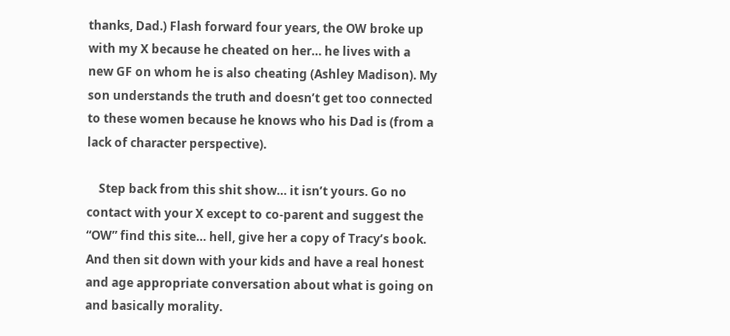thanks, Dad.) Flash forward four years, the OW broke up with my X because he cheated on her… he lives with a new GF on whom he is also cheating (Ashley Madison). My son understands the truth and doesn’t get too connected to these women because he knows who his Dad is (from a lack of character perspective).

    Step back from this shit show… it isn’t yours. Go no contact with your X except to co-parent and suggest the “OW” find this site… hell, give her a copy of Tracy’s book. And then sit down with your kids and have a real honest and age appropriate conversation about what is going on and basically morality.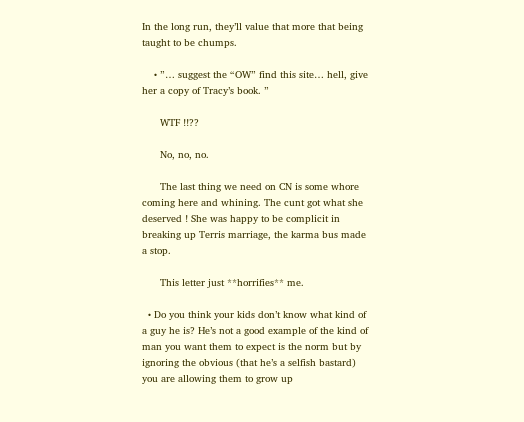In the long run, they’ll value that more that being taught to be chumps.

    • ”… suggest the “OW” find this site… hell, give her a copy of Tracy’s book. ”

      WTF !!??

      No, no, no.

      The last thing we need on CN is some whore coming here and whining. The cunt got what she deserved ! She was happy to be complicit in breaking up Terris marriage, the karma bus made a stop.

      This letter just **horrifies** me.

  • Do you think your kids don’t know what kind of a guy he is? He’s not a good example of the kind of man you want them to expect is the norm but by ignoring the obvious (that he’s a selfish bastard) you are allowing them to grow up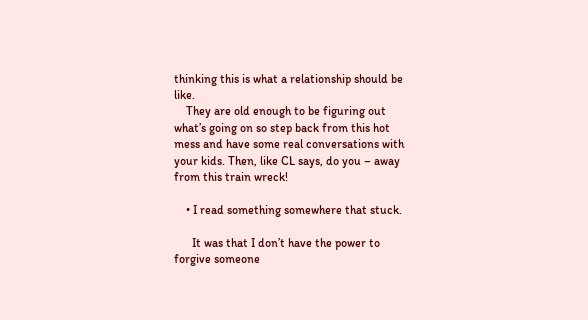thinking this is what a relationship should be like.
    They are old enough to be figuring out what’s going on so step back from this hot mess and have some real conversations with your kids. Then, like CL says, do you – away from this train wreck!

    • I read something somewhere that stuck.

      It was that I don’t have the power to forgive someone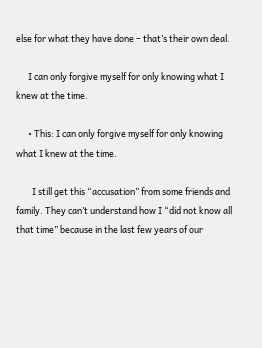else for what they have done – that’s their own deal.

      I can only forgive myself for only knowing what I knew at the time.

      • This: I can only forgive myself for only knowing what I knew at the time.

        I still get this “accusation” from some friends and family. They can’t understand how I “did not know all that time” because in the last few years of our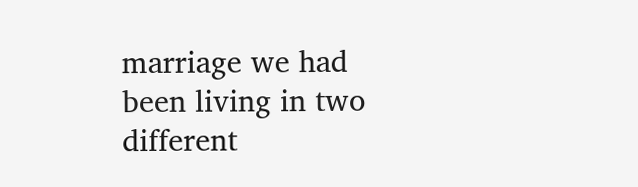marriage we had been living in two different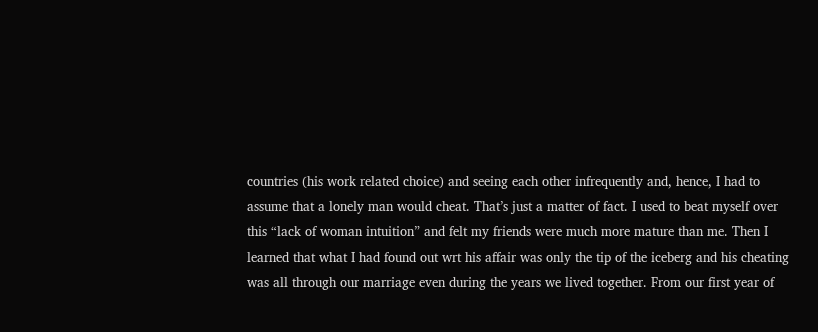countries (his work related choice) and seeing each other infrequently and, hence, I had to assume that a lonely man would cheat. That’s just a matter of fact. I used to beat myself over this “lack of woman intuition” and felt my friends were much more mature than me. Then I learned that what I had found out wrt his affair was only the tip of the iceberg and his cheating was all through our marriage even during the years we lived together. From our first year of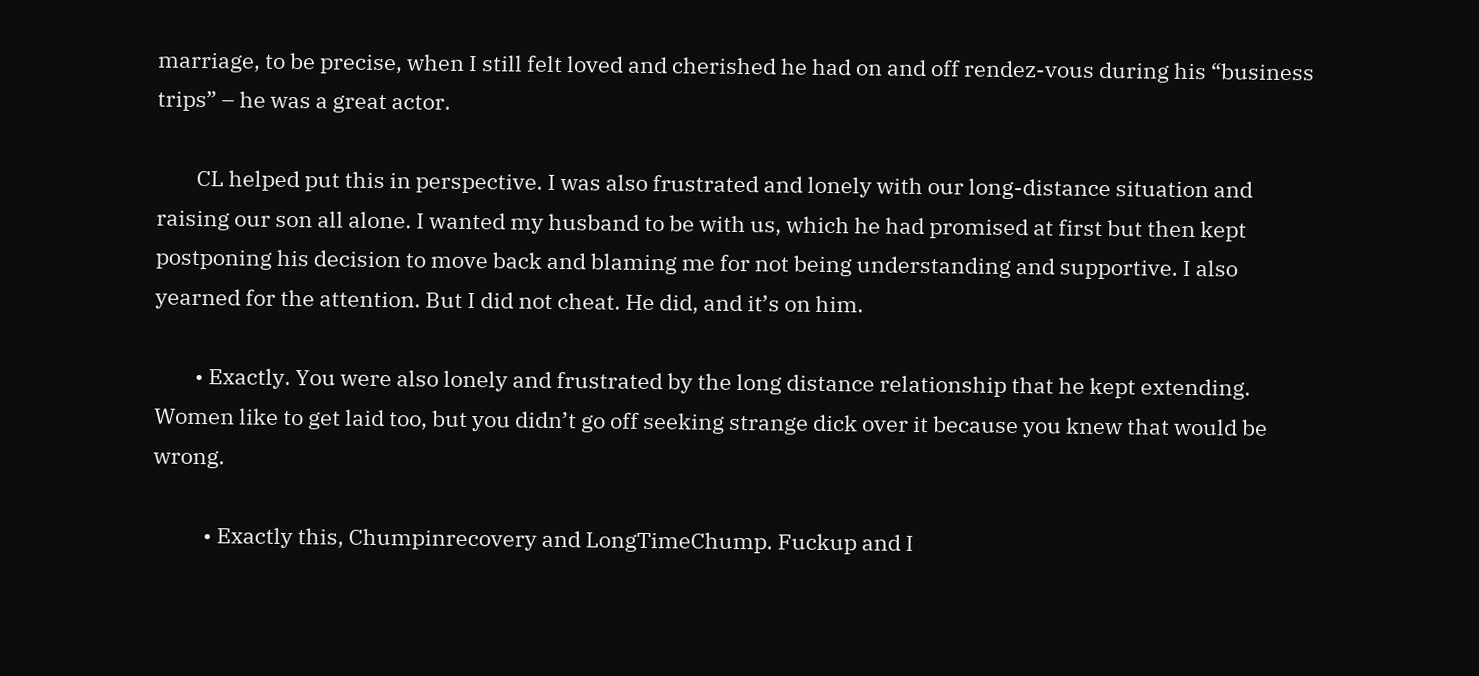marriage, to be precise, when I still felt loved and cherished he had on and off rendez-vous during his “business trips” – he was a great actor.

        CL helped put this in perspective. I was also frustrated and lonely with our long-distance situation and raising our son all alone. I wanted my husband to be with us, which he had promised at first but then kept postponing his decision to move back and blaming me for not being understanding and supportive. I also yearned for the attention. But I did not cheat. He did, and it’s on him.

        • Exactly. You were also lonely and frustrated by the long distance relationship that he kept extending. Women like to get laid too, but you didn’t go off seeking strange dick over it because you knew that would be wrong.

          • Exactly this, Chumpinrecovery and LongTimeChump. Fuckup and I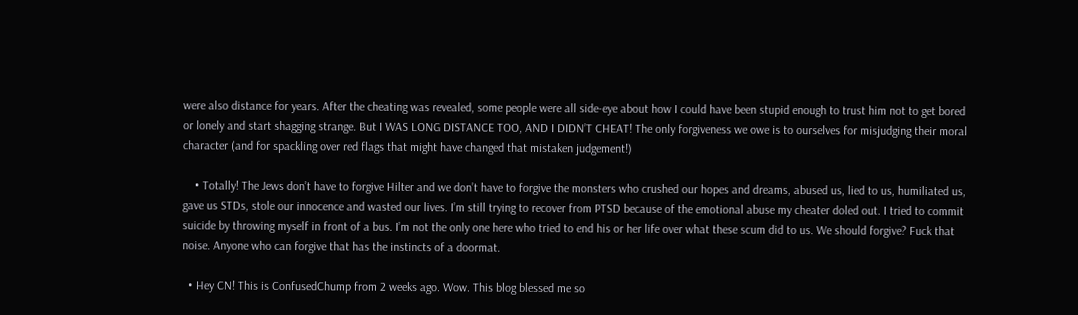were also distance for years. After the cheating was revealed, some people were all side-eye about how I could have been stupid enough to trust him not to get bored or lonely and start shagging strange. But I WAS LONG DISTANCE TOO, AND I DIDN’T CHEAT! The only forgiveness we owe is to ourselves for misjudging their moral character (and for spackling over red flags that might have changed that mistaken judgement!)

    • Totally! The Jews don’t have to forgive Hilter and we don’t have to forgive the monsters who crushed our hopes and dreams, abused us, lied to us, humiliated us, gave us STDs, stole our innocence and wasted our lives. I’m still trying to recover from PTSD because of the emotional abuse my cheater doled out. I tried to commit suicide by throwing myself in front of a bus. I’m not the only one here who tried to end his or her life over what these scum did to us. We should forgive? Fuck that noise. Anyone who can forgive that has the instincts of a doormat.

  • Hey CN! This is ConfusedChump from 2 weeks ago. Wow. This blog blessed me so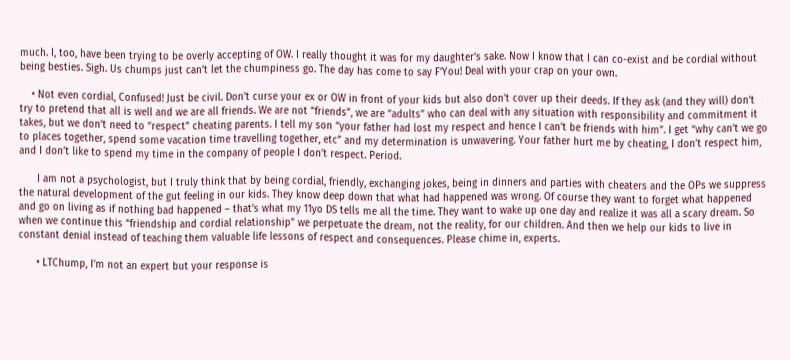much. I, too, have been trying to be overly accepting of OW. I really thought it was for my daughter’s sake. Now I know that I can co-exist and be cordial without being besties. Sigh. Us chumps just can’t let the chumpiness go. The day has come to say F’You! Deal with your crap on your own.

    • Not even cordial, Confused! Just be civil. Don’t curse your ex or OW in front of your kids but also don’t cover up their deeds. If they ask (and they will) don’t try to pretend that all is well and we are all friends. We are not “friends”, we are “adults” who can deal with any situation with responsibility and commitment it takes, but we don’t need to “respect” cheating parents. I tell my son “your father had lost my respect and hence I can’t be friends with him”. I get “why can’t we go to places together, spend some vacation time travelling together, etc” and my determination is unwavering. Your father hurt me by cheating, I don’t respect him, and I don’t like to spend my time in the company of people I don’t respect. Period.

      I am not a psychologist, but I truly think that by being cordial, friendly, exchanging jokes, being in dinners and parties with cheaters and the OPs we suppress the natural development of the gut feeling in our kids. They know deep down that what had happened was wrong. Of course they want to forget what happened and go on living as if nothing bad happened – that’s what my 11yo DS tells me all the time. They want to wake up one day and realize it was all a scary dream. So when we continue this “friendship and cordial relationship” we perpetuate the dream, not the reality, for our children. And then we help our kids to live in constant denial instead of teaching them valuable life lessons of respect and consequences. Please chime in, experts.

      • LTChump, I’m not an expert but your response is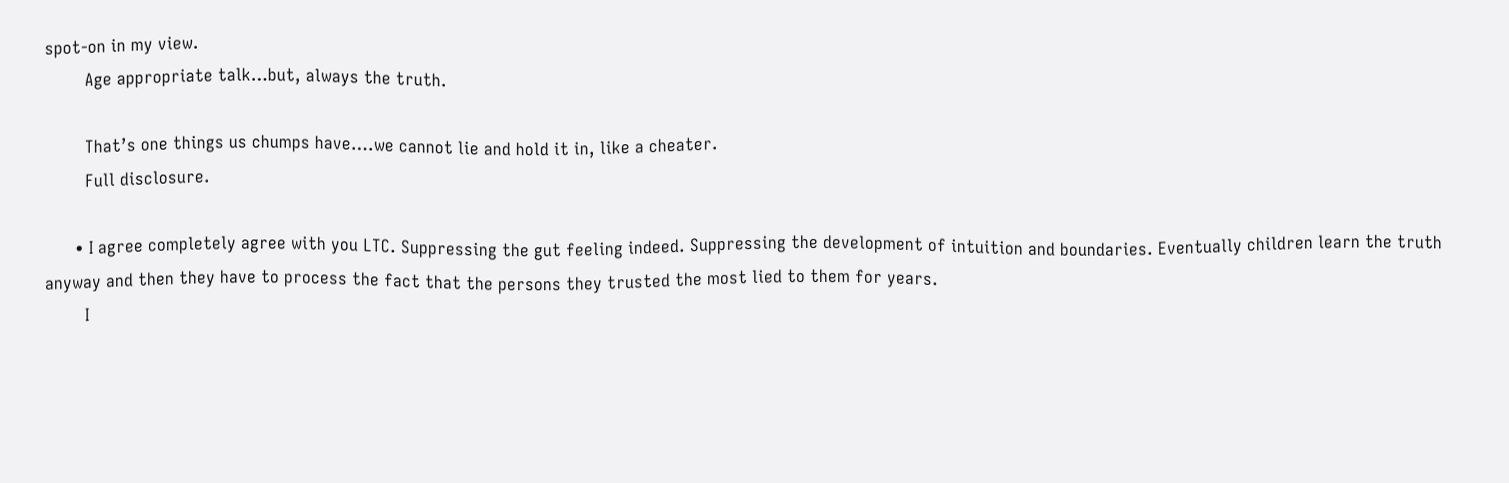spot-on in my view.
        Age appropriate talk…but, always the truth.

        That’s one things us chumps have….we cannot lie and hold it in, like a cheater.
        Full disclosure.

      • I agree completely agree with you LTC. Suppressing the gut feeling indeed. Suppressing the development of intuition and boundaries. Eventually children learn the truth anyway and then they have to process the fact that the persons they trusted the most lied to them for years.
        I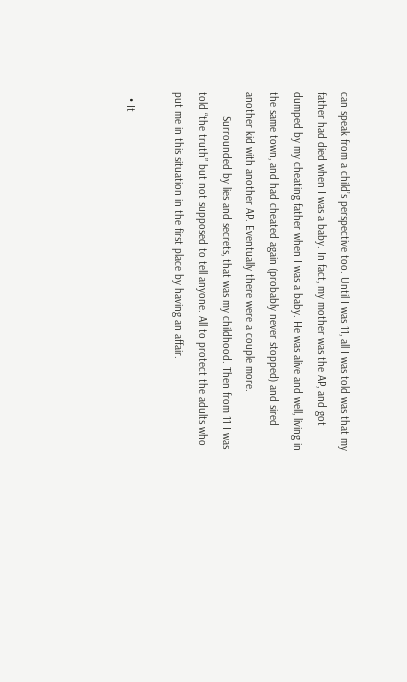can speak from a child’s perspective too. Until I was 11, all I was told was that my father had died when I was a baby. In fact, my mother was the AP, and got dumped by my cheating father when I was a baby. He was alive and well, living in the same town, and had cheated again (probably never stopped) and sired another kid with another AP. Eventually there were a couple more.
        Surrounded by lies and secrets, that was my childhood. Then from 11 I was told “the truth” but not supposed to tell anyone. All to protect the adults who put me in this situation in the first place by having an affair.

  • It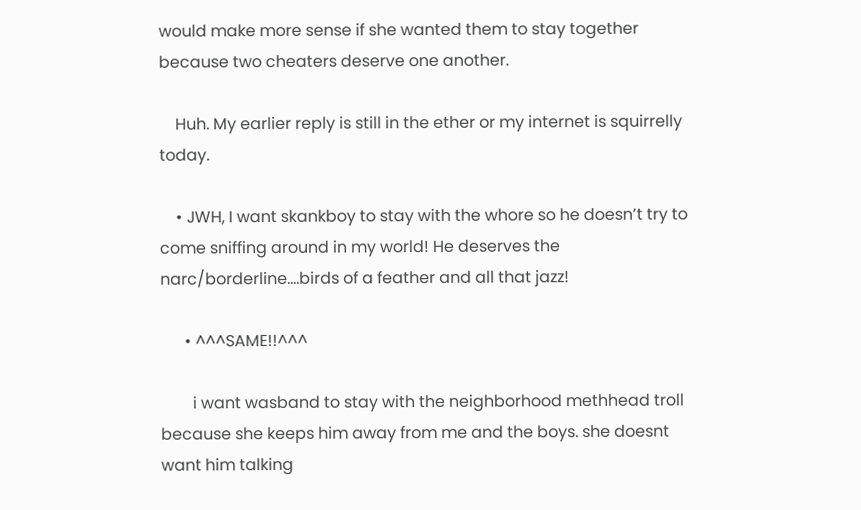would make more sense if she wanted them to stay together because two cheaters deserve one another.

    Huh. My earlier reply is still in the ether or my internet is squirrelly today.

    • JWH, I want skankboy to stay with the whore so he doesn’t try to come sniffing around in my world! He deserves the narc/borderline….birds of a feather and all that jazz!

      • ^^^SAME!!^^^

        i want wasband to stay with the neighborhood methhead troll because she keeps him away from me and the boys. she doesnt want him talking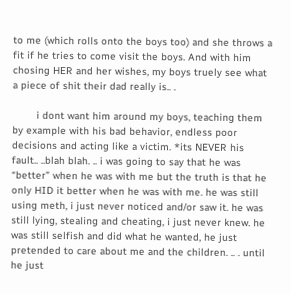to me (which rolls onto the boys too) and she throws a fit if he tries to come visit the boys. And with him chosing HER and her wishes, my boys truely see what a piece of shit their dad really is.. .

        i dont want him around my boys, teaching them by example with his bad behavior, endless poor decisions and acting like a victim. *its NEVER his fault.. ..blah blah. .. i was going to say that he was “better” when he was with me but the truth is that he only HID it better when he was with me. he was still using meth, i just never noticed and/or saw it. he was still lying, stealing and cheating, i just never knew. he was still selfish and did what he wanted, he just pretended to care about me and the children. .. . until he just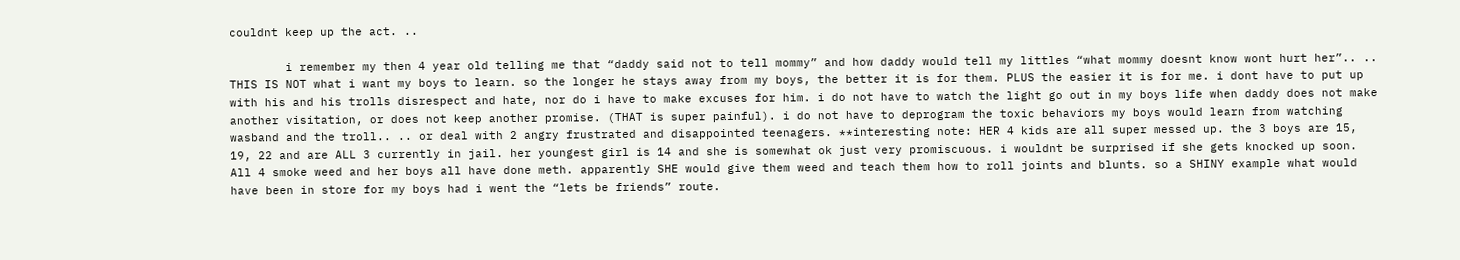couldnt keep up the act. ..

        i remember my then 4 year old telling me that “daddy said not to tell mommy” and how daddy would tell my littles “what mommy doesnt know wont hurt her”.. .. THIS IS NOT what i want my boys to learn. so the longer he stays away from my boys, the better it is for them. PLUS the easier it is for me. i dont have to put up with his and his trolls disrespect and hate, nor do i have to make excuses for him. i do not have to watch the light go out in my boys life when daddy does not make another visitation, or does not keep another promise. (THAT is super painful). i do not have to deprogram the toxic behaviors my boys would learn from watching wasband and the troll.. .. or deal with 2 angry frustrated and disappointed teenagers. **interesting note: HER 4 kids are all super messed up. the 3 boys are 15, 19, 22 and are ALL 3 currently in jail. her youngest girl is 14 and she is somewhat ok just very promiscuous. i wouldnt be surprised if she gets knocked up soon. All 4 smoke weed and her boys all have done meth. apparently SHE would give them weed and teach them how to roll joints and blunts. so a SHINY example what would have been in store for my boys had i went the “lets be friends” route.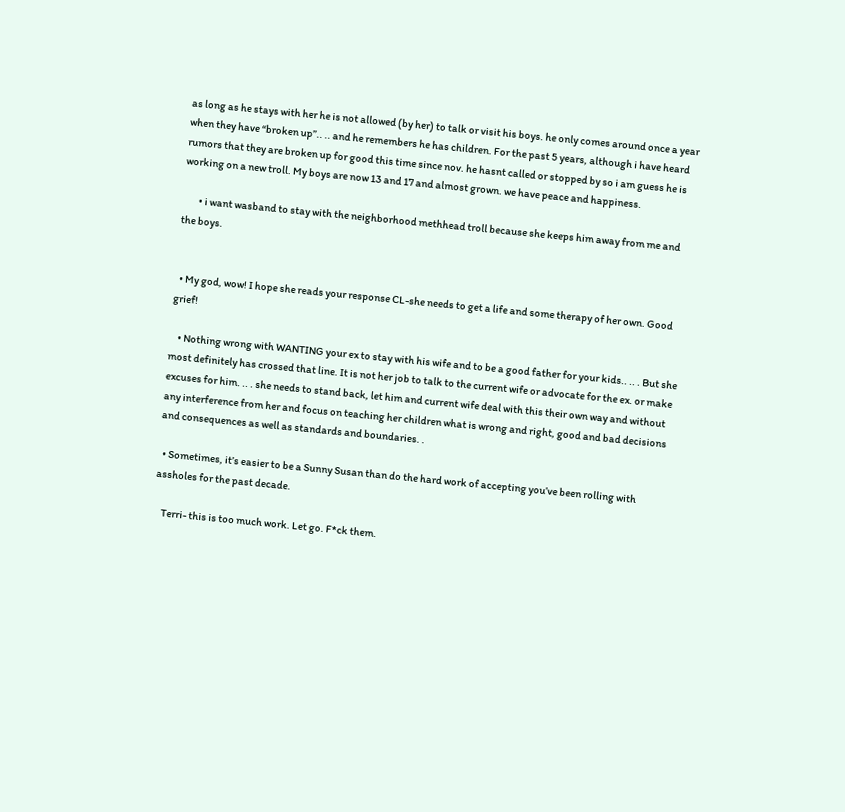as long as he stays with her he is not allowed (by her) to talk or visit his boys. he only comes around once a year when they have “broken up”.. .. and he remembers he has children. For the past 5 years, although i have heard rumors that they are broken up for good this time since nov. he hasnt called or stopped by so i am guess he is working on a new troll. My boys are now 13 and 17 and almost grown. we have peace and happiness.

        • i want wasband to stay with the neighborhood methhead troll because she keeps him away from me and the boys.


  • My god, wow! I hope she reads your response CL-she needs to get a life and some therapy of her own. Good grief!

    • Nothing wrong with WANTING your ex to stay with his wife and to be a good father for your kids.. .. . But she most definitely has crossed that line. It is not her job to talk to the current wife or advocate for the ex. or make excuses for him. .. . she needs to stand back, let him and current wife deal with this their own way and without any interference from her and focus on teaching her children what is wrong and right, good and bad decisions and consequences as well as standards and boundaries. .

  • Sometimes, it’s easier to be a Sunny Susan than do the hard work of accepting you’ve been rolling with assholes for the past decade.

    Terri- this is too much work. Let go. F*ck them.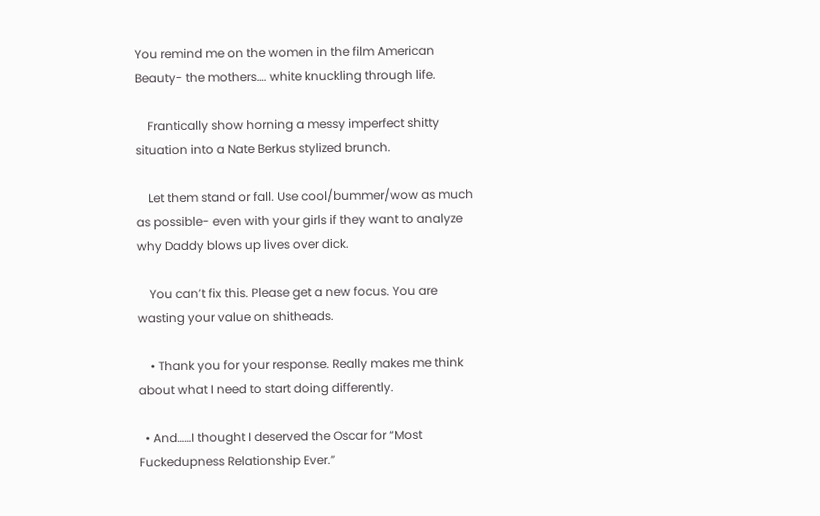You remind me on the women in the film American Beauty- the mothers…. white knuckling through life.

    Frantically show horning a messy imperfect shitty situation into a Nate Berkus stylized brunch.

    Let them stand or fall. Use cool/bummer/wow as much as possible- even with your girls if they want to analyze why Daddy blows up lives over dick.

    You can’t fix this. Please get a new focus. You are wasting your value on shitheads.

    • Thank you for your response. Really makes me think about what I need to start doing differently.

  • And……I thought I deserved the Oscar for “Most Fuckedupness Relationship Ever.”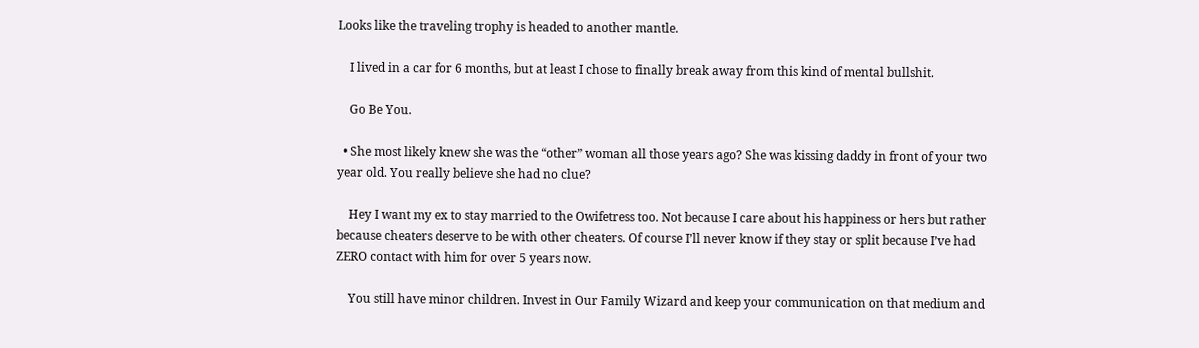Looks like the traveling trophy is headed to another mantle.

    I lived in a car for 6 months, but at least I chose to finally break away from this kind of mental bullshit.

    Go Be You.

  • She most likely knew she was the “other” woman all those years ago? She was kissing daddy in front of your two year old. You really believe she had no clue?

    Hey I want my ex to stay married to the Owifetress too. Not because I care about his happiness or hers but rather because cheaters deserve to be with other cheaters. Of course I’ll never know if they stay or split because I’ve had ZERO contact with him for over 5 years now.

    You still have minor children. Invest in Our Family Wizard and keep your communication on that medium and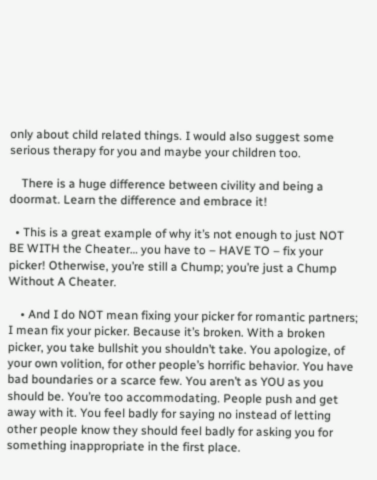only about child related things. I would also suggest some serious therapy for you and maybe your children too.

    There is a huge difference between civility and being a doormat. Learn the difference and embrace it!

  • This is a great example of why it’s not enough to just NOT BE WITH the Cheater… you have to – HAVE TO – fix your picker! Otherwise, you’re still a Chump; you’re just a Chump Without A Cheater.

    • And I do NOT mean fixing your picker for romantic partners; I mean fix your picker. Because it’s broken. With a broken picker, you take bullshit you shouldn’t take. You apologize, of your own volition, for other people’s horrific behavior. You have bad boundaries or a scarce few. You aren’t as YOU as you should be. You’re too accommodating. People push and get away with it. You feel badly for saying no instead of letting other people know they should feel badly for asking you for something inappropriate in the first place.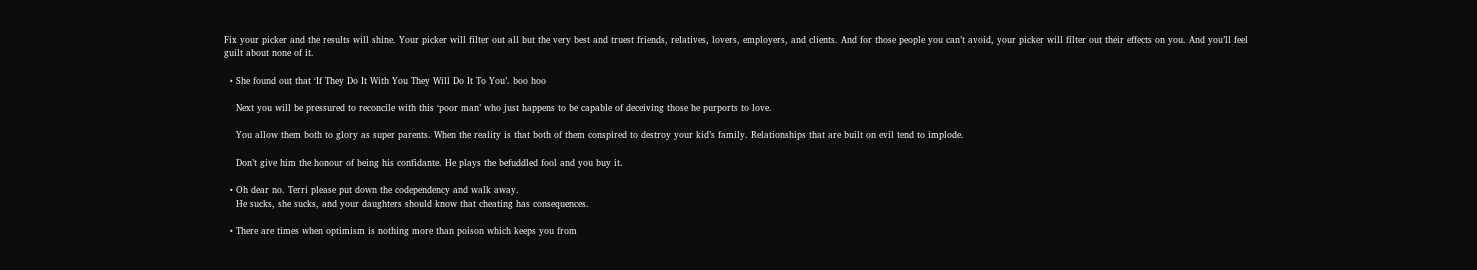Fix your picker and the results will shine. Your picker will filter out all but the very best and truest friends, relatives, lovers, employers, and clients. And for those people you can’t avoid, your picker will filter out their effects on you. And you’ll feel guilt about none of it.

  • She found out that ‘If They Do It With You They Will Do It To You’. boo hoo

    Next you will be pressured to reconcile with this ‘poor man’ who just happens to be capable of deceiving those he purports to love.

    You allow them both to glory as super parents. When the reality is that both of them conspired to destroy your kid’s family. Relationships that are built on evil tend to implode.

    Don’t give him the honour of being his confidante. He plays the befuddled fool and you buy it.

  • Oh dear no. Terri please put down the codependency and walk away.
    He sucks, she sucks, and your daughters should know that cheating has consequences.

  • There are times when optimism is nothing more than poison which keeps you from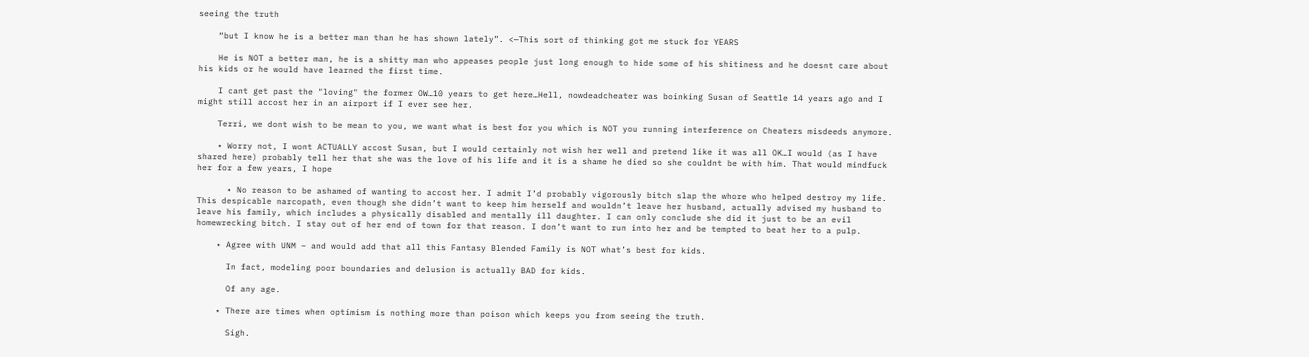seeing the truth

    “but I know he is a better man than he has shown lately”. <—This sort of thinking got me stuck for YEARS

    He is NOT a better man, he is a shitty man who appeases people just long enough to hide some of his shitiness and he doesnt care about his kids or he would have learned the first time.

    I cant get past the "loving" the former OW…10 years to get here…Hell, nowdeadcheater was boinking Susan of Seattle 14 years ago and I might still accost her in an airport if I ever see her.

    Terri, we dont wish to be mean to you, we want what is best for you which is NOT you running interference on Cheaters misdeeds anymore.

    • Worry not, I wont ACTUALLY accost Susan, but I would certainly not wish her well and pretend like it was all OK…I would (as I have shared here) probably tell her that she was the love of his life and it is a shame he died so she couldnt be with him. That would mindfuck her for a few years, I hope

      • No reason to be ashamed of wanting to accost her. I admit I’d probably vigorously bitch slap the whore who helped destroy my life. This despicable narcopath, even though she didn’t want to keep him herself and wouldn’t leave her husband, actually advised my husband to leave his family, which includes a physically disabled and mentally ill daughter. I can only conclude she did it just to be an evil homewrecking bitch. I stay out of her end of town for that reason. I don’t want to run into her and be tempted to beat her to a pulp.

    • Agree with UNM – and would add that all this Fantasy Blended Family is NOT what’s best for kids.

      In fact, modeling poor boundaries and delusion is actually BAD for kids.

      Of any age.

    • There are times when optimism is nothing more than poison which keeps you from seeing the truth.

      Sigh.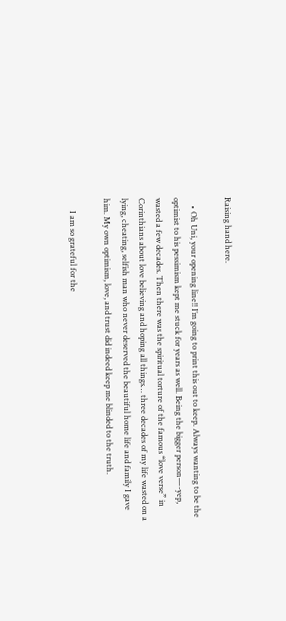Raising hand here.

    • Oh Uni, your opening line!! I’m going to print this out to keep. Always wanting to be the optimist to his pessimism kept me stuck for years as well. Being the bigger person—-yep, wasted a few decades. Then there was the spiritual torture of the famous “love verse” in Corinthians about love believing and hoping all things… three decades of my life wasted on a lying, cheating, selfish man who never deserved the beautiful home life and family I gave him. My own optimism, love, and trust did indeed keep me blinded to the truth.

      I am so grateful for the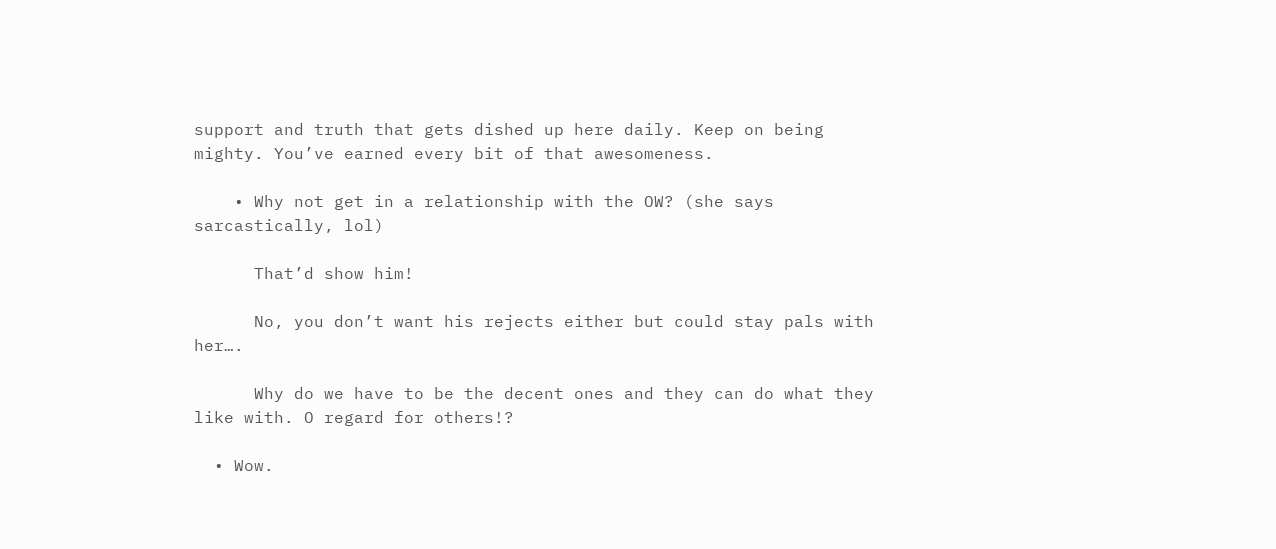support and truth that gets dished up here daily. Keep on being mighty. You’ve earned every bit of that awesomeness.

    • Why not get in a relationship with the OW? (she says sarcastically, lol)

      That’d show him!

      No, you don’t want his rejects either but could stay pals with her….

      Why do we have to be the decent ones and they can do what they like with. O regard for others!?

  • Wow.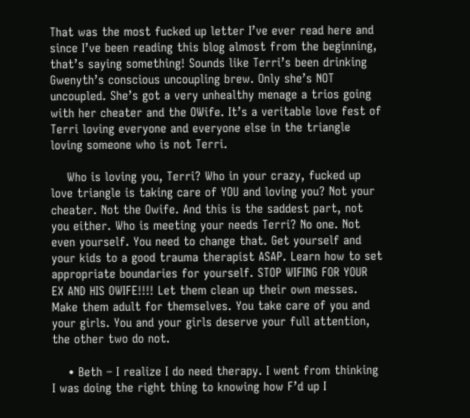That was the most fucked up letter I’ve ever read here and since I’ve been reading this blog almost from the beginning, that’s saying something! Sounds like Terri’s been drinking Gwenyth’s conscious uncoupling brew. Only she’s NOT uncoupled. She’s got a very unhealthy menage a trios going with her cheater and the OWife. It’s a veritable love fest of Terri loving everyone and everyone else in the triangle loving someone who is not Terri.

    Who is loving you, Terri? Who in your crazy, fucked up love triangle is taking care of YOU and loving you? Not your cheater. Not the Owife. And this is the saddest part, not you either. Who is meeting your needs Terri? No one. Not even yourself. You need to change that. Get yourself and your kids to a good trauma therapist ASAP. Learn how to set appropriate boundaries for yourself. STOP WIFING FOR YOUR EX AND HIS OWIFE!!!! Let them clean up their own messes. Make them adult for themselves. You take care of you and your girls. You and your girls deserve your full attention, the other two do not.

    • Beth – I realize I do need therapy. I went from thinking I was doing the right thing to knowing how F’d up I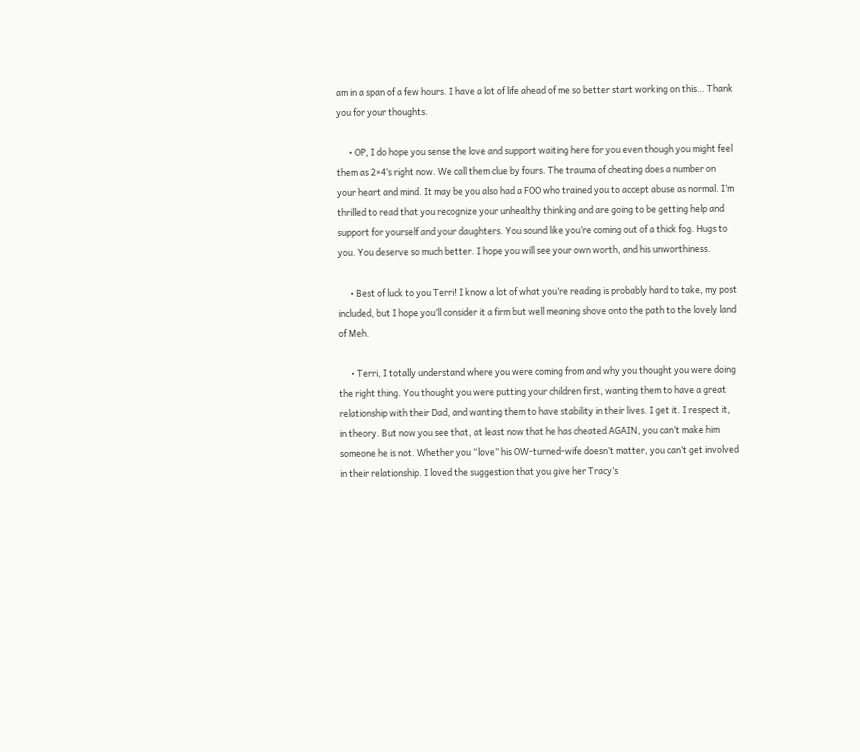am in a span of a few hours. I have a lot of life ahead of me so better start working on this… Thank you for your thoughts.

      • OP, I do hope you sense the love and support waiting here for you even though you might feel them as 2×4’s right now. We call them clue by fours. The trauma of cheating does a number on your heart and mind. It may be you also had a FOO who trained you to accept abuse as normal. I’m thrilled to read that you recognize your unhealthy thinking and are going to be getting help and support for yourself and your daughters. You sound like you’re coming out of a thick fog. Hugs to you. You deserve so much better. I hope you will see your own worth, and his unworthiness.

      • Best of luck to you Terri! I know a lot of what you’re reading is probably hard to take, my post included, but I hope you’ll consider it a firm but well meaning shove onto the path to the lovely land of Meh.

      • Terri, I totally understand where you were coming from and why you thought you were doing the right thing. You thought you were putting your children first, wanting them to have a great relationship with their Dad, and wanting them to have stability in their lives. I get it. I respect it, in theory. But now you see that, at least now that he has cheated AGAIN, you can’t make him someone he is not. Whether you “love” his OW-turned-wife doesn’t matter, you can’t get involved in their relationship. I loved the suggestion that you give her Tracy’s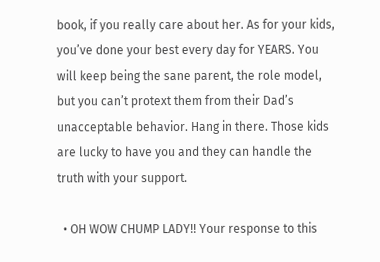book, if you really care about her. As for your kids, you’ve done your best every day for YEARS. You will keep being the sane parent, the role model, but you can’t protext them from their Dad’s unacceptable behavior. Hang in there. Those kids are lucky to have you and they can handle the truth with your support.

  • OH WOW CHUMP LADY!! Your response to this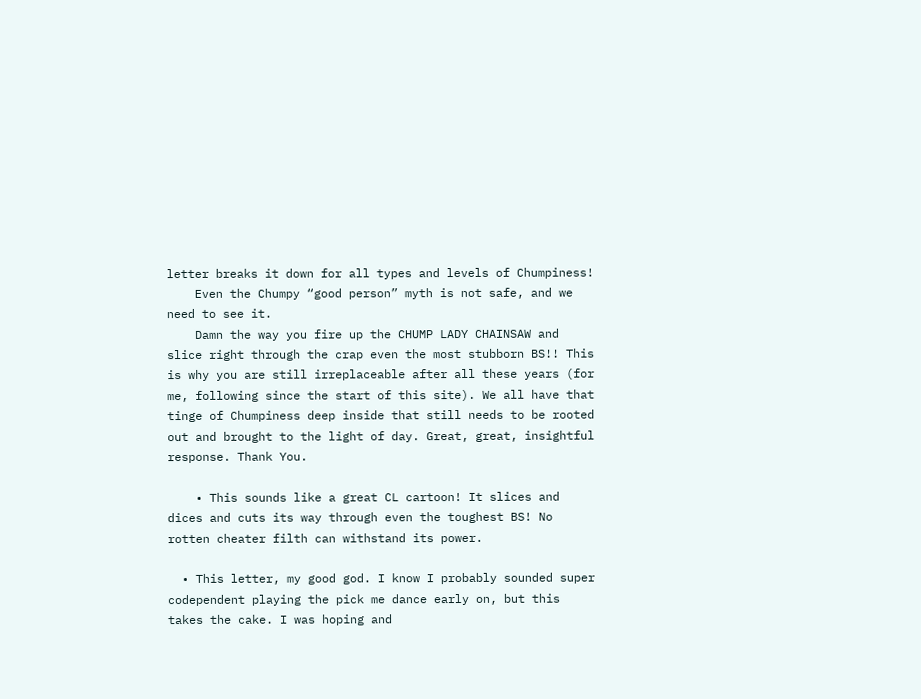letter breaks it down for all types and levels of Chumpiness!
    Even the Chumpy “good person” myth is not safe, and we need to see it.
    Damn the way you fire up the CHUMP LADY CHAINSAW and slice right through the crap even the most stubborn BS!! This is why you are still irreplaceable after all these years (for me, following since the start of this site). We all have that tinge of Chumpiness deep inside that still needs to be rooted out and brought to the light of day. Great, great, insightful response. Thank You.

    • This sounds like a great CL cartoon! It slices and dices and cuts its way through even the toughest BS! No rotten cheater filth can withstand its power.

  • This letter, my good god. I know I probably sounded super codependent playing the pick me dance early on, but this takes the cake. I was hoping and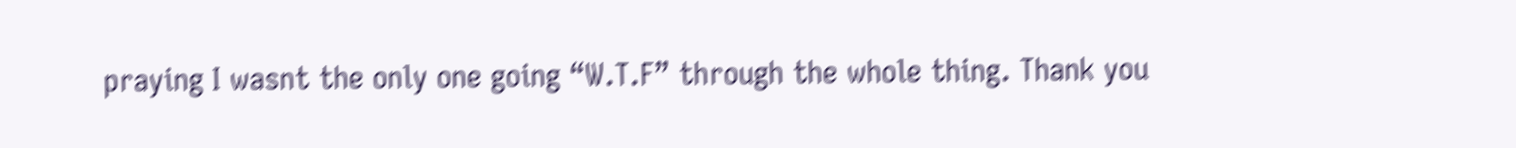praying I wasnt the only one going “W.T.F” through the whole thing. Thank you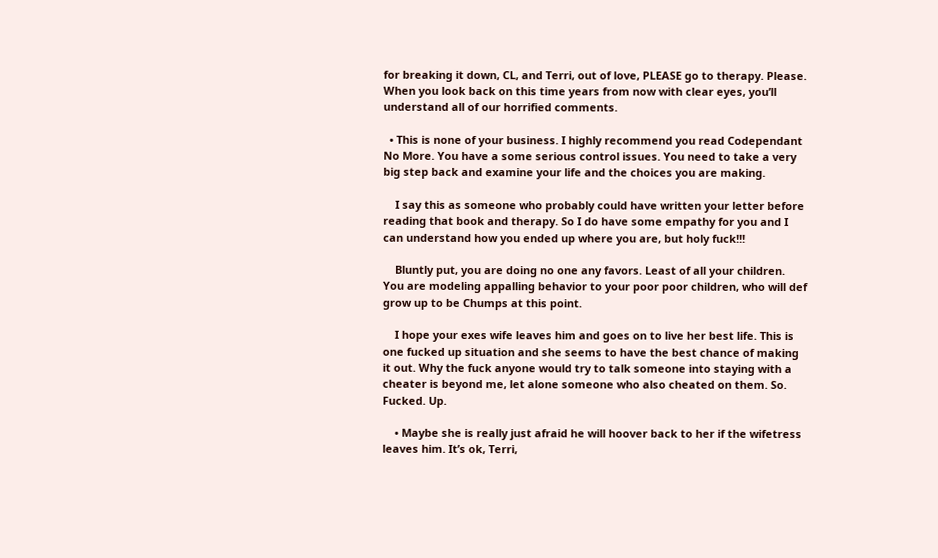for breaking it down, CL, and Terri, out of love, PLEASE go to therapy. Please. When you look back on this time years from now with clear eyes, you’ll understand all of our horrified comments.

  • This is none of your business. I highly recommend you read Codependant No More. You have a some serious control issues. You need to take a very big step back and examine your life and the choices you are making.

    I say this as someone who probably could have written your letter before reading that book and therapy. So I do have some empathy for you and I can understand how you ended up where you are, but holy fuck!!!

    Bluntly put, you are doing no one any favors. Least of all your children. You are modeling appalling behavior to your poor poor children, who will def grow up to be Chumps at this point.

    I hope your exes wife leaves him and goes on to live her best life. This is one fucked up situation and she seems to have the best chance of making it out. Why the fuck anyone would try to talk someone into staying with a cheater is beyond me, let alone someone who also cheated on them. So. Fucked. Up.

    • Maybe she is really just afraid he will hoover back to her if the wifetress leaves him. It’s ok, Terri,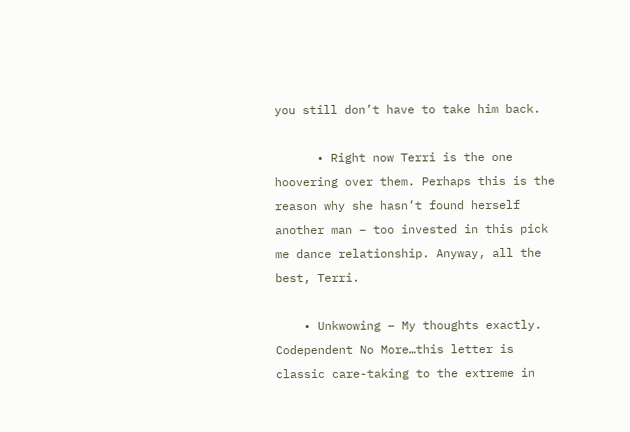you still don’t have to take him back.

      • Right now Terri is the one hoovering over them. Perhaps this is the reason why she hasn’t found herself another man – too invested in this pick me dance relationship. Anyway, all the best, Terri.

    • Unkwowing – My thoughts exactly. Codependent No More…this letter is classic care-taking to the extreme in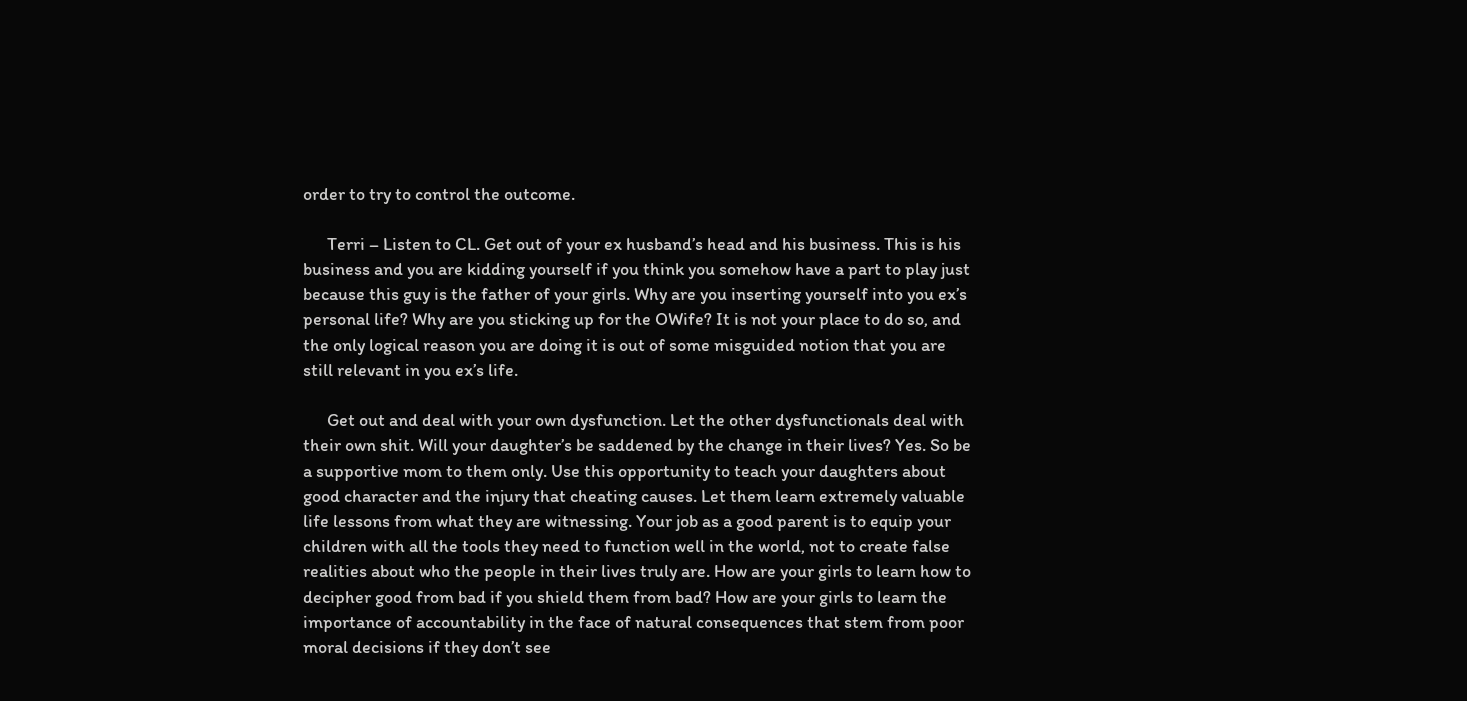order to try to control the outcome.

      Terri – Listen to CL. Get out of your ex husband’s head and his business. This is his business and you are kidding yourself if you think you somehow have a part to play just because this guy is the father of your girls. Why are you inserting yourself into you ex’s personal life? Why are you sticking up for the OWife? It is not your place to do so, and the only logical reason you are doing it is out of some misguided notion that you are still relevant in you ex’s life.

      Get out and deal with your own dysfunction. Let the other dysfunctionals deal with their own shit. Will your daughter’s be saddened by the change in their lives? Yes. So be a supportive mom to them only. Use this opportunity to teach your daughters about good character and the injury that cheating causes. Let them learn extremely valuable life lessons from what they are witnessing. Your job as a good parent is to equip your children with all the tools they need to function well in the world, not to create false realities about who the people in their lives truly are. How are your girls to learn how to decipher good from bad if you shield them from bad? How are your girls to learn the importance of accountability in the face of natural consequences that stem from poor moral decisions if they don’t see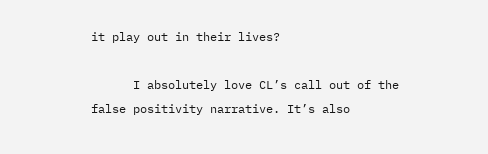it play out in their lives?

      I absolutely love CL’s call out of the false positivity narrative. It’s also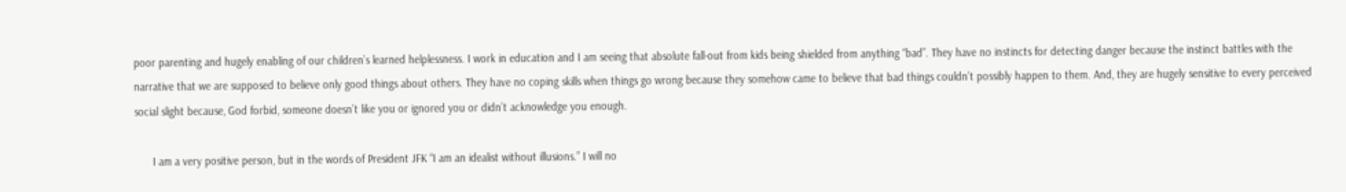poor parenting and hugely enabling of our children’s learned helplessness. I work in education and I am seeing that absolute fall-out from kids being shielded from anything “bad”. They have no instincts for detecting danger because the instinct battles with the narrative that we are supposed to believe only good things about others. They have no coping skills when things go wrong because they somehow came to believe that bad things couldn’t possibly happen to them. And, they are hugely sensitive to every perceived social slight because, God forbid, someone doesn’t like you or ignored you or didn’t acknowledge you enough.

      I am a very positive person, but in the words of President JFK “I am an idealist without illusions.” I will no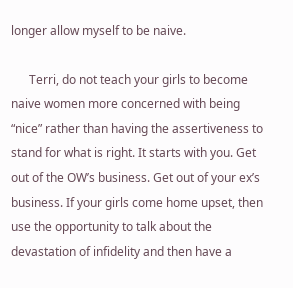longer allow myself to be naive.

      Terri, do not teach your girls to become naive women more concerned with being “nice” rather than having the assertiveness to stand for what is right. It starts with you. Get out of the OW’s business. Get out of your ex’s business. If your girls come home upset, then use the opportunity to talk about the devastation of infidelity and then have a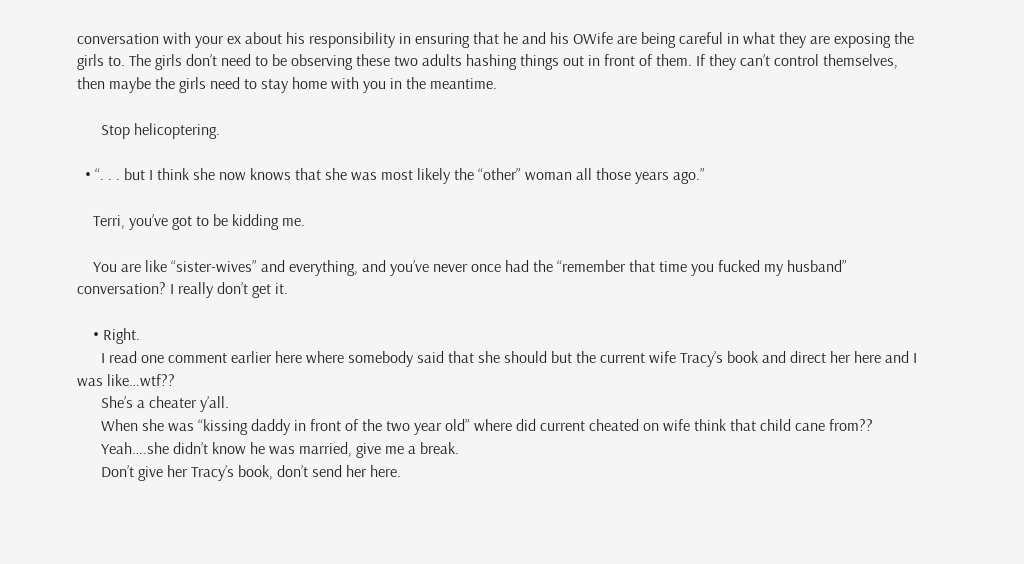conversation with your ex about his responsibility in ensuring that he and his OWife are being careful in what they are exposing the girls to. The girls don’t need to be observing these two adults hashing things out in front of them. If they can’t control themselves, then maybe the girls need to stay home with you in the meantime.

      Stop helicoptering.

  • “. . . but I think she now knows that she was most likely the “other” woman all those years ago.”

    Terri, you’ve got to be kidding me.

    You are like “sister-wives” and everything, and you’ve never once had the “remember that time you fucked my husband” conversation? I really don’t get it.

    • Right.
      I read one comment earlier here where somebody said that she should but the current wife Tracy’s book and direct her here and I was like…wtf??
      She’s a cheater y’all.
      When she was “kissing daddy in front of the two year old” where did current cheated on wife think that child cane from??
      Yeah….she didn’t know he was married, give me a break.
      Don’t give her Tracy’s book, don’t send her here.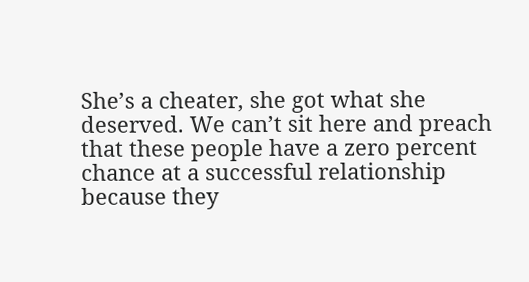She’s a cheater, she got what she deserved. We can’t sit here and preach that these people have a zero percent chance at a successful relationship because they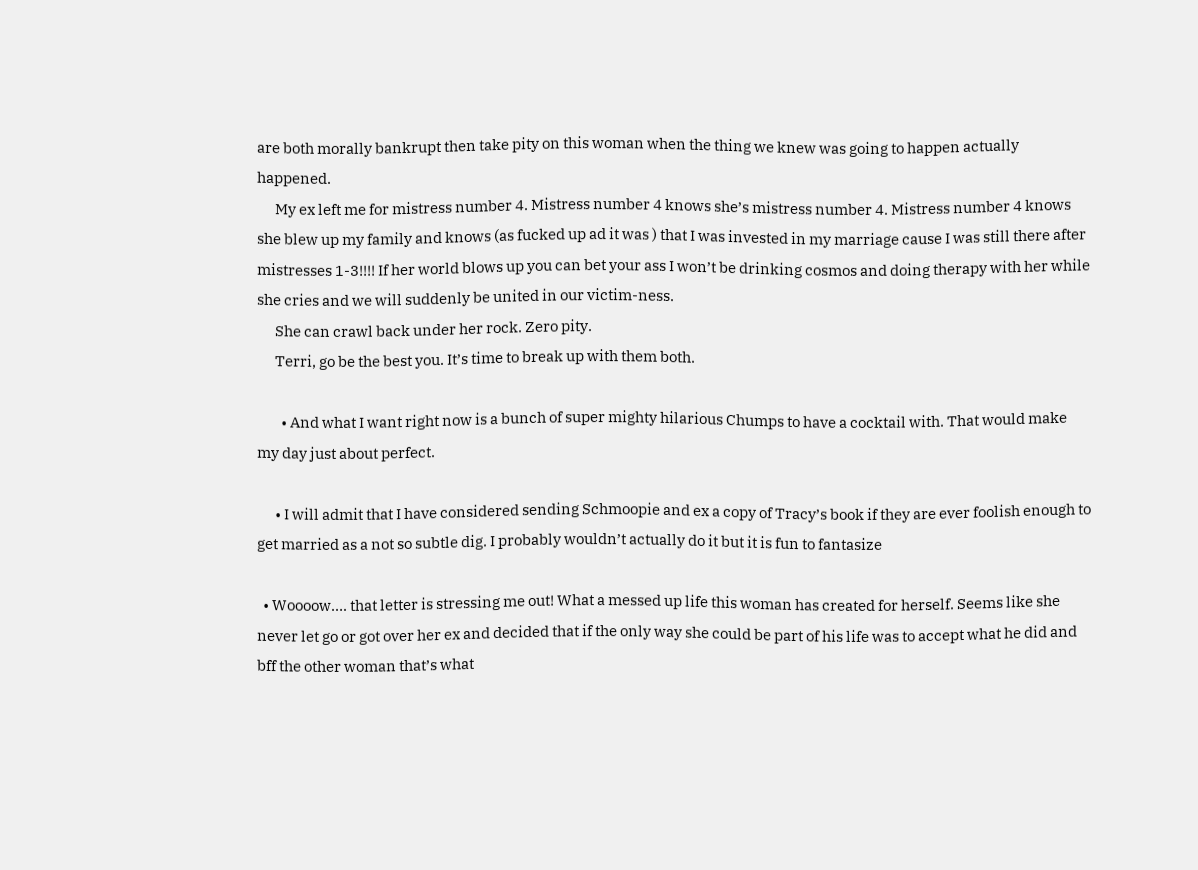are both morally bankrupt then take pity on this woman when the thing we knew was going to happen actually happened.
      My ex left me for mistress number 4. Mistress number 4 knows she’s mistress number 4. Mistress number 4 knows she blew up my family and knows (as fucked up ad it was ) that I was invested in my marriage cause I was still there after mistresses 1-3!!!! If her world blows up you can bet your ass I won’t be drinking cosmos and doing therapy with her while she cries and we will suddenly be united in our victim-ness.
      She can crawl back under her rock. Zero pity.
      Terri, go be the best you. It’s time to break up with them both.

        • And what I want right now is a bunch of super mighty hilarious Chumps to have a cocktail with. That would make my day just about perfect.

      • I will admit that I have considered sending Schmoopie and ex a copy of Tracy’s book if they are ever foolish enough to get married as a not so subtle dig. I probably wouldn’t actually do it but it is fun to fantasize

  • Woooow…. that letter is stressing me out! What a messed up life this woman has created for herself. Seems like she never let go or got over her ex and decided that if the only way she could be part of his life was to accept what he did and bff the other woman that’s what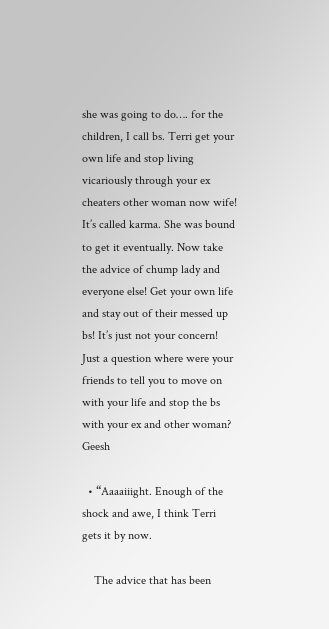she was going to do…. for the children, I call bs. Terri get your own life and stop living vicariously through your ex cheaters other woman now wife! It’s called karma. She was bound to get it eventually. Now take the advice of chump lady and everyone else! Get your own life and stay out of their messed up bs! It’s just not your concern! Just a question where were your friends to tell you to move on with your life and stop the bs with your ex and other woman? Geesh

  • “Aaaaiiight. Enough of the shock and awe, I think Terri gets it by now.

    The advice that has been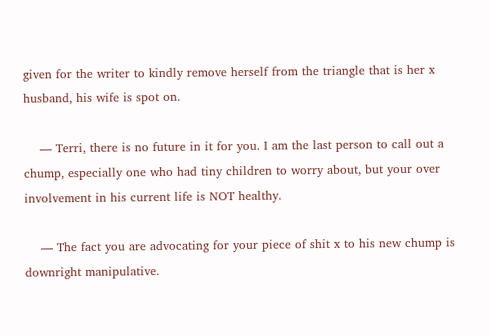given for the writer to kindly remove herself from the triangle that is her x husband, his wife is spot on.

    — Terri, there is no future in it for you. I am the last person to call out a chump, especially one who had tiny children to worry about, but your over involvement in his current life is NOT healthy.

    — The fact you are advocating for your piece of shit x to his new chump is downright manipulative.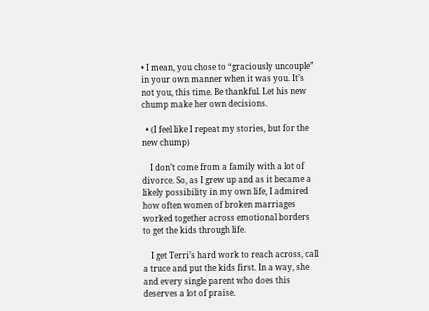• I mean, you chose to “graciously uncouple” in your own manner when it was you. It’s not you, this time. Be thankful. Let his new chump make her own decisions.

  • (I feel like I repeat my stories, but for the new chump)

    I don’t come from a family with a lot of divorce. So, as I grew up and as it became a likely possibility in my own life, I admired how often women of broken marriages worked together across emotional borders to get the kids through life.

    I get Terri’s hard work to reach across, call a truce and put the kids first. In a way, she and every single parent who does this deserves a lot of praise.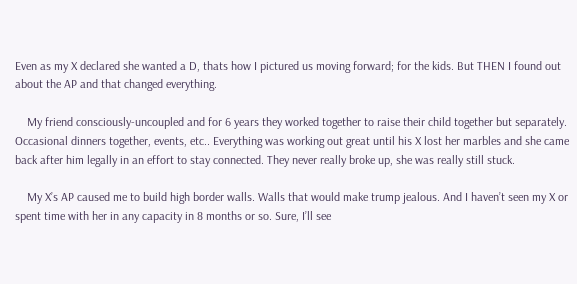Even as my X declared she wanted a D, thats how I pictured us moving forward; for the kids. But THEN I found out about the AP and that changed everything.

    My friend consciously-uncoupled and for 6 years they worked together to raise their child together but separately. Occasional dinners together, events, etc.. Everything was working out great until his X lost her marbles and she came back after him legally in an effort to stay connected. They never really broke up, she was really still stuck.

    My X’s AP caused me to build high border walls. Walls that would make trump jealous. And I haven’t seen my X or spent time with her in any capacity in 8 months or so. Sure, I’ll see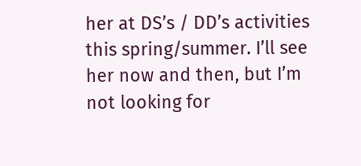her at DS’s / DD’s activities this spring/summer. I’ll see her now and then, but I’m not looking for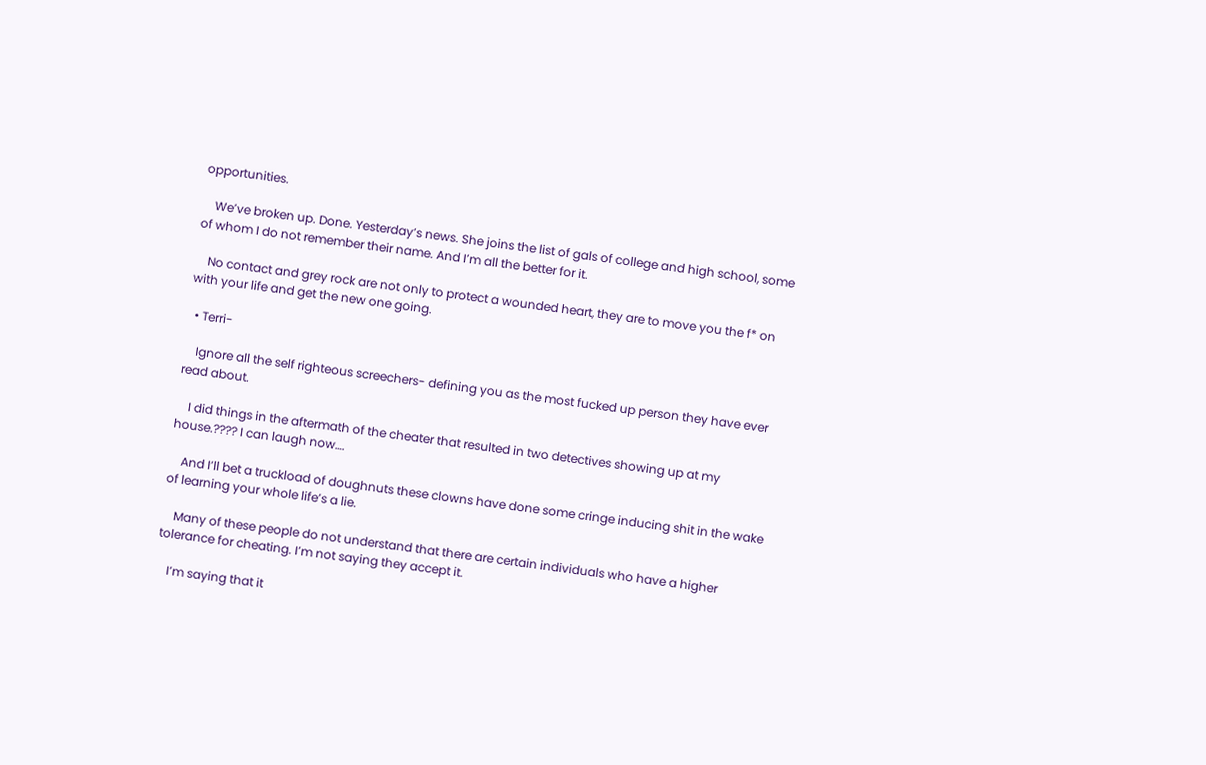opportunities.

    We’ve broken up. Done. Yesterday’s news. She joins the list of gals of college and high school, some of whom I do not remember their name. And I’m all the better for it.

    No contact and grey rock are not only to protect a wounded heart, they are to move you the f* on with your life and get the new one going.

  • Terri-

    Ignore all the self righteous screechers- defining you as the most fucked up person they have ever read about.

    I did things in the aftermath of the cheater that resulted in two detectives showing up at my house.???? I can laugh now….

    And I’ll bet a truckload of doughnuts these clowns have done some cringe inducing shit in the wake of learning your whole life’s a lie.

    Many of these people do not understand that there are certain individuals who have a higher tolerance for cheating. I’m not saying they accept it.

    I’m saying that it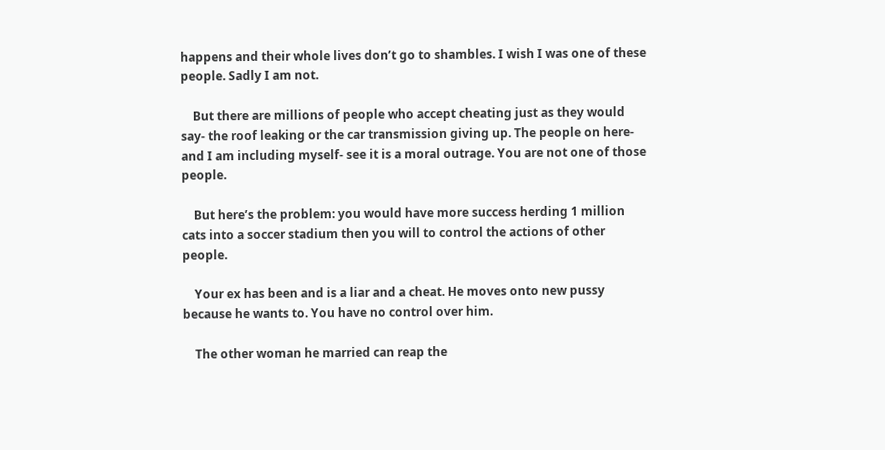happens and their whole lives don’t go to shambles. I wish I was one of these people. Sadly I am not.

    But there are millions of people who accept cheating just as they would say- the roof leaking or the car transmission giving up. The people on here- and I am including myself- see it is a moral outrage. You are not one of those people.

    But here’s the problem: you would have more success herding 1 million cats into a soccer stadium then you will to control the actions of other people.

    Your ex has been and is a liar and a cheat. He moves onto new pussy because he wants to. You have no control over him.

    The other woman he married can reap the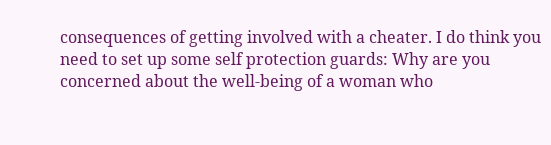consequences of getting involved with a cheater. I do think you need to set up some self protection guards: Why are you concerned about the well-being of a woman who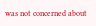was not concerned about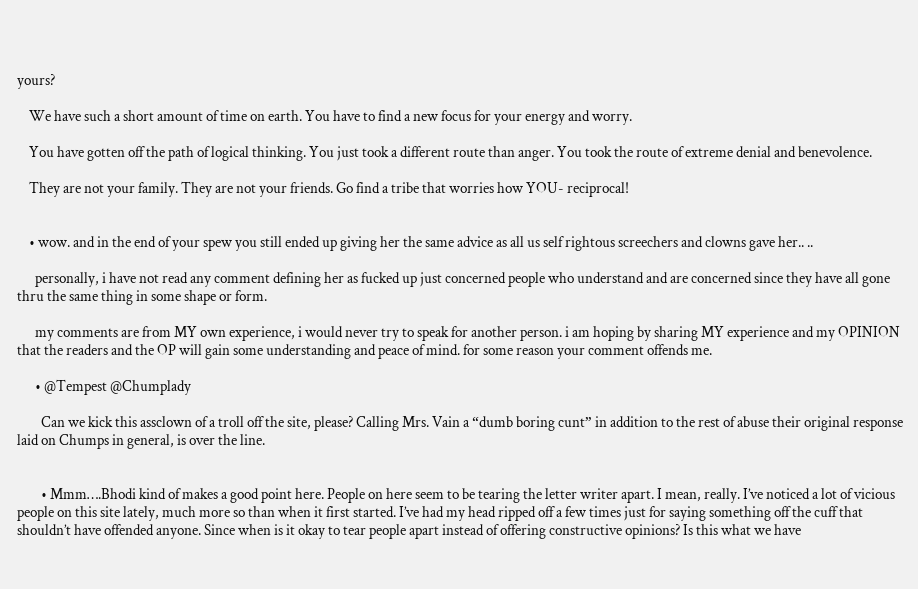yours?

    We have such a short amount of time on earth. You have to find a new focus for your energy and worry.

    You have gotten off the path of logical thinking. You just took a different route than anger. You took the route of extreme denial and benevolence.

    They are not your family. They are not your friends. Go find a tribe that worries how YOU- reciprocal!


    • wow. and in the end of your spew you still ended up giving her the same advice as all us self rightous screechers and clowns gave her.. ..

      personally, i have not read any comment defining her as fucked up just concerned people who understand and are concerned since they have all gone thru the same thing in some shape or form.

      my comments are from MY own experience, i would never try to speak for another person. i am hoping by sharing MY experience and my OPINION that the readers and the OP will gain some understanding and peace of mind. for some reason your comment offends me.

      • @Tempest @Chumplady

        Can we kick this assclown of a troll off the site, please? Calling Mrs. Vain a “dumb boring cunt” in addition to the rest of abuse their original response laid on Chumps in general, is over the line.


        • Mmm….Bhodi kind of makes a good point here. People on here seem to be tearing the letter writer apart. I mean, really. I’ve noticed a lot of vicious people on this site lately, much more so than when it first started. I’ve had my head ripped off a few times just for saying something off the cuff that shouldn’t have offended anyone. Since when is it okay to tear people apart instead of offering constructive opinions? Is this what we have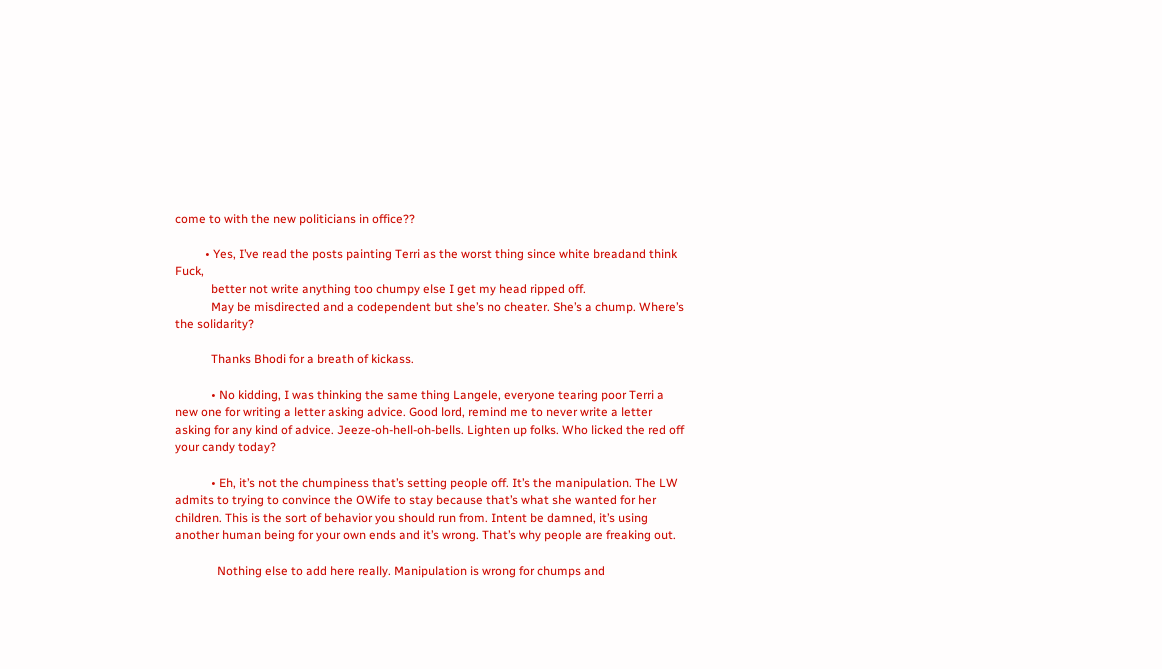come to with the new politicians in office??

          • Yes, I’ve read the posts painting Terri as the worst thing since white breadand think Fuck,
            better not write anything too chumpy else I get my head ripped off.
            May be misdirected and a codependent but she’s no cheater. She’s a chump. Where’s the solidarity?

            Thanks Bhodi for a breath of kickass.

            • No kidding, I was thinking the same thing Langele, everyone tearing poor Terri a new one for writing a letter asking advice. Good lord, remind me to never write a letter asking for any kind of advice. Jeeze-oh-hell-oh-bells. Lighten up folks. Who licked the red off your candy today?

            • Eh, it’s not the chumpiness that’s setting people off. It’s the manipulation. The LW admits to trying to convince the OWife to stay because that’s what she wanted for her children. This is the sort of behavior you should run from. Intent be damned, it’s using another human being for your own ends and it’s wrong. That’s why people are freaking out.

              Nothing else to add here really. Manipulation is wrong for chumps and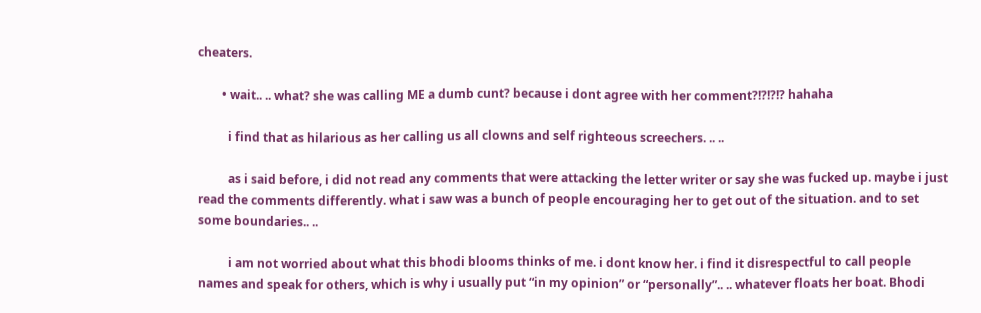cheaters.

        • wait.. .. what? she was calling ME a dumb cunt? because i dont agree with her comment?!?!?!? hahaha

          i find that as hilarious as her calling us all clowns and self righteous screechers. .. ..

          as i said before, i did not read any comments that were attacking the letter writer or say she was fucked up. maybe i just read the comments differently. what i saw was a bunch of people encouraging her to get out of the situation. and to set some boundaries.. ..

          i am not worried about what this bhodi blooms thinks of me. i dont know her. i find it disrespectful to call people names and speak for others, which is why i usually put “in my opinion” or “personally”.. .. whatever floats her boat. Bhodi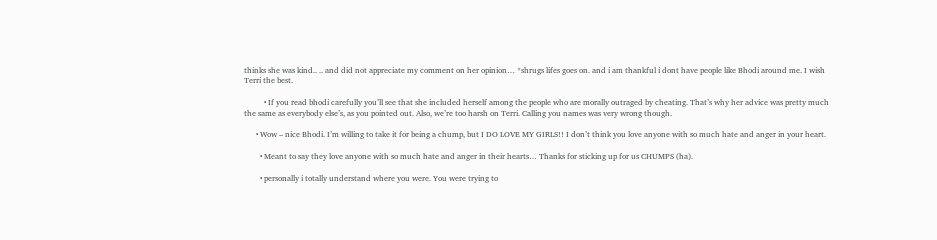thinks she was kind.. .. and did not appreciate my comment on her opinion… *shrugs lifes goes on. and i am thankful i dont have people like Bhodi around me. I wish Terri the best.

          • If you read bhodi carefully you’ll see that she included herself among the people who are morally outraged by cheating. That’s why her advice was pretty much the same as everybody else’s, as you pointed out. Also, we’re too harsh on Terri. Calling you names was very wrong though.

      • Wow – nice Bhodi. I’m willing to take it for being a chump, but I DO LOVE MY GIRLS!! I don’t think you love anyone with so much hate and anger in your heart.

        • Meant to say they love anyone with so much hate and anger in their hearts… Thanks for sticking up for us CHUMPS (ha).

        • personally i totally understand where you were. You were trying to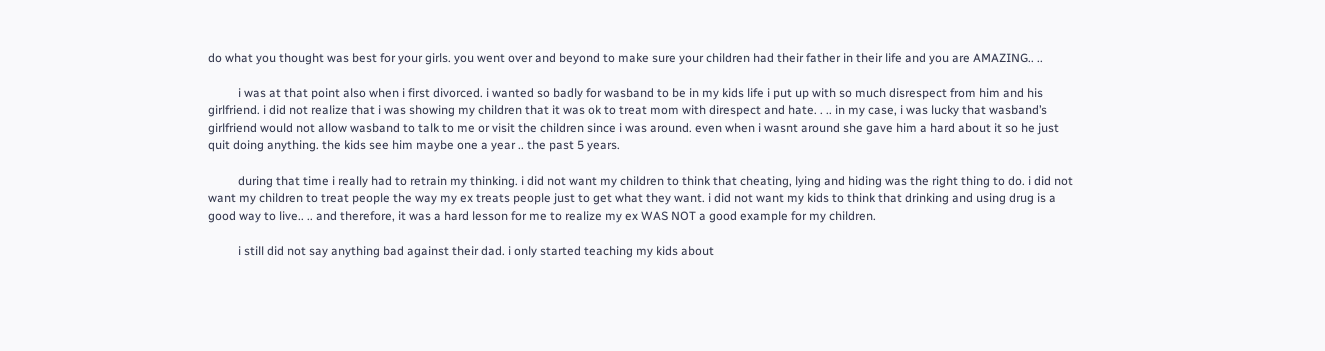do what you thought was best for your girls. you went over and beyond to make sure your children had their father in their life and you are AMAZING.. ..

          i was at that point also when i first divorced. i wanted so badly for wasband to be in my kids life i put up with so much disrespect from him and his girlfriend. i did not realize that i was showing my children that it was ok to treat mom with direspect and hate. . .. in my case, i was lucky that wasband’s girlfriend would not allow wasband to talk to me or visit the children since i was around. even when i wasnt around she gave him a hard about it so he just quit doing anything. the kids see him maybe one a year .. the past 5 years.

          during that time i really had to retrain my thinking. i did not want my children to think that cheating, lying and hiding was the right thing to do. i did not want my children to treat people the way my ex treats people just to get what they want. i did not want my kids to think that drinking and using drug is a good way to live.. .. and therefore, it was a hard lesson for me to realize my ex WAS NOT a good example for my children.

          i still did not say anything bad against their dad. i only started teaching my kids about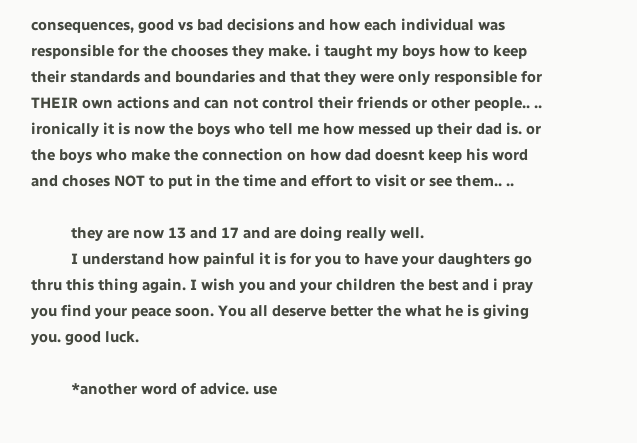consequences, good vs bad decisions and how each individual was responsible for the chooses they make. i taught my boys how to keep their standards and boundaries and that they were only responsible for THEIR own actions and can not control their friends or other people.. .. ironically it is now the boys who tell me how messed up their dad is. or the boys who make the connection on how dad doesnt keep his word and choses NOT to put in the time and effort to visit or see them.. ..

          they are now 13 and 17 and are doing really well.
          I understand how painful it is for you to have your daughters go thru this thing again. I wish you and your children the best and i pray you find your peace soon. You all deserve better the what he is giving you. good luck.

          *another word of advice. use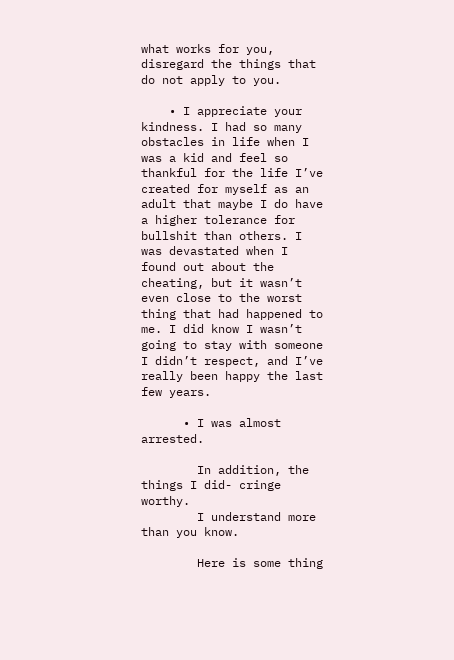what works for you, disregard the things that do not apply to you.

    • I appreciate your kindness. I had so many obstacles in life when I was a kid and feel so thankful for the life I’ve created for myself as an adult that maybe I do have a higher tolerance for bullshit than others. I was devastated when I found out about the cheating, but it wasn’t even close to the worst thing that had happened to me. I did know I wasn’t going to stay with someone I didn’t respect, and I’ve really been happy the last few years.

      • I was almost arrested.

        In addition, the things I did- cringe worthy.
        I understand more than you know.

        Here is some thing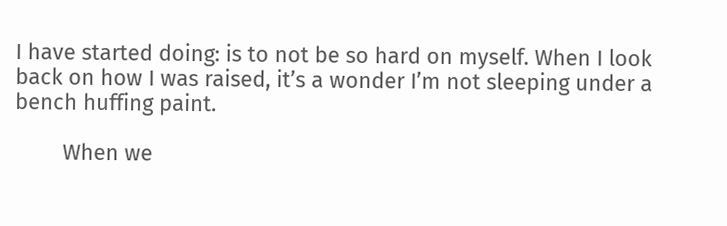I have started doing: is to not be so hard on myself. When I look back on how I was raised, it’s a wonder I’m not sleeping under a bench huffing paint.

        When we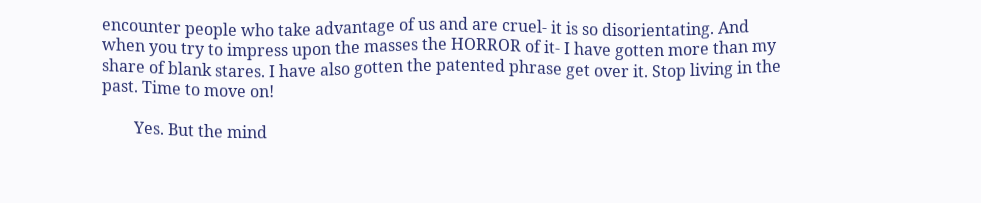encounter people who take advantage of us and are cruel- it is so disorientating. And when you try to impress upon the masses the HORROR of it- I have gotten more than my share of blank stares. I have also gotten the patented phrase get over it. Stop living in the past. Time to move on!

        Yes. But the mind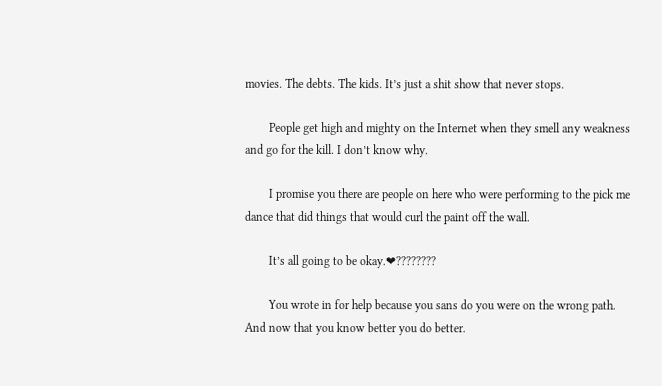movies. The debts. The kids. It’s just a shit show that never stops.

        People get high and mighty on the Internet when they smell any weakness and go for the kill. I don’t know why.

        I promise you there are people on here who were performing to the pick me dance that did things that would curl the paint off the wall.

        It’s all going to be okay.❤????????

        You wrote in for help because you sans do you were on the wrong path. And now that you know better you do better.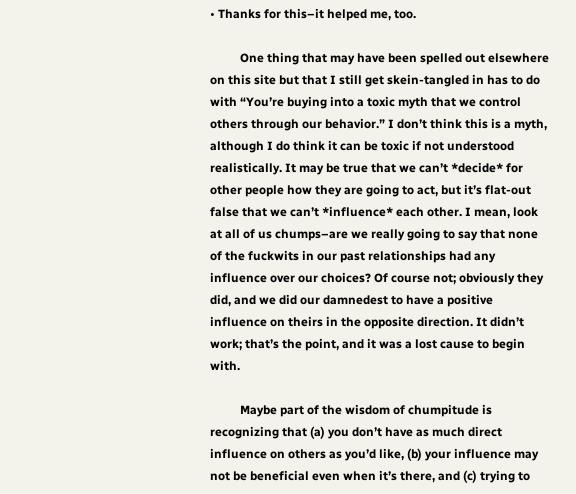• Thanks for this–it helped me, too.

          One thing that may have been spelled out elsewhere on this site but that I still get skein-tangled in has to do with “You’re buying into a toxic myth that we control others through our behavior.” I don’t think this is a myth, although I do think it can be toxic if not understood realistically. It may be true that we can’t *decide* for other people how they are going to act, but it’s flat-out false that we can’t *influence* each other. I mean, look at all of us chumps–are we really going to say that none of the fuckwits in our past relationships had any influence over our choices? Of course not; obviously they did, and we did our damnedest to have a positive influence on theirs in the opposite direction. It didn’t work; that’s the point, and it was a lost cause to begin with.

          Maybe part of the wisdom of chumpitude is recognizing that (a) you don’t have as much direct influence on others as you’d like, (b) your influence may not be beneficial even when it’s there, and (c) trying to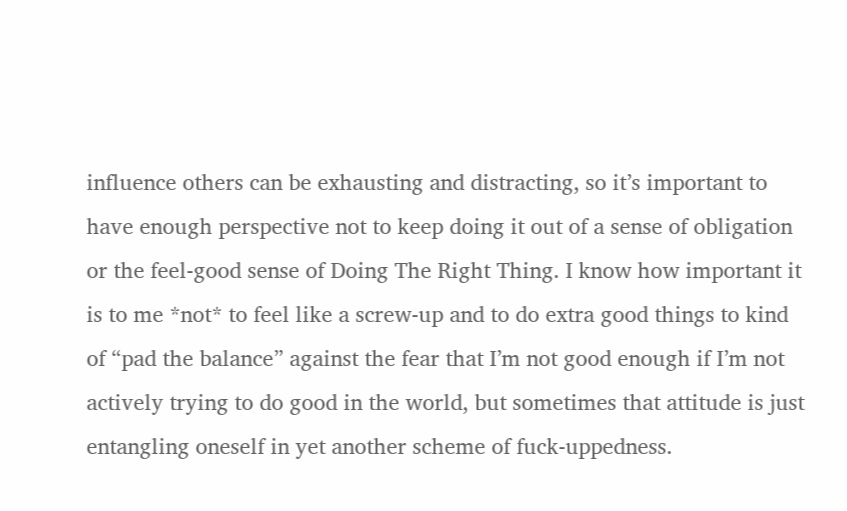influence others can be exhausting and distracting, so it’s important to have enough perspective not to keep doing it out of a sense of obligation or the feel-good sense of Doing The Right Thing. I know how important it is to me *not* to feel like a screw-up and to do extra good things to kind of “pad the balance” against the fear that I’m not good enough if I’m not actively trying to do good in the world, but sometimes that attitude is just entangling oneself in yet another scheme of fuck-uppedness.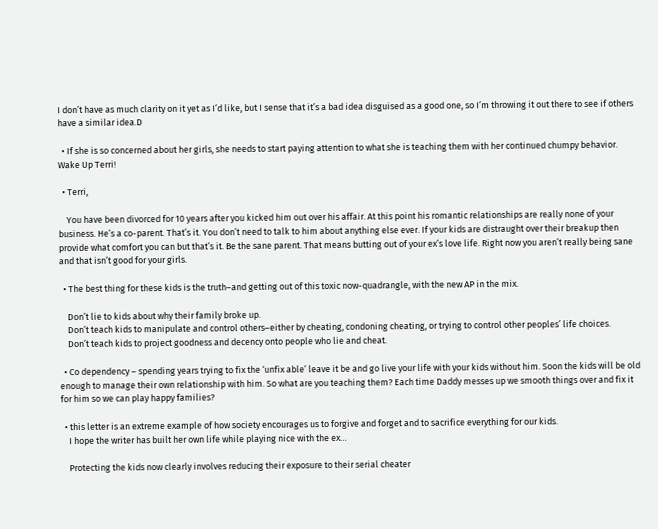I don’t have as much clarity on it yet as I’d like, but I sense that it’s a bad idea disguised as a good one, so I’m throwing it out there to see if others have a similar idea.D

  • If she is so concerned about her girls, she needs to start paying attention to what she is teaching them with her continued chumpy behavior. Wake Up Terri!

  • Terri,

    You have been divorced for 10 years after you kicked him out over his affair. At this point his romantic relationships are really none of your business. He’s a co-parent. That’s it. You don’t need to talk to him about anything else ever. If your kids are distraught over their breakup then provide what comfort you can but that’s it. Be the sane parent. That means butting out of your ex’s love life. Right now you aren’t really being sane and that isn’t good for your girls.

  • The best thing for these kids is the truth–and getting out of this toxic now-quadrangle, with the new AP in the mix.

    Don’t lie to kids about why their family broke up.
    Don’t teach kids to manipulate and control others–either by cheating, condoning cheating, or trying to control other peoples’ life choices.
    Don’t teach kids to project goodness and decency onto people who lie and cheat.

  • Co dependency – spending years trying to fix the ‘unfix able’ leave it be and go live your life with your kids without him. Soon the kids will be old enough to manage their own relationship with him. So what are you teaching them? Each time Daddy messes up we smooth things over and fix it for him so we can play happy families?

  • this letter is an extreme example of how society encourages us to forgive and forget and to sacrifice everything for our kids.
    I hope the writer has built her own life while playing nice with the ex…

    Protecting the kids now clearly involves reducing their exposure to their serial cheater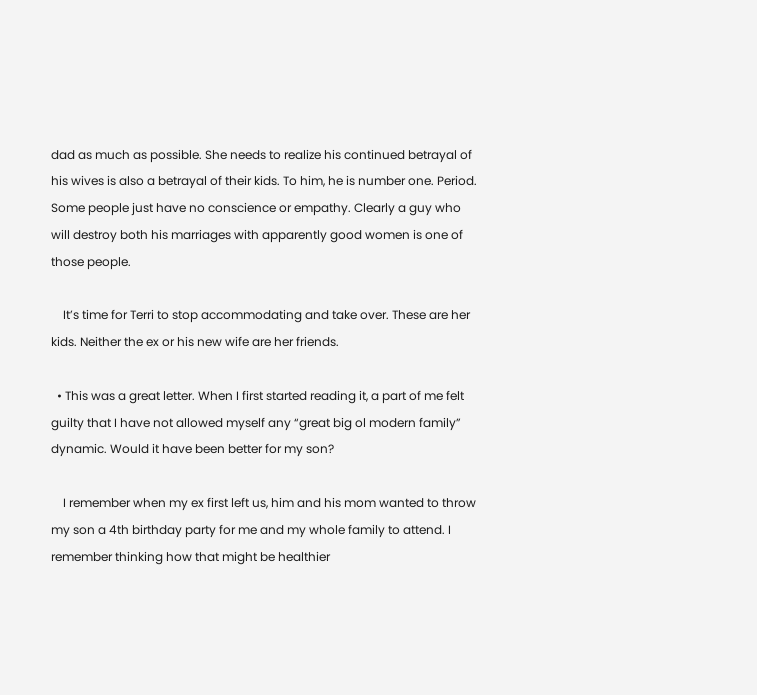dad as much as possible. She needs to realize his continued betrayal of his wives is also a betrayal of their kids. To him, he is number one. Period. Some people just have no conscience or empathy. Clearly a guy who will destroy both his marriages with apparently good women is one of those people.

    It’s time for Terri to stop accommodating and take over. These are her kids. Neither the ex or his new wife are her friends.

  • This was a great letter. When I first started reading it, a part of me felt guilty that I have not allowed myself any “great big ol modern family” dynamic. Would it have been better for my son?

    I remember when my ex first left us, him and his mom wanted to throw my son a 4th birthday party for me and my whole family to attend. I remember thinking how that might be healthier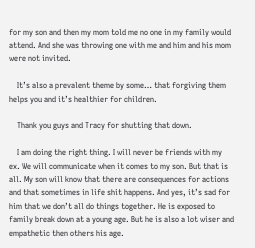for my son and then my mom told me no one in my family would attend. And she was throwing one with me and him and his mom were not invited.

    It’s also a prevalent theme by some… that forgiving them helps you and it’s healthier for children.

    Thank you guys and Tracy for shutting that down.

    I am doing the right thing. I will never be friends with my ex. We will communicate when it comes to my son. But that is all. My son will know that there are consequences for actions and that sometimes in life shit happens. And yes, it’s sad for him that we don’t all do things together. He is exposed to family break down at a young age. But he is also a lot wiser and empathetic then others his age.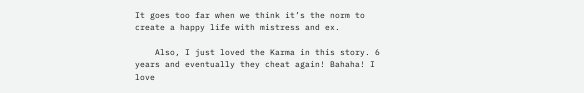It goes too far when we think it’s the norm to create a happy life with mistress and ex.

    Also, I just loved the Karma in this story. 6 years and eventually they cheat again! Bahaha! I love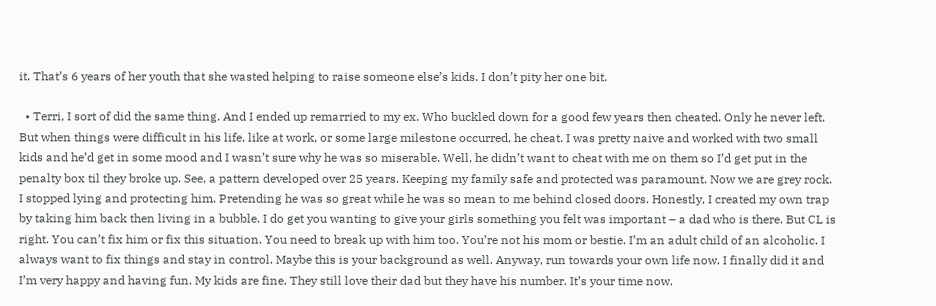it. That’s 6 years of her youth that she wasted helping to raise someone else’s kids. I don’t pity her one bit.

  • Terri, I sort of did the same thing. And I ended up remarried to my ex. Who buckled down for a good few years then cheated. Only he never left. But when things were difficult in his life, like at work, or some large milestone occurred, he cheat. I was pretty naive and worked with two small kids and he’d get in some mood and I wasn’t sure why he was so miserable. Well, he didn’t want to cheat with me on them so I’d get put in the penalty box til they broke up. See, a pattern developed over 25 years. Keeping my family safe and protected was paramount. Now we are grey rock. I stopped lying and protecting him. Pretending he was so great while he was so mean to me behind closed doors. Honestly, I created my own trap by taking him back then living in a bubble. I do get you wanting to give your girls something you felt was important – a dad who is there. But CL is right. You can’t fix him or fix this situation. You need to break up with him too. You’re not his mom or bestie. I’m an adult child of an alcoholic. I always want to fix things and stay in control. Maybe this is your background as well. Anyway, run towards your own life now. I finally did it and I’m very happy and having fun. My kids are fine. They still love their dad but they have his number. It’s your time now.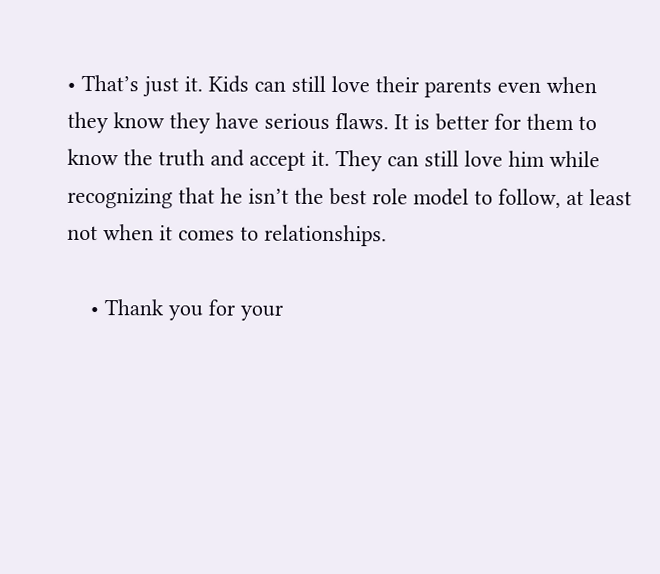• That’s just it. Kids can still love their parents even when they know they have serious flaws. It is better for them to know the truth and accept it. They can still love him while recognizing that he isn’t the best role model to follow, at least not when it comes to relationships.

    • Thank you for your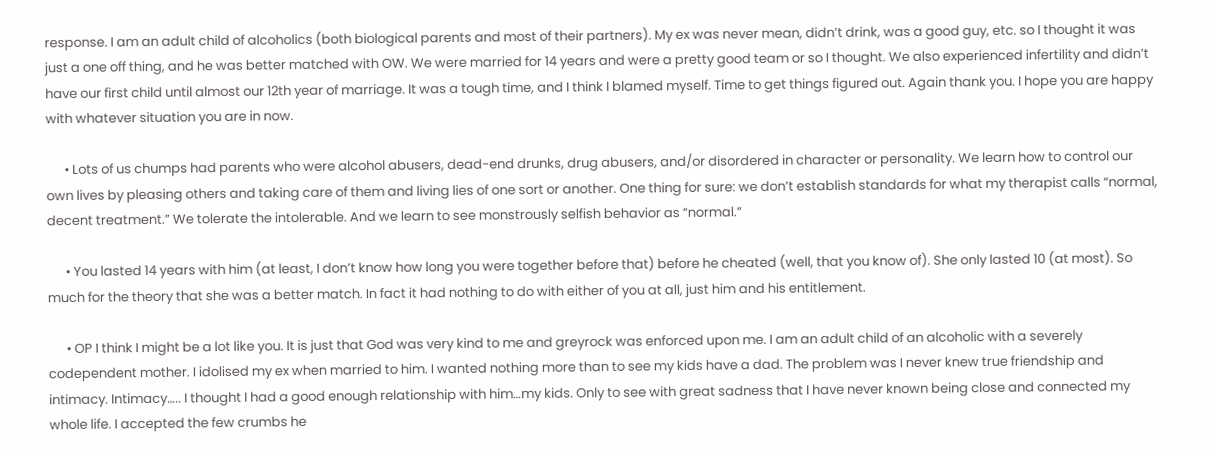response. I am an adult child of alcoholics (both biological parents and most of their partners). My ex was never mean, didn’t drink, was a good guy, etc. so I thought it was just a one off thing, and he was better matched with OW. We were married for 14 years and were a pretty good team or so I thought. We also experienced infertility and didn’t have our first child until almost our 12th year of marriage. It was a tough time, and I think I blamed myself. Time to get things figured out. Again thank you. I hope you are happy with whatever situation you are in now.

      • Lots of us chumps had parents who were alcohol abusers, dead-end drunks, drug abusers, and/or disordered in character or personality. We learn how to control our own lives by pleasing others and taking care of them and living lies of one sort or another. One thing for sure: we don’t establish standards for what my therapist calls “normal, decent treatment.” We tolerate the intolerable. And we learn to see monstrously selfish behavior as “normal.”

      • You lasted 14 years with him (at least, I don’t know how long you were together before that) before he cheated (well, that you know of). She only lasted 10 (at most). So much for the theory that she was a better match. In fact it had nothing to do with either of you at all, just him and his entitlement.

      • OP I think I might be a lot like you. It is just that God was very kind to me and greyrock was enforced upon me. I am an adult child of an alcoholic with a severely codependent mother. I idolised my ex when married to him. I wanted nothing more than to see my kids have a dad. The problem was I never knew true friendship and intimacy. Intimacy….. I thought I had a good enough relationship with him…my kids. Only to see with great sadness that I have never known being close and connected my whole life. I accepted the few crumbs he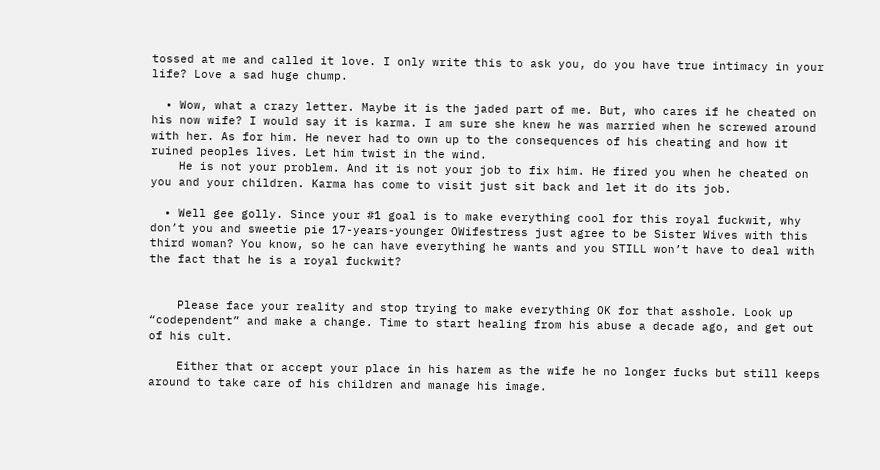tossed at me and called it love. I only write this to ask you, do you have true intimacy in your life? Love a sad huge chump.

  • Wow, what a crazy letter. Maybe it is the jaded part of me. But, who cares if he cheated on his now wife? I would say it is karma. I am sure she knew he was married when he screwed around with her. As for him. He never had to own up to the consequences of his cheating and how it ruined peoples lives. Let him twist in the wind.
    He is not your problem. And it is not your job to fix him. He fired you when he cheated on you and your children. Karma has come to visit just sit back and let it do its job.

  • Well gee golly. Since your #1 goal is to make everything cool for this royal fuckwit, why don’t you and sweetie pie 17-years-younger OWifestress just agree to be Sister Wives with this third woman? You know, so he can have everything he wants and you STILL won’t have to deal with the fact that he is a royal fuckwit?


    Please face your reality and stop trying to make everything OK for that asshole. Look up “codependent” and make a change. Time to start healing from his abuse a decade ago, and get out of his cult.

    Either that or accept your place in his harem as the wife he no longer fucks but still keeps around to take care of his children and manage his image.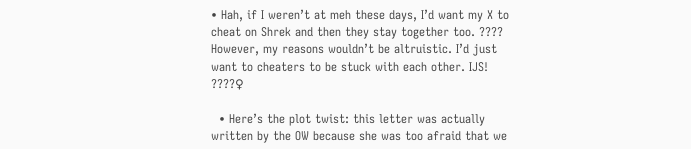• Hah, if I weren’t at meh these days, I’d want my X to cheat on Shrek and then they stay together too. ???? However, my reasons wouldn’t be altruistic. I’d just want to cheaters to be stuck with each other. IJS! ????♀

  • Here’s the plot twist: this letter was actually written by the OW because she was too afraid that we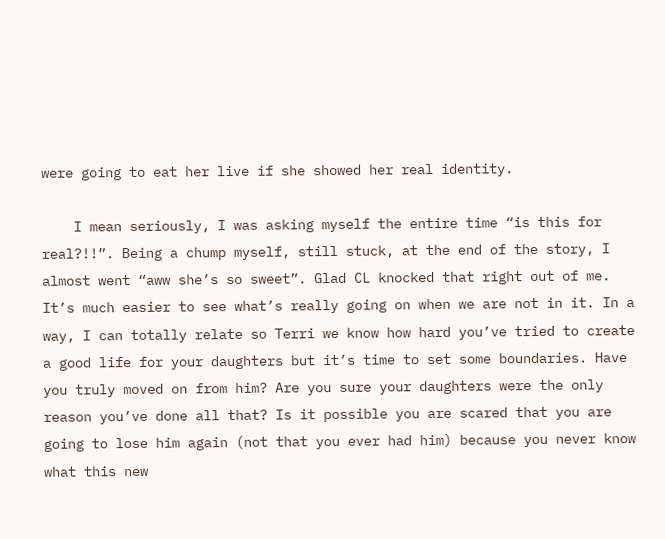were going to eat her live if she showed her real identity.

    I mean seriously, I was asking myself the entire time “is this for real?!!”. Being a chump myself, still stuck, at the end of the story, I almost went “aww she’s so sweet”. Glad CL knocked that right out of me. It’s much easier to see what’s really going on when we are not in it. In a way, I can totally relate so Terri we know how hard you’ve tried to create a good life for your daughters but it’s time to set some boundaries. Have you truly moved on from him? Are you sure your daughters were the only reason you’ve done all that? Is it possible you are scared that you are going to lose him again (not that you ever had him) because you never know what this new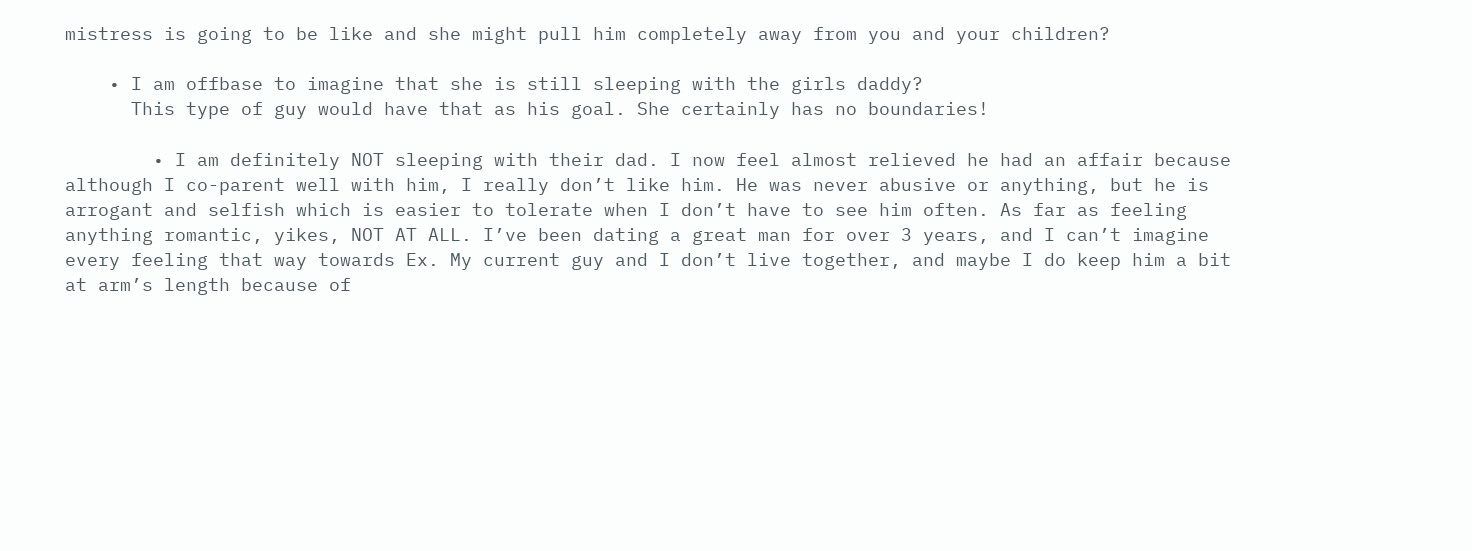mistress is going to be like and she might pull him completely away from you and your children?

    • I am offbase to imagine that she is still sleeping with the girls daddy?
      This type of guy would have that as his goal. She certainly has no boundaries!

        • I am definitely NOT sleeping with their dad. I now feel almost relieved he had an affair because although I co-parent well with him, I really don’t like him. He was never abusive or anything, but he is arrogant and selfish which is easier to tolerate when I don’t have to see him often. As far as feeling anything romantic, yikes, NOT AT ALL. I’ve been dating a great man for over 3 years, and I can’t imagine every feeling that way towards Ex. My current guy and I don’t live together, and maybe I do keep him a bit at arm’s length because of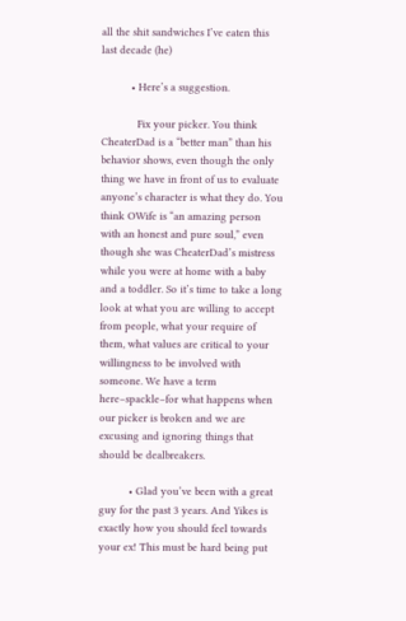all the shit sandwiches I’ve eaten this last decade (he)

          • Here’s a suggestion.

            Fix your picker. You think CheaterDad is a “better man” than his behavior shows, even though the only thing we have in front of us to evaluate anyone’s character is what they do. You think OWife is “an amazing person with an honest and pure soul,” even though she was CheaterDad’s mistress while you were at home with a baby and a toddler. So it’s time to take a long look at what you are willing to accept from people, what your require of them, what values are critical to your willingness to be involved with someone. We have a term here–spackle–for what happens when our picker is broken and we are excusing and ignoring things that should be dealbreakers.

          • Glad you’ve been with a great guy for the past 3 years. And Yikes is exactly how you should feel towards your ex! This must be hard being put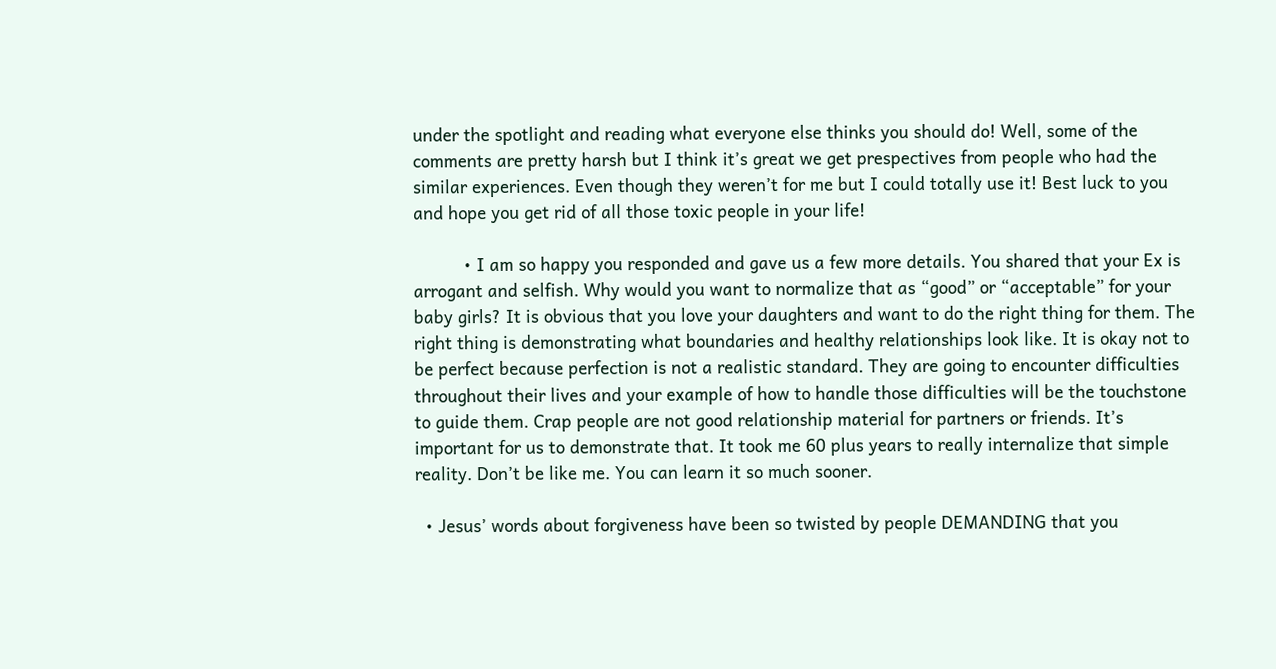under the spotlight and reading what everyone else thinks you should do! Well, some of the comments are pretty harsh but I think it’s great we get prespectives from people who had the similar experiences. Even though they weren’t for me but I could totally use it! Best luck to you and hope you get rid of all those toxic people in your life!

          • I am so happy you responded and gave us a few more details. You shared that your Ex is arrogant and selfish. Why would you want to normalize that as “good” or “acceptable” for your baby girls? It is obvious that you love your daughters and want to do the right thing for them. The right thing is demonstrating what boundaries and healthy relationships look like. It is okay not to be perfect because perfection is not a realistic standard. They are going to encounter difficulties throughout their lives and your example of how to handle those difficulties will be the touchstone to guide them. Crap people are not good relationship material for partners or friends. It’s important for us to demonstrate that. It took me 60 plus years to really internalize that simple reality. Don’t be like me. You can learn it so much sooner.

  • Jesus’ words about forgiveness have been so twisted by people DEMANDING that you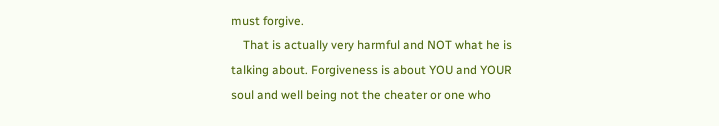must forgive.
    That is actually very harmful and NOT what he is talking about. Forgiveness is about YOU and YOUR soul and well being not the cheater or one who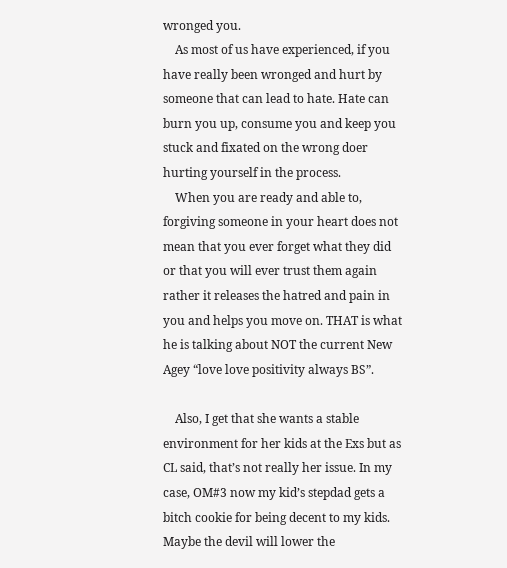wronged you.
    As most of us have experienced, if you have really been wronged and hurt by someone that can lead to hate. Hate can burn you up, consume you and keep you stuck and fixated on the wrong doer hurting yourself in the process.
    When you are ready and able to, forgiving someone in your heart does not mean that you ever forget what they did or that you will ever trust them again rather it releases the hatred and pain in you and helps you move on. THAT is what he is talking about NOT the current New Agey “love love positivity always BS”.

    Also, I get that she wants a stable environment for her kids at the Exs but as CL said, that’s not really her issue. In my case, OM#3 now my kid’s stepdad gets a bitch cookie for being decent to my kids. Maybe the devil will lower the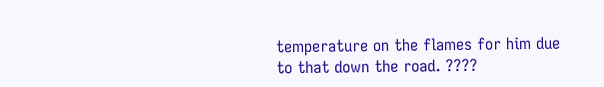temperature on the flames for him due to that down the road. ????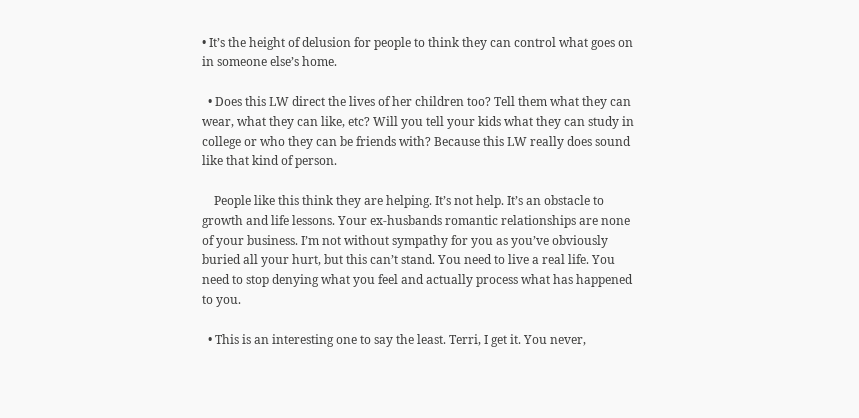• It’s the height of delusion for people to think they can control what goes on in someone else’s home.

  • Does this LW direct the lives of her children too? Tell them what they can wear, what they can like, etc? Will you tell your kids what they can study in college or who they can be friends with? Because this LW really does sound like that kind of person.

    People like this think they are helping. It’s not help. It’s an obstacle to growth and life lessons. Your ex-husbands romantic relationships are none of your business. I’m not without sympathy for you as you’ve obviously buried all your hurt, but this can’t stand. You need to live a real life. You need to stop denying what you feel and actually process what has happened to you.

  • This is an interesting one to say the least. Terri, I get it. You never,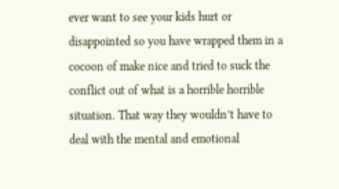ever want to see your kids hurt or disappointed so you have wrapped them in a cocoon of make nice and tried to suck the conflict out of what is a horrible horrible situation. That way they wouldn’t have to deal with the mental and emotional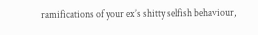ramifications of your ex’s shitty selfish behaviour,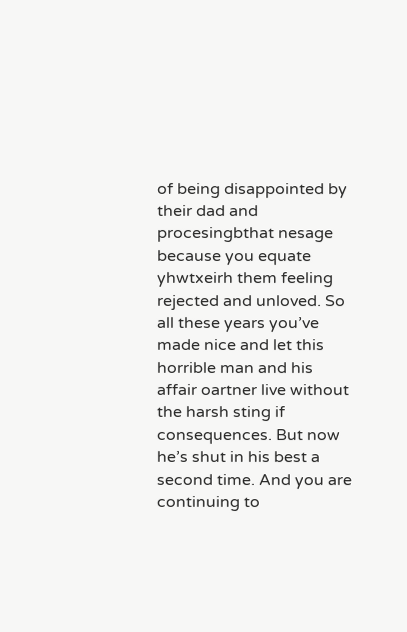of being disappointed by their dad and procesingbthat nesage because you equate yhwtxeirh them feeling rejected and unloved. So all these years you’ve made nice and let this horrible man and his affair oartner live without the harsh sting if consequences. But now he’s shut in his best a second time. And you are continuing to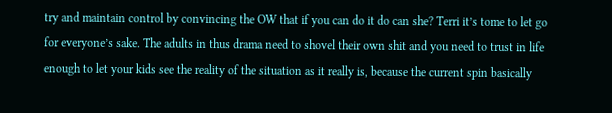try and maintain control by convincing the OW that if you can do it do can she? Terri it’s tome to let go for everyone’s sake. The adults in thus drama need to shovel their own shit and you need to trust in life enough to let your kids see the reality of the situation as it really is, because the current spin basically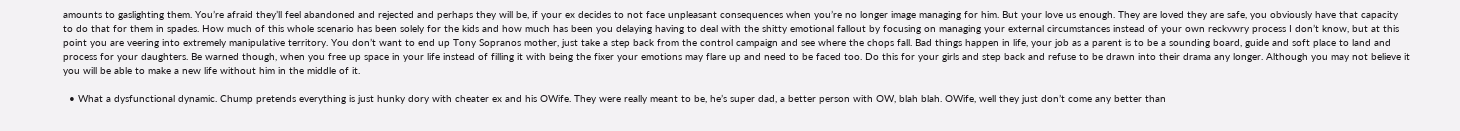amounts to gaslighting them. You’re afraid they’ll feel abandoned and rejected and perhaps they will be, if your ex decides to not face unpleasant consequences when you’re no longer image managing for him. But your love us enough. They are loved they are safe, you obviously have that capacity to do that for them in spades. How much of this whole scenario has been solely for the kids and how much has been you delaying having to deal with the shitty emotional fallout by focusing on managing your external circumstances instead of your own reckvwry process I don’t know, but at this point you are veering into extremely manipulative territory. You don’t want to end up Tony Sopranos mother, just take a step back from the control campaign and see where the chops fall. Bad things happen in life, your job as a parent is to be a sounding board, guide and soft place to land and process for your daughters. Be warned though, when you free up space in your life instead of filling it with being the fixer your emotions may flare up and need to be faced too. Do this for your girls and step back and refuse to be drawn into their drama any longer. Although you may not believe it you will be able to make a new life without him in the middle of it.

  • What a dysfunctional dynamic. Chump pretends everything is just hunky dory with cheater ex and his OWife. They were really meant to be, he’s super dad, a better person with OW, blah blah. OWife, well they just don’t come any better than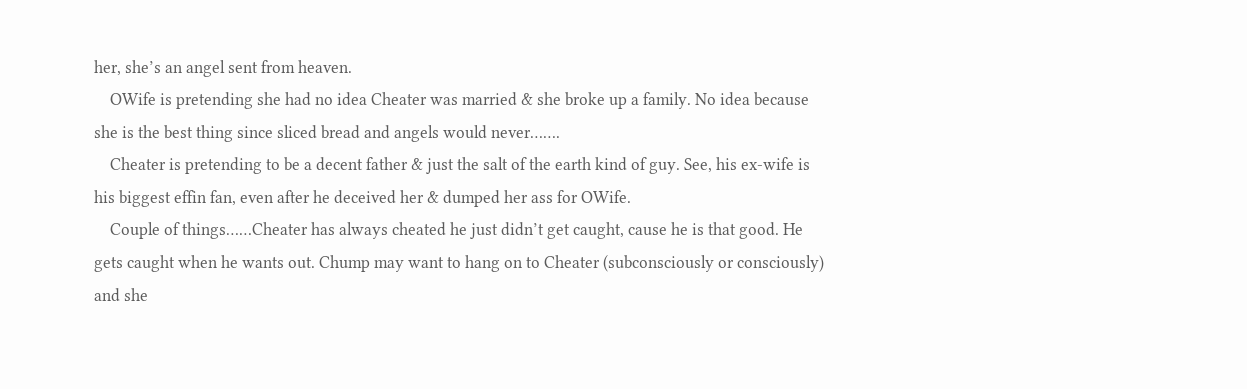her, she’s an angel sent from heaven.
    OWife is pretending she had no idea Cheater was married & she broke up a family. No idea because she is the best thing since sliced bread and angels would never…….
    Cheater is pretending to be a decent father & just the salt of the earth kind of guy. See, his ex-wife is his biggest effin fan, even after he deceived her & dumped her ass for OWife.
    Couple of things……Cheater has always cheated he just didn’t get caught, cause he is that good. He gets caught when he wants out. Chump may want to hang on to Cheater (subconsciously or consciously) and she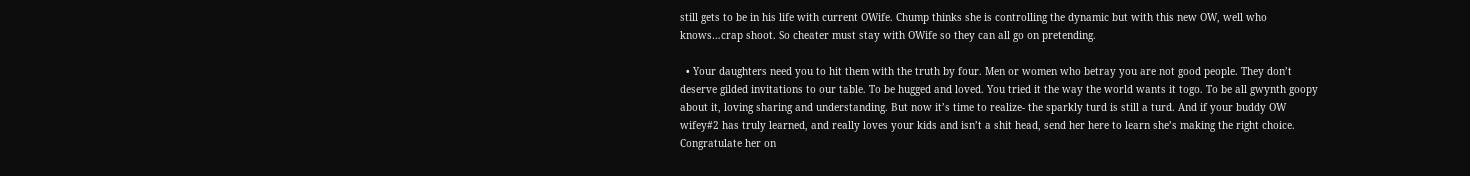still gets to be in his life with current OWife. Chump thinks she is controlling the dynamic but with this new OW, well who knows…crap shoot. So cheater must stay with OWife so they can all go on pretending.

  • Your daughters need you to hit them with the truth by four. Men or women who betray you are not good people. They don’t deserve gilded invitations to our table. To be hugged and loved. You tried it the way the world wants it togo. To be all gwynth goopy about it, loving sharing and understanding. But now it’s time to realize- the sparkly turd is still a turd. And if your buddy OW wifey#2 has truly learned, and really loves your kids and isn’t a shit head, send her here to learn she’s making the right choice. Congratulate her on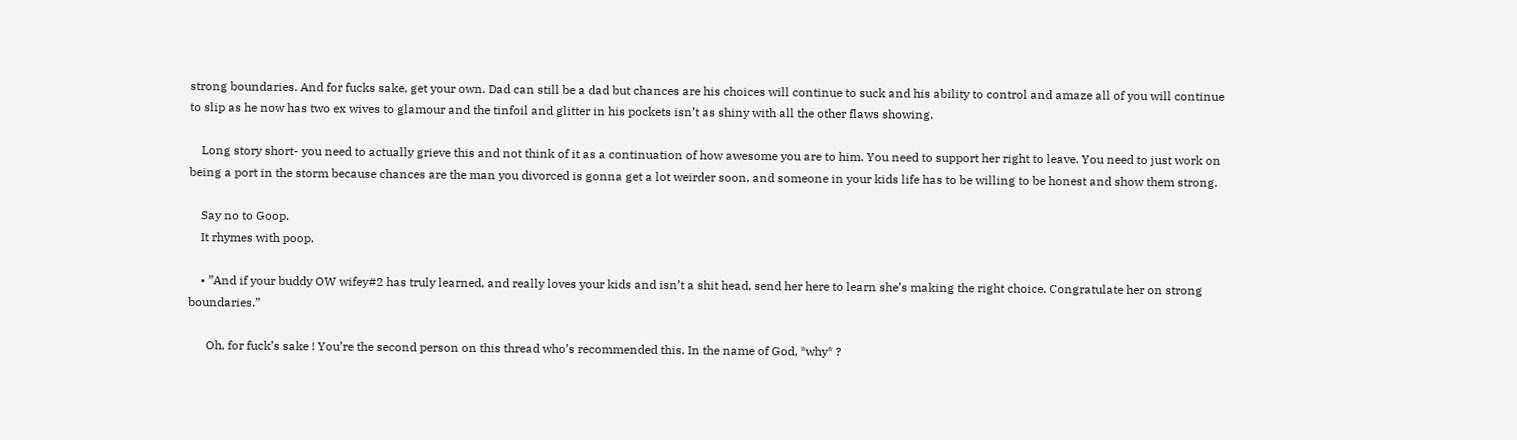strong boundaries. And for fucks sake, get your own. Dad can still be a dad but chances are his choices will continue to suck and his ability to control and amaze all of you will continue to slip as he now has two ex wives to glamour and the tinfoil and glitter in his pockets isn’t as shiny with all the other flaws showing.

    Long story short- you need to actually grieve this and not think of it as a continuation of how awesome you are to him. You need to support her right to leave. You need to just work on being a port in the storm because chances are the man you divorced is gonna get a lot weirder soon, and someone in your kids life has to be willing to be honest and show them strong.

    Say no to Goop.
    It rhymes with poop.

    • ”And if your buddy OW wifey#2 has truly learned, and really loves your kids and isn’t a shit head, send her here to learn she’s making the right choice. Congratulate her on strong boundaries.”

      Oh, for fuck’s sake ! You’re the second person on this thread who’s recommended this. In the name of God, *why* ?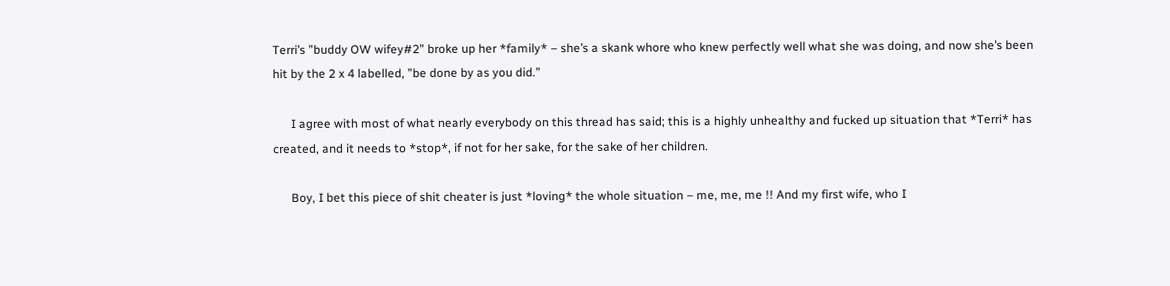Terri’s ”buddy OW wifey#2” broke up her *family* – she’s a skank whore who knew perfectly well what she was doing, and now she’s been hit by the 2 x 4 labelled, ”be done by as you did.”

      I agree with most of what nearly everybody on this thread has said; this is a highly unhealthy and fucked up situation that *Terri* has created, and it needs to *stop*, if not for her sake, for the sake of her children.

      Boy, I bet this piece of shit cheater is just *loving* the whole situation – me, me, me !! And my first wife, who I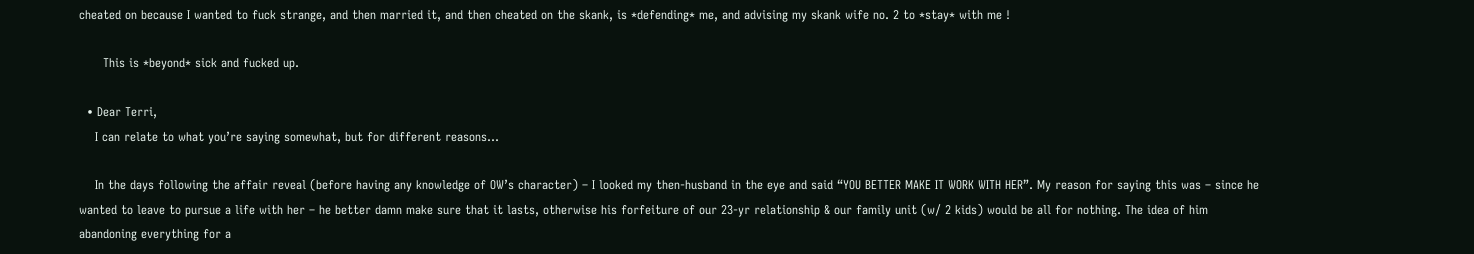cheated on because I wanted to fuck strange, and then married it, and then cheated on the skank, is *defending* me, and advising my skank wife no. 2 to *stay* with me !

      This is *beyond* sick and fucked up.

  • Dear Terri,
    I can relate to what you’re saying somewhat, but for different reasons…

    In the days following the affair reveal (before having any knowledge of OW’s character) – I looked my then-husband in the eye and said “YOU BETTER MAKE IT WORK WITH HER”. My reason for saying this was – since he wanted to leave to pursue a life with her – he better damn make sure that it lasts, otherwise his forfeiture of our 23-yr relationship & our family unit (w/ 2 kids) would be all for nothing. The idea of him abandoning everything for a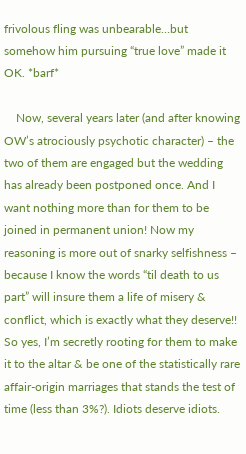frivolous fling was unbearable…but somehow him pursuing “true love” made it OK. *barf*

    Now, several years later (and after knowing OW’s atrociously psychotic character) – the two of them are engaged but the wedding has already been postponed once. And I want nothing more than for them to be joined in permanent union! Now my reasoning is more out of snarky selfishness – because I know the words “til death to us part” will insure them a life of misery & conflict, which is exactly what they deserve!! So yes, I’m secretly rooting for them to make it to the altar & be one of the statistically rare affair-origin marriages that stands the test of time (less than 3%?). Idiots deserve idiots.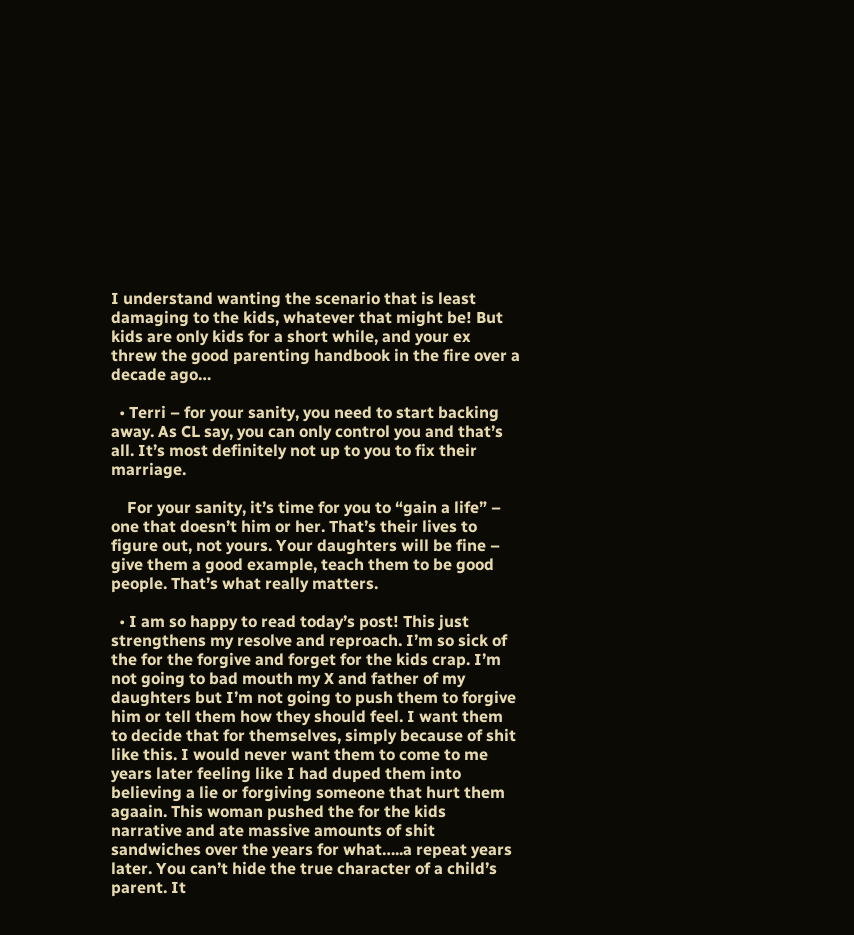I understand wanting the scenario that is least damaging to the kids, whatever that might be! But kids are only kids for a short while, and your ex threw the good parenting handbook in the fire over a decade ago…

  • Terri – for your sanity, you need to start backing away. As CL say, you can only control you and that’s all. It’s most definitely not up to you to fix their marriage.

    For your sanity, it’s time for you to “gain a life” – one that doesn’t him or her. That’s their lives to figure out, not yours. Your daughters will be fine – give them a good example, teach them to be good people. That’s what really matters.

  • I am so happy to read today’s post! This just strengthens my resolve and reproach. I’m so sick of the for the forgive and forget for the kids crap. I’m not going to bad mouth my X and father of my daughters but I’m not going to push them to forgive him or tell them how they should feel. I want them to decide that for themselves, simply because of shit like this. I would never want them to come to me years later feeling like I had duped them into believing a lie or forgiving someone that hurt them agaain. This woman pushed the for the kids narrative and ate massive amounts of shit sandwiches over the years for what…..a repeat years later. You can’t hide the true character of a child’s parent. It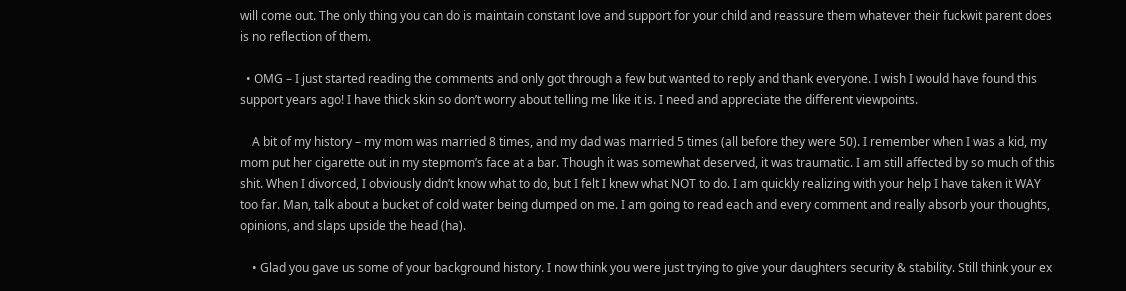will come out. The only thing you can do is maintain constant love and support for your child and reassure them whatever their fuckwit parent does is no reflection of them.

  • OMG – I just started reading the comments and only got through a few but wanted to reply and thank everyone. I wish I would have found this support years ago! I have thick skin so don’t worry about telling me like it is. I need and appreciate the different viewpoints.

    A bit of my history – my mom was married 8 times, and my dad was married 5 times (all before they were 50). I remember when I was a kid, my mom put her cigarette out in my stepmom’s face at a bar. Though it was somewhat deserved, it was traumatic. I am still affected by so much of this shit. When I divorced, I obviously didn’t know what to do, but I felt I knew what NOT to do. I am quickly realizing with your help I have taken it WAY too far. Man, talk about a bucket of cold water being dumped on me. I am going to read each and every comment and really absorb your thoughts, opinions, and slaps upside the head (ha).

    • Glad you gave us some of your background history. I now think you were just trying to give your daughters security & stability. Still think your ex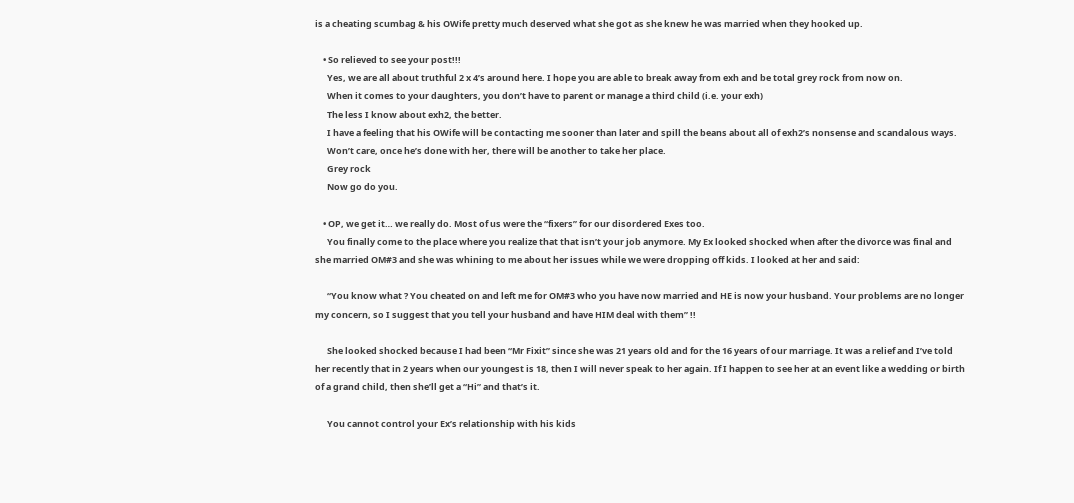is a cheating scumbag & his OWife pretty much deserved what she got as she knew he was married when they hooked up.

    • So relieved to see your post!!!
      Yes, we are all about truthful 2 x 4’s around here. I hope you are able to break away from exh and be total grey rock from now on.
      When it comes to your daughters, you don’t have to parent or manage a third child (i.e. your exh)
      The less I know about exh2, the better.
      I have a feeling that his OWife will be contacting me sooner than later and spill the beans about all of exh2’s nonsense and scandalous ways.
      Won’t care, once he’s done with her, there will be another to take her place.
      Grey rock
      Now go do you.

    • OP, we get it… we really do. Most of us were the “fixers” for our disordered Exes too.
      You finally come to the place where you realize that that isn’t your job anymore. My Ex looked shocked when after the divorce was final and she married OM#3 and she was whining to me about her issues while we were dropping off kids. I looked at her and said:

      “You know what ? You cheated on and left me for OM#3 who you have now married and HE is now your husband. Your problems are no longer my concern, so I suggest that you tell your husband and have HIM deal with them” !!

      She looked shocked because I had been “Mr Fixit” since she was 21 years old and for the 16 years of our marriage. It was a relief and I’ve told her recently that in 2 years when our youngest is 18, then I will never speak to her again. If I happen to see her at an event like a wedding or birth of a grand child, then she’ll get a “Hi” and that’s it.

      You cannot control your Ex’s relationship with his kids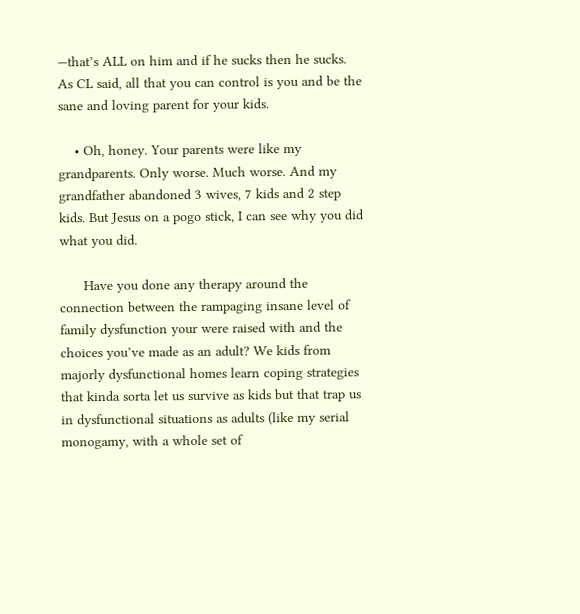—that’s ALL on him and if he sucks then he sucks. As CL said, all that you can control is you and be the sane and loving parent for your kids.

    • Oh, honey. Your parents were like my grandparents. Only worse. Much worse. And my grandfather abandoned 3 wives, 7 kids and 2 step kids. But Jesus on a pogo stick, I can see why you did what you did.

      Have you done any therapy around the connection between the rampaging insane level of family dysfunction your were raised with and the choices you’ve made as an adult? We kids from majorly dysfunctional homes learn coping strategies that kinda sorta let us survive as kids but that trap us in dysfunctional situations as adults (like my serial monogamy, with a whole set of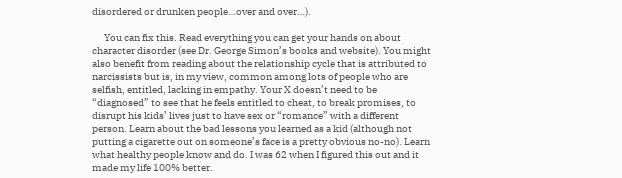disordered or drunken people…over and over…).

      You can fix this. Read everything you can get your hands on about character disorder (see Dr. George Simon’s books and website). You might also benefit from reading about the relationship cycle that is attributed to narcissists but is, in my view, common among lots of people who are selfish, entitled, lacking in empathy. Your X doesn’t need to be “diagnosed” to see that he feels entitled to cheat, to break promises, to disrupt his kids’ lives just to have sex or “romance” with a different person. Learn about the bad lessons you learned as a kid (although not putting a cigarette out on someone’s face is a pretty obvious no-no). Learn what healthy people know and do. I was 62 when I figured this out and it made my life 100% better.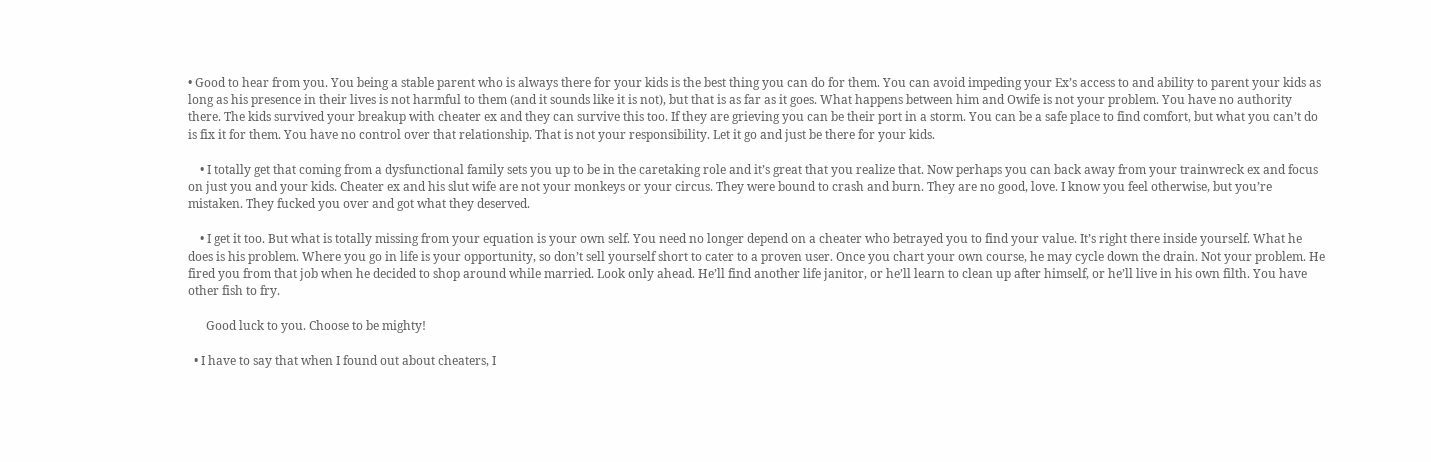• Good to hear from you. You being a stable parent who is always there for your kids is the best thing you can do for them. You can avoid impeding your Ex’s access to and ability to parent your kids as long as his presence in their lives is not harmful to them (and it sounds like it is not), but that is as far as it goes. What happens between him and Owife is not your problem. You have no authority there. The kids survived your breakup with cheater ex and they can survive this too. If they are grieving you can be their port in a storm. You can be a safe place to find comfort, but what you can’t do is fix it for them. You have no control over that relationship. That is not your responsibility. Let it go and just be there for your kids.

    • I totally get that coming from a dysfunctional family sets you up to be in the caretaking role and it’s great that you realize that. Now perhaps you can back away from your trainwreck ex and focus on just you and your kids. Cheater ex and his slut wife are not your monkeys or your circus. They were bound to crash and burn. They are no good, love. I know you feel otherwise, but you’re mistaken. They fucked you over and got what they deserved.

    • I get it too. But what is totally missing from your equation is your own self. You need no longer depend on a cheater who betrayed you to find your value. It’s right there inside yourself. What he does is his problem. Where you go in life is your opportunity, so don’t sell yourself short to cater to a proven user. Once you chart your own course, he may cycle down the drain. Not your problem. He fired you from that job when he decided to shop around while married. Look only ahead. He’ll find another life janitor, or he’ll learn to clean up after himself, or he’ll live in his own filth. You have other fish to fry.

      Good luck to you. Choose to be mighty!

  • I have to say that when I found out about cheaters, I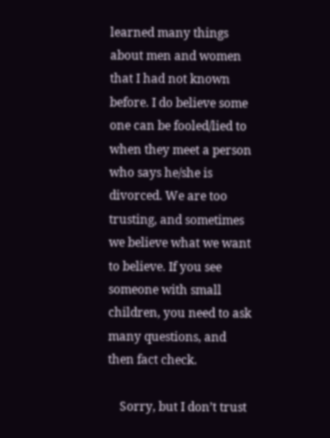learned many things about men and women that I had not known before. I do believe some one can be fooled/lied to when they meet a person who says he/she is divorced. We are too trusting, and sometimes we believe what we want to believe. If you see someone with small children, you need to ask many questions, and then fact check.

    Sorry, but I don’t trust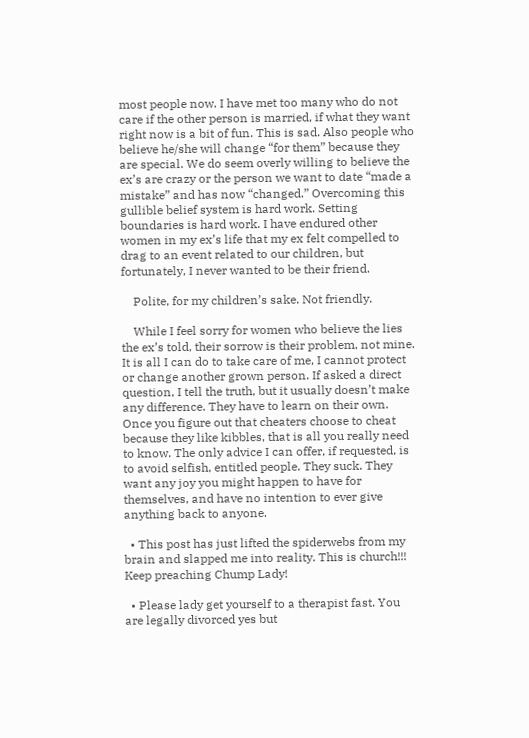most people now. I have met too many who do not care if the other person is married, if what they want right now is a bit of fun. This is sad. Also people who believe he/she will change “for them” because they are special. We do seem overly willing to believe the ex’s are crazy or the person we want to date “made a mistake” and has now “changed.” Overcoming this gullible belief system is hard work. Setting boundaries is hard work. I have endured other women in my ex’s life that my ex felt compelled to drag to an event related to our children, but fortunately, I never wanted to be their friend.

    Polite, for my children’s sake. Not friendly.

    While I feel sorry for women who believe the lies the ex’s told, their sorrow is their problem, not mine. It is all I can do to take care of me, I cannot protect or change another grown person. If asked a direct question, I tell the truth, but it usually doesn’t make any difference. They have to learn on their own. Once you figure out that cheaters choose to cheat because they like kibbles, that is all you really need to know. The only advice I can offer, if requested, is to avoid selfish, entitled people. They suck. They want any joy you might happen to have for themselves, and have no intention to ever give anything back to anyone.

  • This post has just lifted the spiderwebs from my brain and slapped me into reality. This is church!!! Keep preaching Chump Lady!

  • Please lady get yourself to a therapist fast. You are legally divorced yes but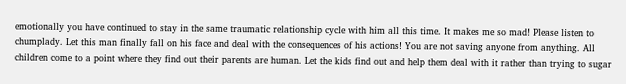emotionally you have continued to stay in the same traumatic relationship cycle with him all this time. It makes me so mad! Please listen to chumplady. Let this man finally fall on his face and deal with the consequences of his actions! You are not saving anyone from anything. All children come to a point where they find out their parents are human. Let the kids find out and help them deal with it rather than trying to sugar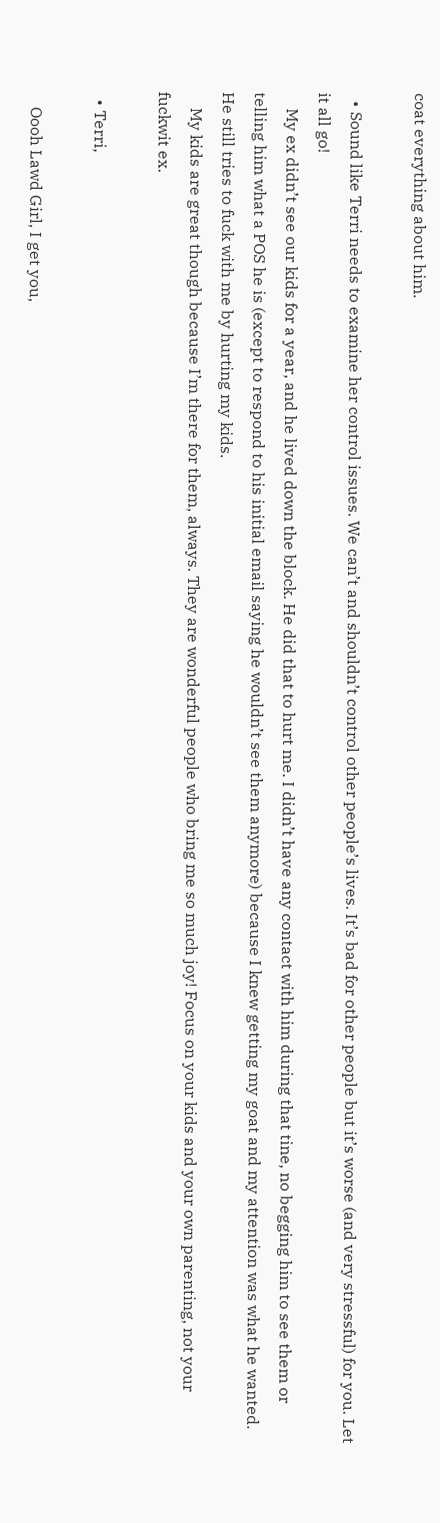coat everything about him.

  • Sound like Terri needs to examine her control issues. We can’t and shouldn’t control other people’s lives. It’s bad for other people but it’s worse (and very stressful) for you. Let it all go!
    My ex didn’t see our kids for a year, and he lived down the block. He did that to hurt me. I didn’t have any contact with him during that tine, no begging him to see them or telling him what a POS he is (except to respond to his initial email saying he wouldn’t see them anymore) because I knew getting my goat and my attention was what he wanted. He still tries to fuck with me by hurting my kids.
    My kids are great though because I’m there for them, always. They are wonderful people who bring me so much joy! Focus on your kids and your own parenting, not your fuckwit ex.

  • Terri,

    Oooh Lawd Girl, I get you,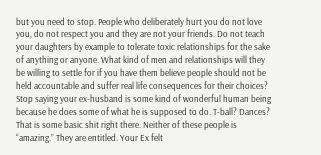but you need to stop. People who deliberately hurt you do not love you, do not respect you and they are not your friends. Do not teach your daughters by example to tolerate toxic relationships for the sake of anything or anyone. What kind of men and relationships will they be willing to settle for if you have them believe people should not be held accountable and suffer real life consequences for their choices? Stop saying your ex-husband is some kind of wonderful human being because he does some of what he is supposed to do. T-ball? Dances? That is some basic shit right there. Neither of these people is “amazing.” They are entitled. Your Ex felt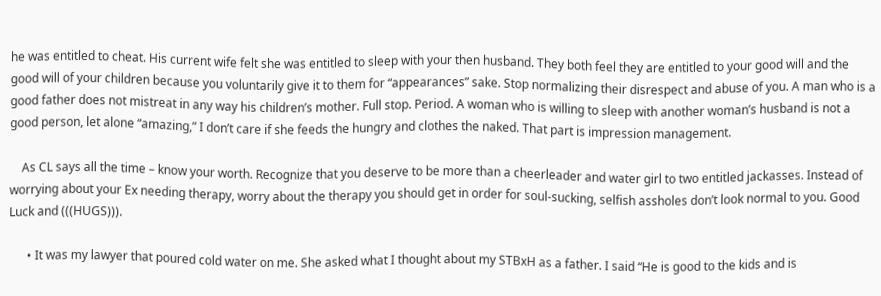he was entitled to cheat. His current wife felt she was entitled to sleep with your then husband. They both feel they are entitled to your good will and the good will of your children because you voluntarily give it to them for “appearances” sake. Stop normalizing their disrespect and abuse of you. A man who is a good father does not mistreat in any way his children’s mother. Full stop. Period. A woman who is willing to sleep with another woman’s husband is not a good person, let alone “amazing,” I don’t care if she feeds the hungry and clothes the naked. That part is impression management.

    As CL says all the time – know your worth. Recognize that you deserve to be more than a cheerleader and water girl to two entitled jackasses. Instead of worrying about your Ex needing therapy, worry about the therapy you should get in order for soul-sucking, selfish assholes don’t look normal to you. Good Luck and (((HUGS))).

      • It was my lawyer that poured cold water on me. She asked what I thought about my STBxH as a father. I said “He is good to the kids and is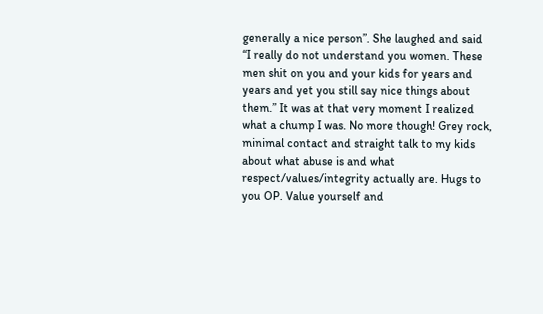generally a nice person”. She laughed and said “I really do not understand you women. These men shit on you and your kids for years and years and yet you still say nice things about them.” It was at that very moment I realized what a chump I was. No more though! Grey rock, minimal contact and straight talk to my kids about what abuse is and what respect/values/integrity actually are. Hugs to you OP. Value yourself and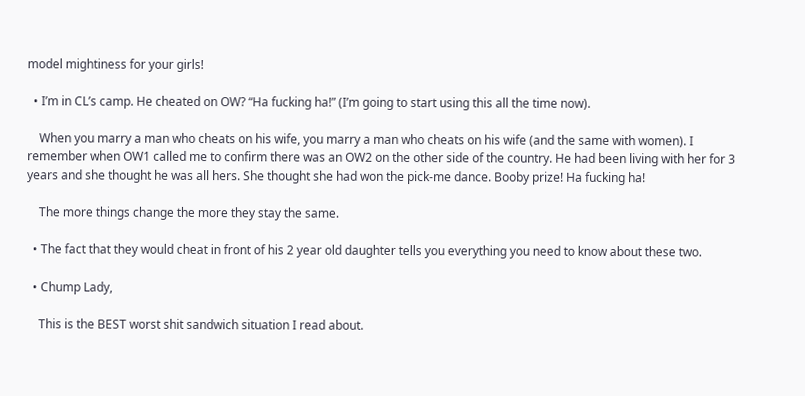model mightiness for your girls!

  • I’m in CL’s camp. He cheated on OW? “Ha fucking ha!” (I’m going to start using this all the time now).

    When you marry a man who cheats on his wife, you marry a man who cheats on his wife (and the same with women). I remember when OW1 called me to confirm there was an OW2 on the other side of the country. He had been living with her for 3 years and she thought he was all hers. She thought she had won the pick-me dance. Booby prize! Ha fucking ha!

    The more things change the more they stay the same.

  • The fact that they would cheat in front of his 2 year old daughter tells you everything you need to know about these two.

  • Chump Lady,

    This is the BEST worst shit sandwich situation I read about.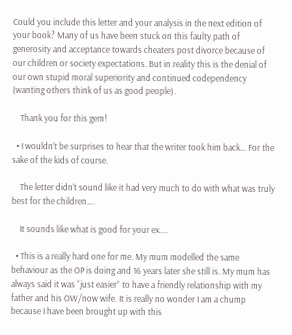Could you include this letter and your analysis in the next edition of your book? Many of us have been stuck on this faulty path of generosity and acceptance towards cheaters post divorce because of our children or society expectations. But in reality this is the denial of our own stupid moral superiority and continued codependency (wanting others think of us as good people).

    Thank you for this gem!

  • I wouldn’t be surprises to hear that the writer took him back… For the sake of the kids of course.

    The letter didn’t sound like it had very much to do with what was truly best for the children….

    It sounds like what is good for your ex….

  • This is a really hard one for me. My mum modelled the same behaviour as the OP is doing and 16 years later she still is. My mum has always said it was “just easier” to have a friendly relationship with my father and his OW/now wife. It is really no wonder I am a chump because I have been brought up with this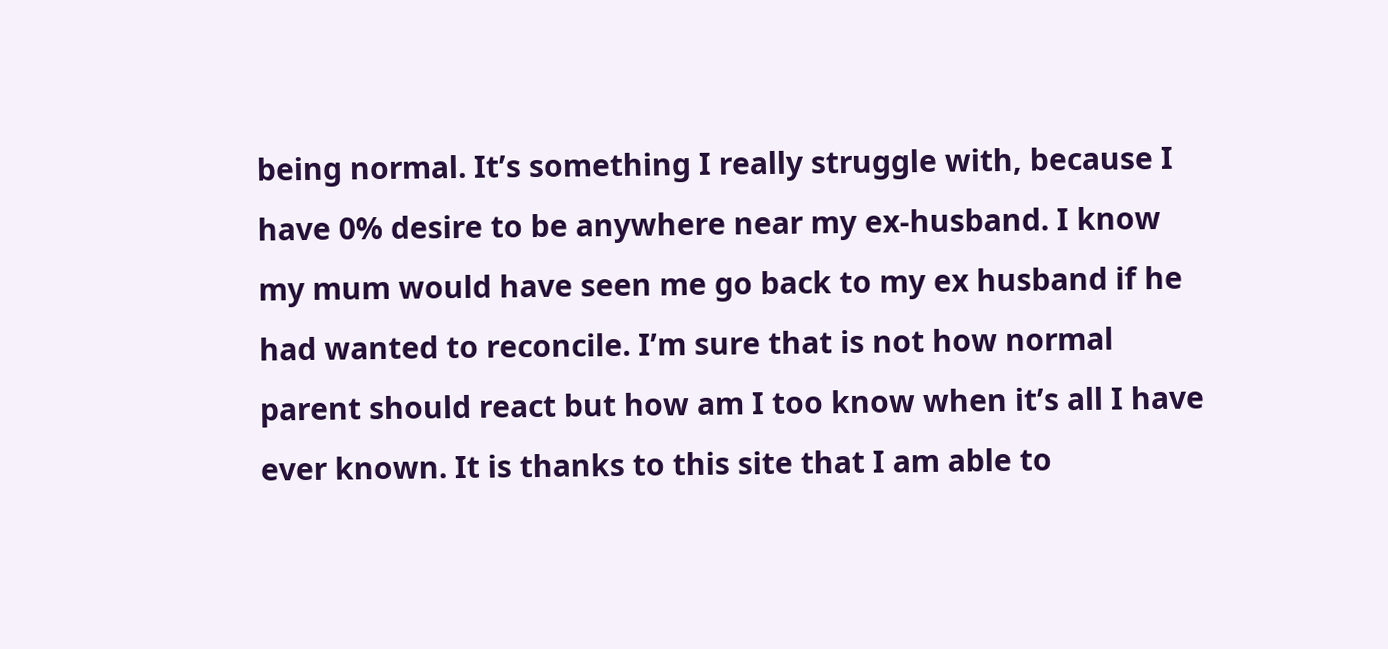being normal. It’s something I really struggle with, because I have 0% desire to be anywhere near my ex-husband. I know my mum would have seen me go back to my ex husband if he had wanted to reconcile. I’m sure that is not how normal parent should react but how am I too know when it’s all I have ever known. It is thanks to this site that I am able to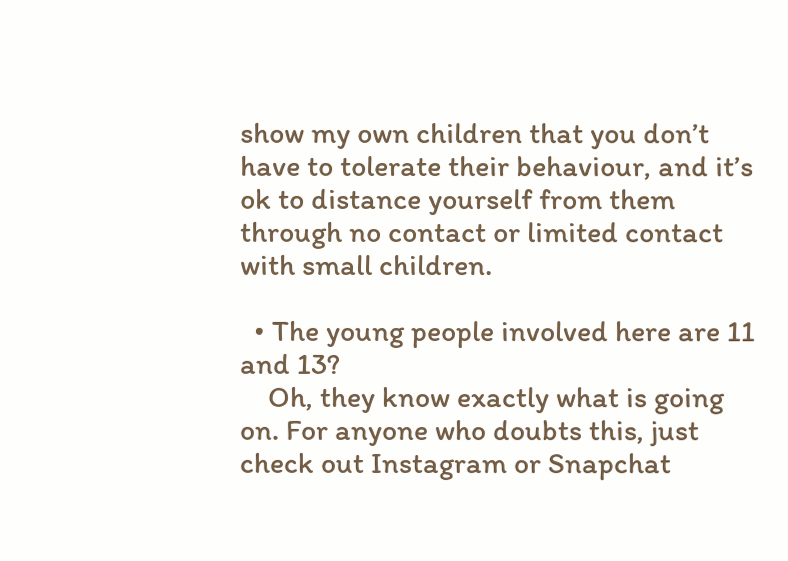show my own children that you don’t have to tolerate their behaviour, and it’s ok to distance yourself from them through no contact or limited contact with small children.

  • The young people involved here are 11 and 13?
    Oh, they know exactly what is going on. For anyone who doubts this, just check out Instagram or Snapchat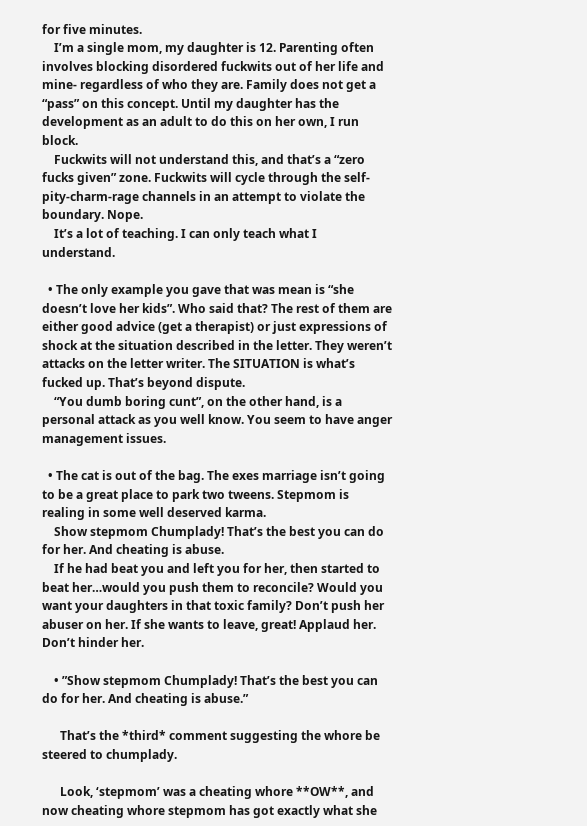for five minutes.
    I’m a single mom, my daughter is 12. Parenting often involves blocking disordered fuckwits out of her life and mine- regardless of who they are. Family does not get a “pass” on this concept. Until my daughter has the development as an adult to do this on her own, I run block.
    Fuckwits will not understand this, and that’s a “zero fucks given” zone. Fuckwits will cycle through the self-pity-charm-rage channels in an attempt to violate the boundary. Nope.
    It’s a lot of teaching. I can only teach what I understand.

  • The only example you gave that was mean is “she doesn’t love her kids”. Who said that? The rest of them are either good advice (get a therapist) or just expressions of shock at the situation described in the letter. They weren’t attacks on the letter writer. The SITUATION is what’s fucked up. That’s beyond dispute.
    “You dumb boring cunt”, on the other hand, is a personal attack as you well know. You seem to have anger management issues.

  • The cat is out of the bag. The exes marriage isn’t going to be a great place to park two tweens. Stepmom is realing in some well deserved karma.
    Show stepmom Chumplady! That’s the best you can do for her. And cheating is abuse.
    If he had beat you and left you for her, then started to beat her…would you push them to reconcile? Would you want your daughters in that toxic family? Don’t push her abuser on her. If she wants to leave, great! Applaud her. Don’t hinder her.

    • ”Show stepmom Chumplady! That’s the best you can do for her. And cheating is abuse.”

      That’s the *third* comment suggesting the whore be steered to chumplady.

      Look, ‘stepmom’ was a cheating whore **OW**, and now cheating whore stepmom has got exactly what she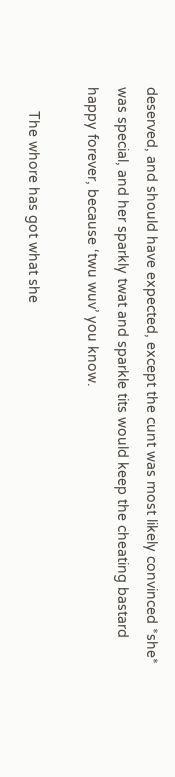deserved, and should have expected, except the cunt was most likely convinced *she* was special, and her sparkly twat and sparkle tits would keep the cheating bastard happy forever, because ‘twu wuv’ you know.

      The whore has got what she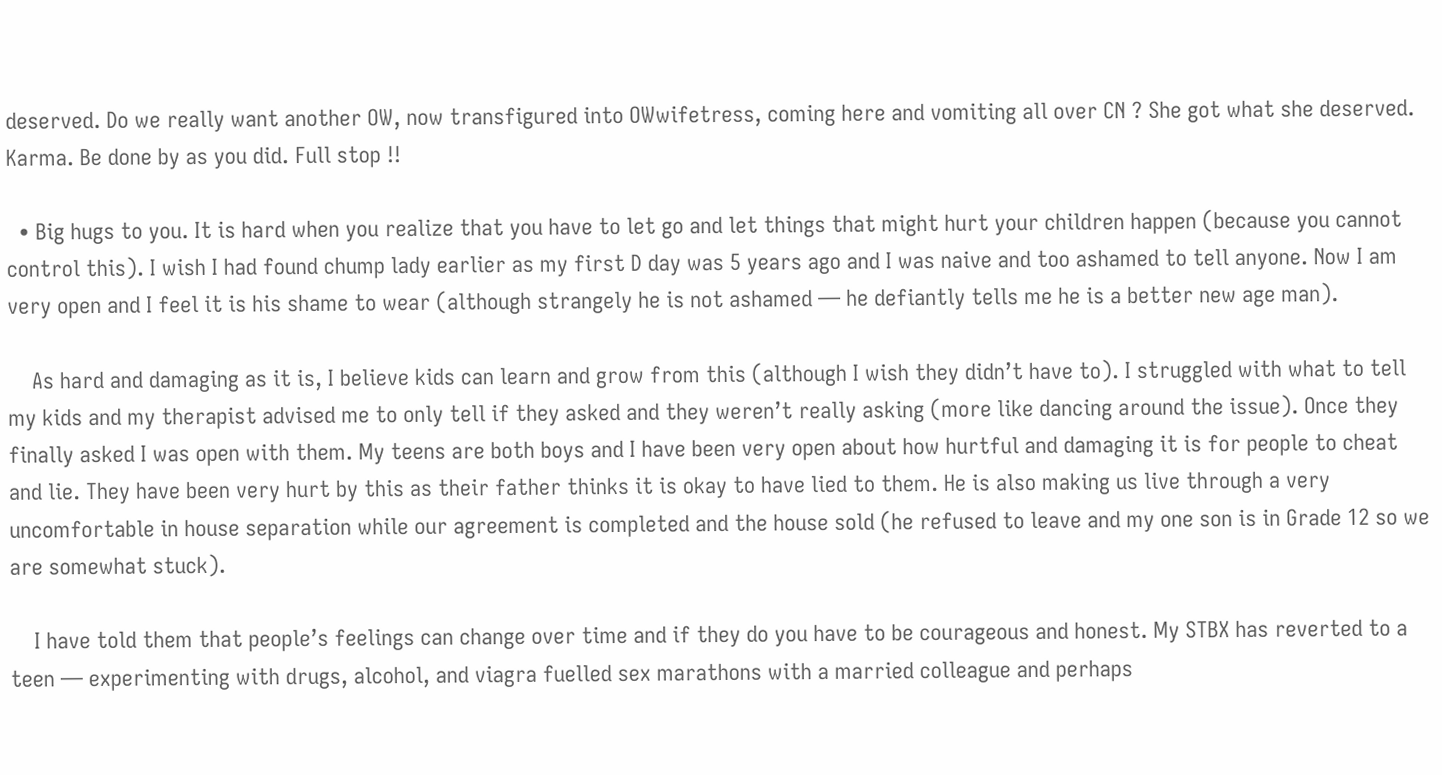deserved. Do we really want another OW, now transfigured into OWwifetress, coming here and vomiting all over CN ? She got what she deserved. Karma. Be done by as you did. Full stop !!

  • Big hugs to you. It is hard when you realize that you have to let go and let things that might hurt your children happen (because you cannot control this). I wish I had found chump lady earlier as my first D day was 5 years ago and I was naive and too ashamed to tell anyone. Now I am very open and I feel it is his shame to wear (although strangely he is not ashamed — he defiantly tells me he is a better new age man).

    As hard and damaging as it is, I believe kids can learn and grow from this (although I wish they didn’t have to). I struggled with what to tell my kids and my therapist advised me to only tell if they asked and they weren’t really asking (more like dancing around the issue). Once they finally asked I was open with them. My teens are both boys and I have been very open about how hurtful and damaging it is for people to cheat and lie. They have been very hurt by this as their father thinks it is okay to have lied to them. He is also making us live through a very uncomfortable in house separation while our agreement is completed and the house sold (he refused to leave and my one son is in Grade 12 so we are somewhat stuck).

    I have told them that people’s feelings can change over time and if they do you have to be courageous and honest. My STBX has reverted to a teen — experimenting with drugs, alcohol, and viagra fuelled sex marathons with a married colleague and perhaps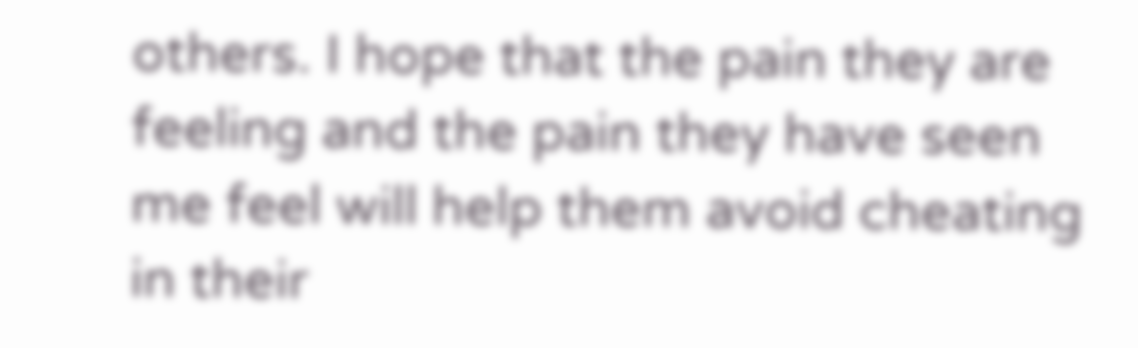others. I hope that the pain they are feeling and the pain they have seen me feel will help them avoid cheating in their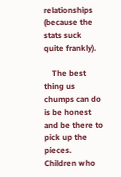relationships (because the stats suck quite frankly).

    The best thing us chumps can do is be honest and be there to pick up the pieces. Children who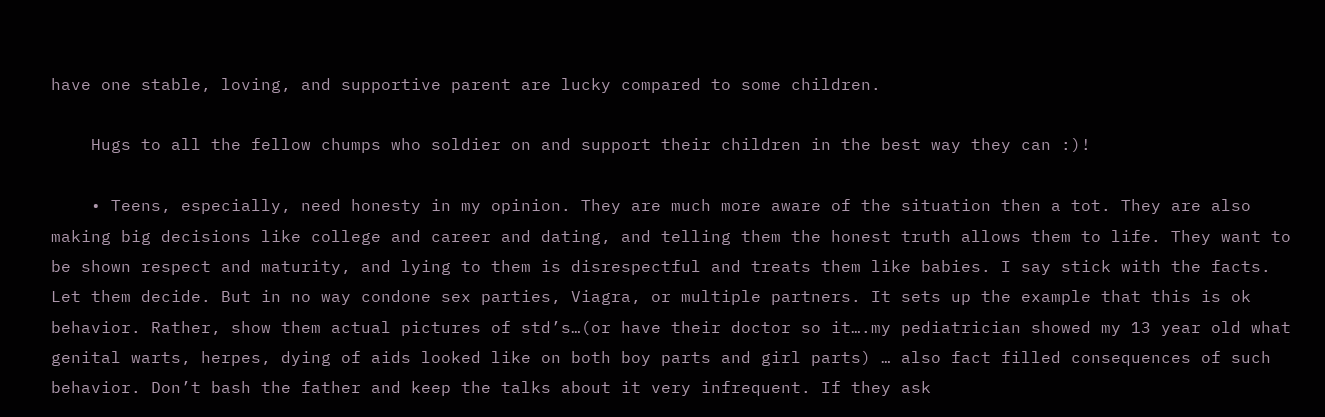have one stable, loving, and supportive parent are lucky compared to some children.

    Hugs to all the fellow chumps who soldier on and support their children in the best way they can :)!

    • Teens, especially, need honesty in my opinion. They are much more aware of the situation then a tot. They are also making big decisions like college and career and dating, and telling them the honest truth allows them to life. They want to be shown respect and maturity, and lying to them is disrespectful and treats them like babies. I say stick with the facts. Let them decide. But in no way condone sex parties, Viagra, or multiple partners. It sets up the example that this is ok behavior. Rather, show them actual pictures of std’s…(or have their doctor so it….my pediatrician showed my 13 year old what genital warts, herpes, dying of aids looked like on both boy parts and girl parts) … also fact filled consequences of such behavior. Don’t bash the father and keep the talks about it very infrequent. If they ask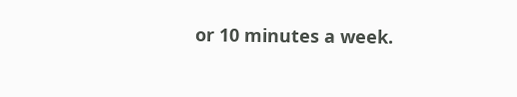or 10 minutes a week.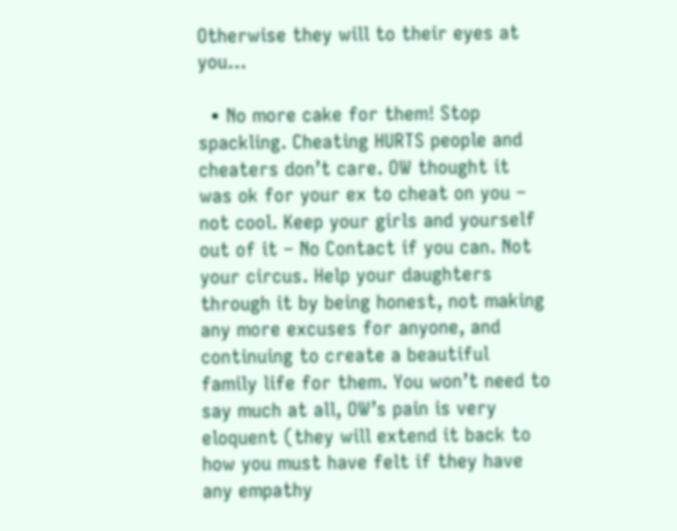Otherwise they will to their eyes at you…

  • No more cake for them! Stop spackling. Cheating HURTS people and cheaters don’t care. OW thought it was ok for your ex to cheat on you – not cool. Keep your girls and yourself out of it – No Contact if you can. Not your circus. Help your daughters through it by being honest, not making any more excuses for anyone, and continuing to create a beautiful family life for them. You won’t need to say much at all, OW’s pain is very eloquent (they will extend it back to how you must have felt if they have any empathy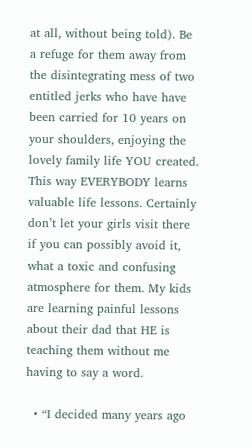at all, without being told). Be a refuge for them away from the disintegrating mess of two entitled jerks who have have been carried for 10 years on your shoulders, enjoying the lovely family life YOU created. This way EVERYBODY learns valuable life lessons. Certainly don’t let your girls visit there if you can possibly avoid it, what a toxic and confusing atmosphere for them. My kids are learning painful lessons about their dad that HE is teaching them without me having to say a word.

  • “I decided many years ago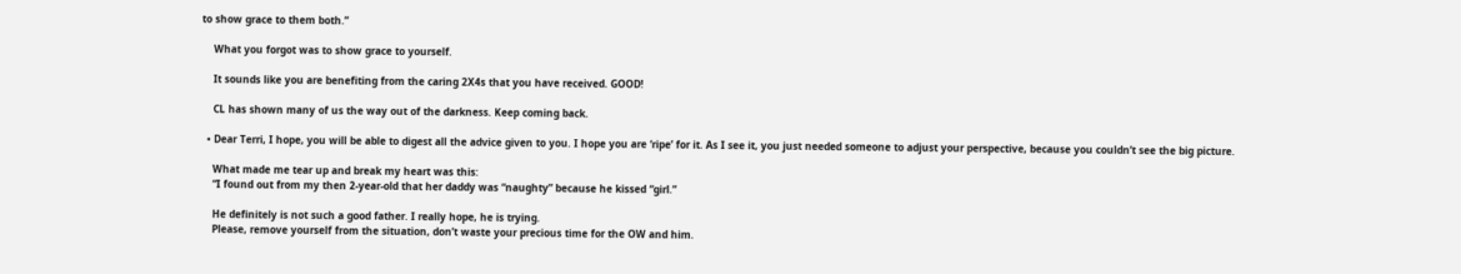to show grace to them both.”

    What you forgot was to show grace to yourself.

    It sounds like you are benefiting from the caring 2X4s that you have received. GOOD!

    CL has shown many of us the way out of the darkness. Keep coming back.

  • Dear Terri, I hope, you will be able to digest all the advice given to you. I hope you are ‘ripe’ for it. As I see it, you just needed someone to adjust your perspective, because you couldn’t see the big picture.

    What made me tear up and break my heart was this:
    “I found out from my then 2-year-old that her daddy was “naughty” because he kissed “girl.”

    He definitely is not such a good father. I really hope, he is trying.
    Please, remove yourself from the situation, don’t waste your precious time for the OW and him.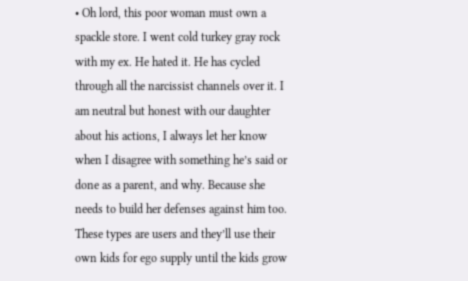• Oh lord, this poor woman must own a spackle store. I went cold turkey gray rock with my ex. He hated it. He has cycled through all the narcissist channels over it. I am neutral but honest with our daughter about his actions, I always let her know when I disagree with something he’s said or done as a parent, and why. Because she needs to build her defenses against him too. These types are users and they’ll use their own kids for ego supply until the kids grow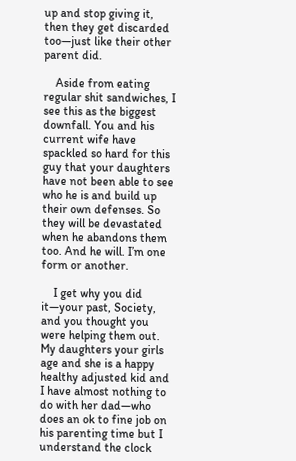up and stop giving it, then they get discarded too—just like their other parent did.

    Aside from eating regular shit sandwiches, I see this as the biggest downfall. You and his current wife have spackled so hard for this guy that your daughters have not been able to see who he is and build up their own defenses. So they will be devastated when he abandons them too. And he will. I’m one form or another.

    I get why you did it—your past, Society, and you thought you were helping them out. My daughters your girls age and she is a happy healthy adjusted kid and I have almost nothing to do with her dad—who does an ok to fine job on his parenting time but I understand the clock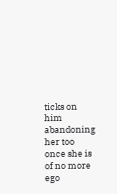ticks on him abandoning her too once she is of no more ego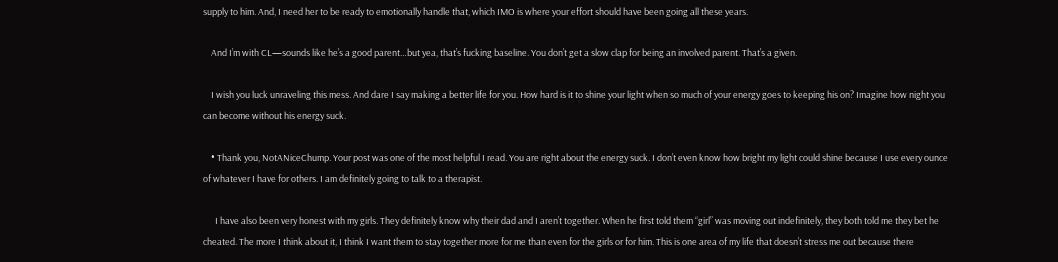supply to him. And, I need her to be ready to emotionally handle that, which IMO is where your effort should have been going all these years.

    And I’m with CL—sounds like he’s a good parent…but yea, that’s fucking baseline. You don’t get a slow clap for being an involved parent. That’s a given.

    I wish you luck unraveling this mess. And dare I say making a better life for you. How hard is it to shine your light when so much of your energy goes to keeping his on? Imagine how night you can become without his energy suck.

    • Thank you, NotANiceChump. Your post was one of the most helpful I read. You are right about the energy suck. I don’t even know how bright my light could shine because I use every ounce of whatever I have for others. I am definitely going to talk to a therapist.

      I have also been very honest with my girls. They definitely know why their dad and I aren’t together. When he first told them “girl” was moving out indefinitely, they both told me they bet he cheated. The more I think about it, I think I want them to stay together more for me than even for the girls or for him. This is one area of my life that doesn’t stress me out because there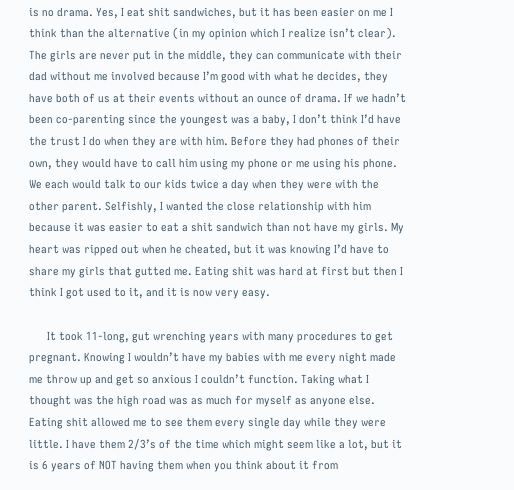is no drama. Yes, I eat shit sandwiches, but it has been easier on me I think than the alternative (in my opinion which I realize isn’t clear). The girls are never put in the middle, they can communicate with their dad without me involved because I’m good with what he decides, they have both of us at their events without an ounce of drama. If we hadn’t been co-parenting since the youngest was a baby, I don’t think I’d have the trust I do when they are with him. Before they had phones of their own, they would have to call him using my phone or me using his phone. We each would talk to our kids twice a day when they were with the other parent. Selfishly, I wanted the close relationship with him because it was easier to eat a shit sandwich than not have my girls. My heart was ripped out when he cheated, but it was knowing I’d have to share my girls that gutted me. Eating shit was hard at first but then I think I got used to it, and it is now very easy.

      It took 11-long, gut wrenching years with many procedures to get pregnant. Knowing I wouldn’t have my babies with me every night made me throw up and get so anxious I couldn’t function. Taking what I thought was the high road was as much for myself as anyone else. Eating shit allowed me to see them every single day while they were little. I have them 2/3’s of the time which might seem like a lot, but it is 6 years of NOT having them when you think about it from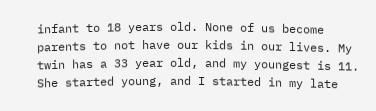infant to 18 years old. None of us become parents to not have our kids in our lives. My twin has a 33 year old, and my youngest is 11. She started young, and I started in my late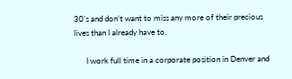30’s and don’t want to miss any more of their precious lives than I already have to.

      I work full time in a corporate position in Denver and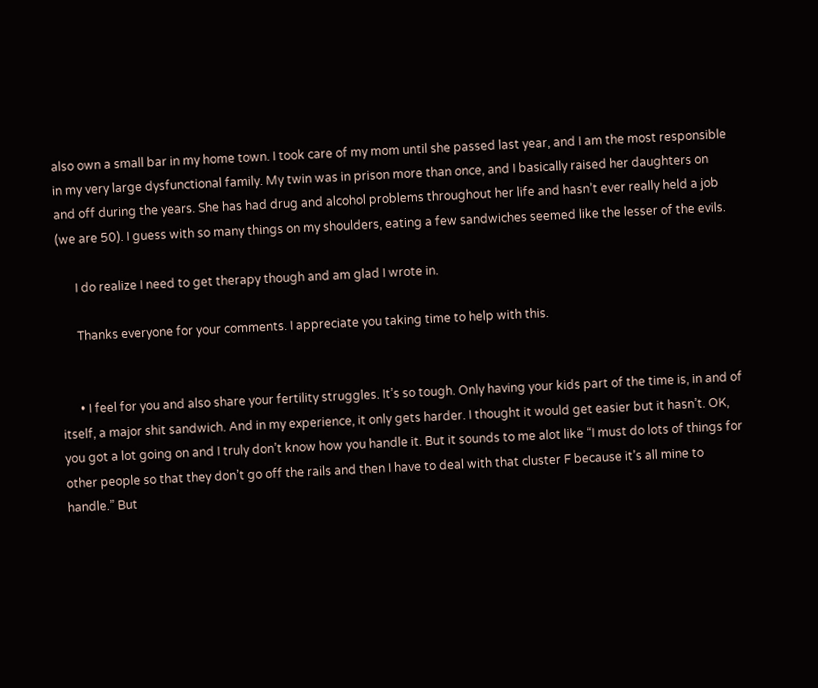also own a small bar in my home town. I took care of my mom until she passed last year, and I am the most responsible in my very large dysfunctional family. My twin was in prison more than once, and I basically raised her daughters on and off during the years. She has had drug and alcohol problems throughout her life and hasn’t ever really held a job (we are 50). I guess with so many things on my shoulders, eating a few sandwiches seemed like the lesser of the evils.

      I do realize I need to get therapy though and am glad I wrote in.

      Thanks everyone for your comments. I appreciate you taking time to help with this.


      • I feel for you and also share your fertility struggles. It’s so tough. Only having your kids part of the time is, in and of itself, a major shit sandwich. And in my experience, it only gets harder. I thought it would get easier but it hasn’t. OK, you got a lot going on and I truly don’t know how you handle it. But it sounds to me alot like “I must do lots of things for other people so that they don’t go off the rails and then I have to deal with that cluster F because it’s all mine to handle.” But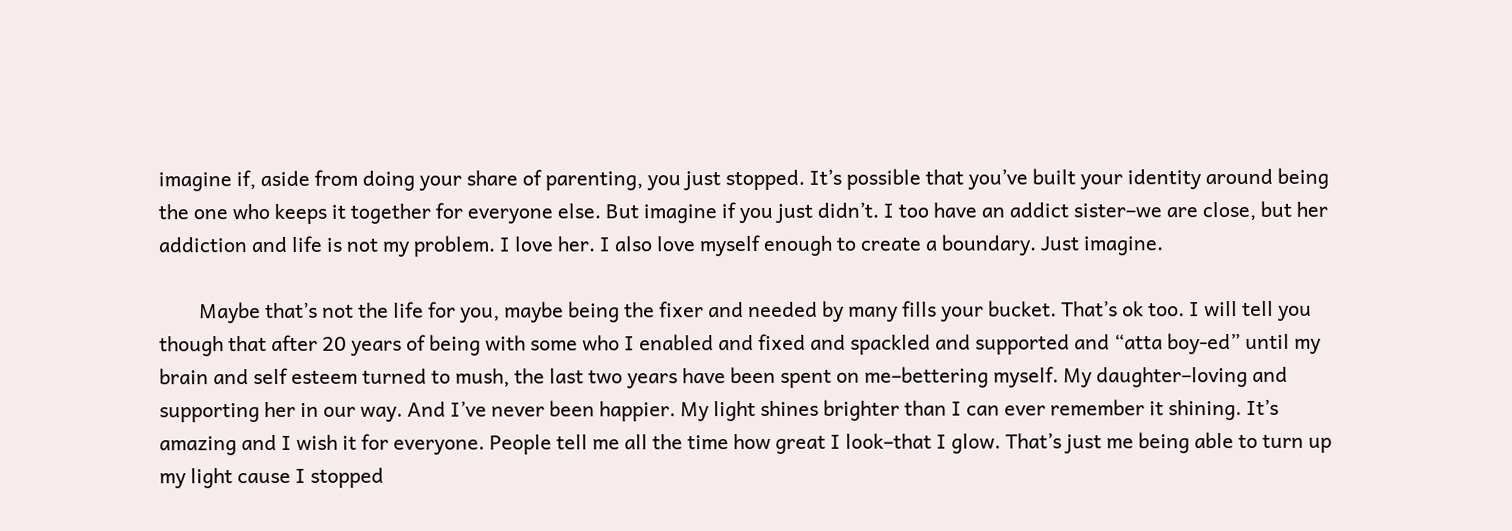imagine if, aside from doing your share of parenting, you just stopped. It’s possible that you’ve built your identity around being the one who keeps it together for everyone else. But imagine if you just didn’t. I too have an addict sister–we are close, but her addiction and life is not my problem. I love her. I also love myself enough to create a boundary. Just imagine.

        Maybe that’s not the life for you, maybe being the fixer and needed by many fills your bucket. That’s ok too. I will tell you though that after 20 years of being with some who I enabled and fixed and spackled and supported and “atta boy-ed” until my brain and self esteem turned to mush, the last two years have been spent on me–bettering myself. My daughter–loving and supporting her in our way. And I’ve never been happier. My light shines brighter than I can ever remember it shining. It’s amazing and I wish it for everyone. People tell me all the time how great I look–that I glow. That’s just me being able to turn up my light cause I stopped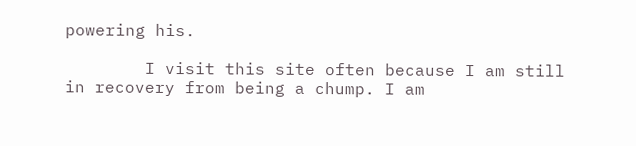powering his.

        I visit this site often because I am still in recovery from being a chump. I am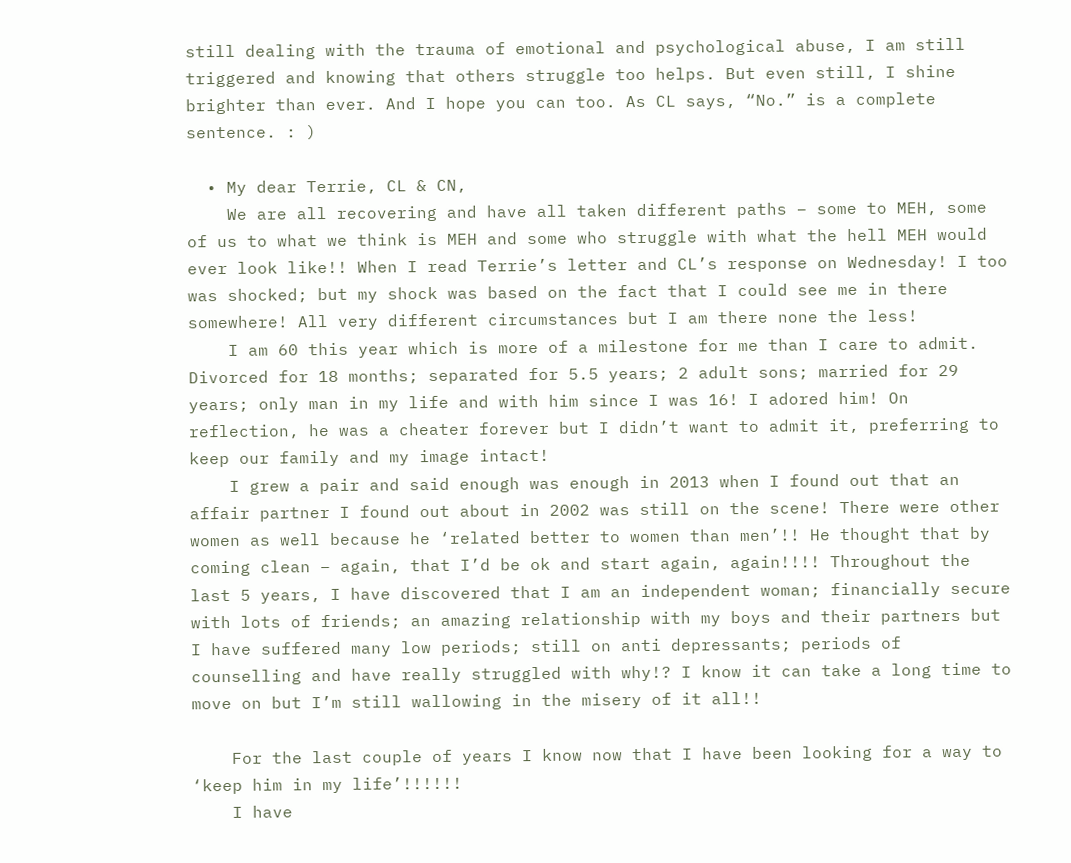still dealing with the trauma of emotional and psychological abuse, I am still triggered and knowing that others struggle too helps. But even still, I shine brighter than ever. And I hope you can too. As CL says, “No.” is a complete sentence. : )

  • My dear Terrie, CL & CN,
    We are all recovering and have all taken different paths – some to MEH, some of us to what we think is MEH and some who struggle with what the hell MEH would ever look like!! When I read Terrie’s letter and CL’s response on Wednesday! I too was shocked; but my shock was based on the fact that I could see me in there somewhere! All very different circumstances but I am there none the less!
    I am 60 this year which is more of a milestone for me than I care to admit. Divorced for 18 months; separated for 5.5 years; 2 adult sons; married for 29 years; only man in my life and with him since I was 16! I adored him! On reflection, he was a cheater forever but I didn’t want to admit it, preferring to keep our family and my image intact!
    I grew a pair and said enough was enough in 2013 when I found out that an affair partner I found out about in 2002 was still on the scene! There were other women as well because he ‘related better to women than men’!! He thought that by coming clean – again, that I’d be ok and start again, again!!!! Throughout the last 5 years, I have discovered that I am an independent woman; financially secure with lots of friends; an amazing relationship with my boys and their partners but I have suffered many low periods; still on anti depressants; periods of counselling and have really struggled with why!? I know it can take a long time to move on but I’m still wallowing in the misery of it all!!

    For the last couple of years I know now that I have been looking for a way to ‘keep him in my life’!!!!!!
    I have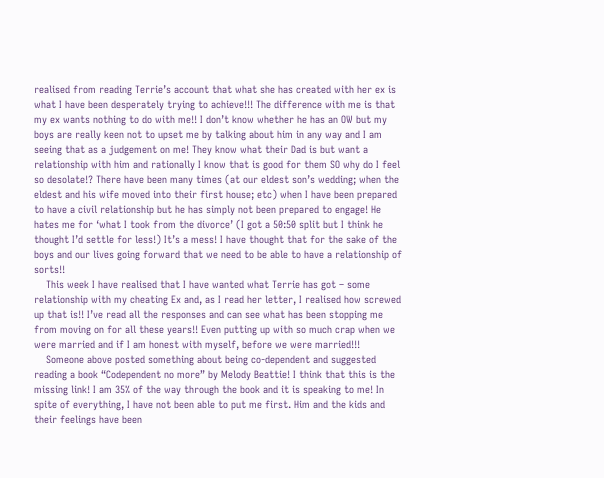realised from reading Terrie’s account that what she has created with her ex is what I have been desperately trying to achieve!!! The difference with me is that my ex wants nothing to do with me!! I don’t know whether he has an OW but my boys are really keen not to upset me by talking about him in any way and I am seeing that as a judgement on me! They know what their Dad is but want a relationship with him and rationally I know that is good for them SO why do I feel so desolate!? There have been many times (at our eldest son’s wedding; when the eldest and his wife moved into their first house; etc) when I have been prepared to have a civil relationship but he has simply not been prepared to engage! He hates me for ‘what I took from the divorce’ (I got a 50:50 split but I think he thought I’d settle for less!) It’s a mess! I have thought that for the sake of the boys and our lives going forward that we need to be able to have a relationship of sorts!!
    This week I have realised that I have wanted what Terrie has got – some relationship with my cheating Ex and, as I read her letter, I realised how screwed up that is!! I’ve read all the responses and can see what has been stopping me from moving on for all these years!! Even putting up with so much crap when we were married and if I am honest with myself, before we were married!!!
    Someone above posted something about being co-dependent and suggested reading a book “Codependent no more” by Melody Beattie! I think that this is the missing link! I am 35% of the way through the book and it is speaking to me! In spite of everything, I have not been able to put me first. Him and the kids and their feelings have been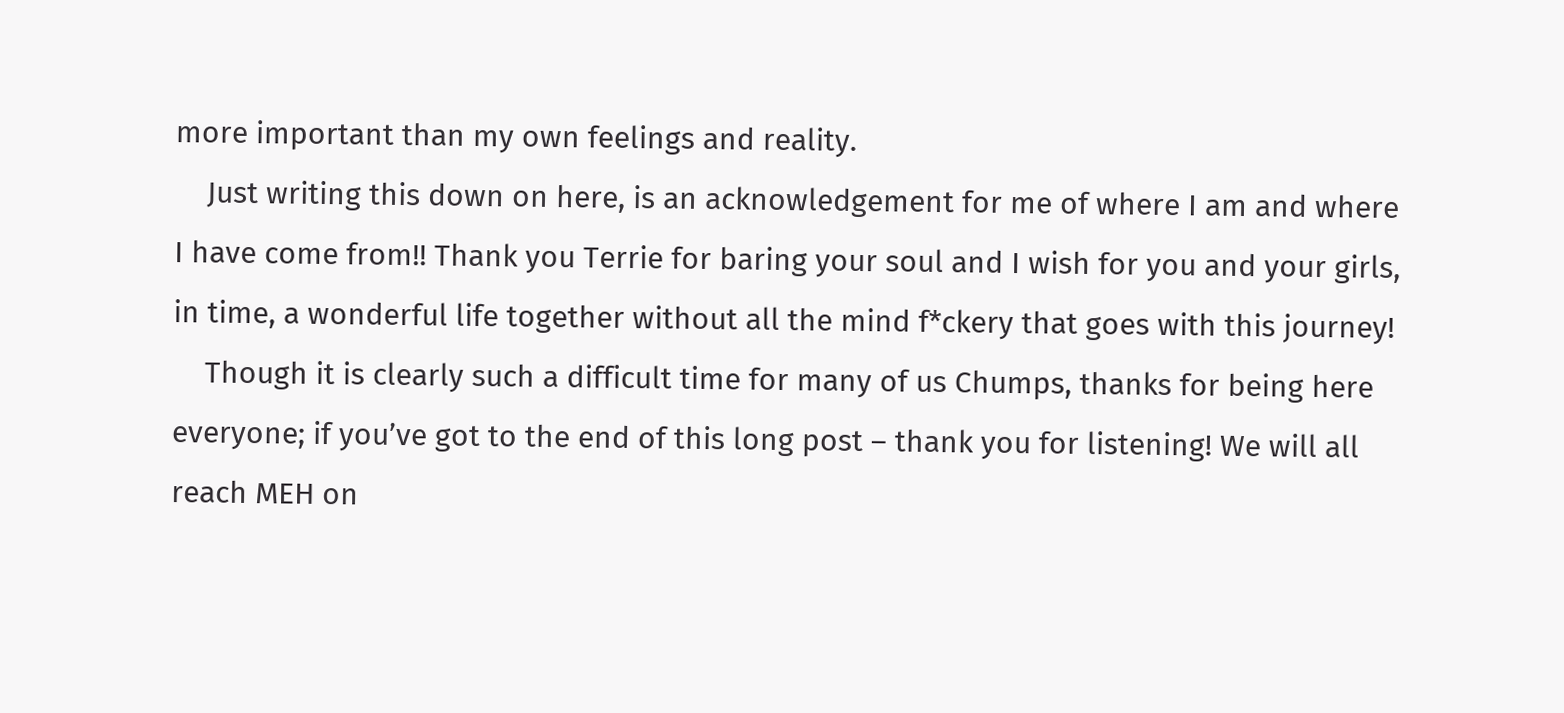more important than my own feelings and reality.
    Just writing this down on here, is an acknowledgement for me of where I am and where I have come from!! Thank you Terrie for baring your soul and I wish for you and your girls, in time, a wonderful life together without all the mind f*ckery that goes with this journey!
    Though it is clearly such a difficult time for many of us Chumps, thanks for being here everyone; if you’ve got to the end of this long post – thank you for listening! We will all reach MEH on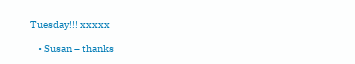Tuesday!!! xxxxx

    • Susan – thanks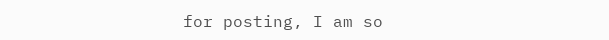for posting, I am so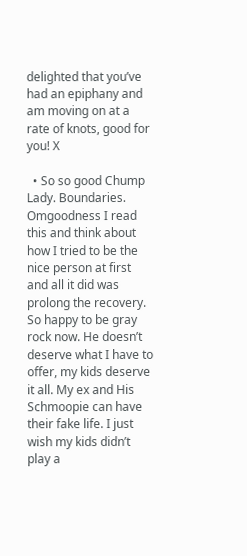delighted that you’ve had an epiphany and am moving on at a rate of knots, good for you! X

  • So so good Chump Lady. Boundaries. Omgoodness I read this and think about how I tried to be the nice person at first and all it did was prolong the recovery. So happy to be gray rock now. He doesn’t deserve what I have to offer, my kids deserve it all. My ex and His Schmoopie can have their fake life. I just wish my kids didn’t play a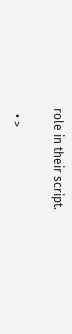role in their script.

  • >